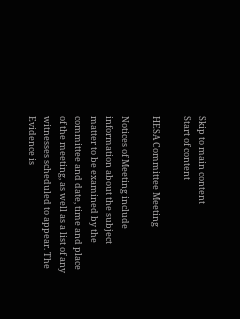Skip to main content
Start of content

HESA Committee Meeting

Notices of Meeting include information about the subject matter to be examined by the committee and date, time and place of the meeting, as well as a list of any witnesses scheduled to appear. The Evidence is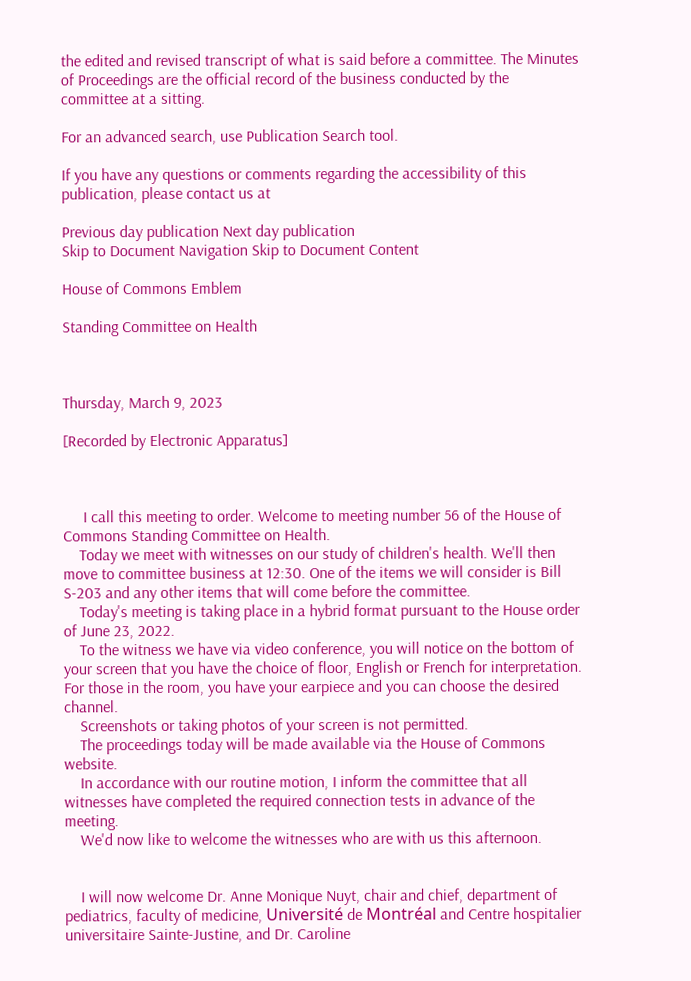the edited and revised transcript of what is said before a committee. The Minutes of Proceedings are the official record of the business conducted by the committee at a sitting.

For an advanced search, use Publication Search tool.

If you have any questions or comments regarding the accessibility of this publication, please contact us at

Previous day publication Next day publication
Skip to Document Navigation Skip to Document Content

House of Commons Emblem

Standing Committee on Health



Thursday, March 9, 2023

[Recorded by Electronic Apparatus]



     I call this meeting to order. Welcome to meeting number 56 of the House of Commons Standing Committee on Health.
    Today we meet with witnesses on our study of children's health. We'll then move to committee business at 12:30. One of the items we will consider is Bill S-203 and any other items that will come before the committee.
    Today's meeting is taking place in a hybrid format pursuant to the House order of June 23, 2022.
    To the witness we have via video conference, you will notice on the bottom of your screen that you have the choice of floor, English or French for interpretation. For those in the room, you have your earpiece and you can choose the desired channel.
    Screenshots or taking photos of your screen is not permitted.
    The proceedings today will be made available via the House of Commons website.
    In accordance with our routine motion, I inform the committee that all witnesses have completed the required connection tests in advance of the meeting.
    We'd now like to welcome the witnesses who are with us this afternoon.


    I will now welcome Dr. Anne Monique Nuyt, chair and chief, department of pediatrics, faculty of medicine, Université de Montréal and Centre hospitalier universitaire Sainte-Justine, and Dr. Caroline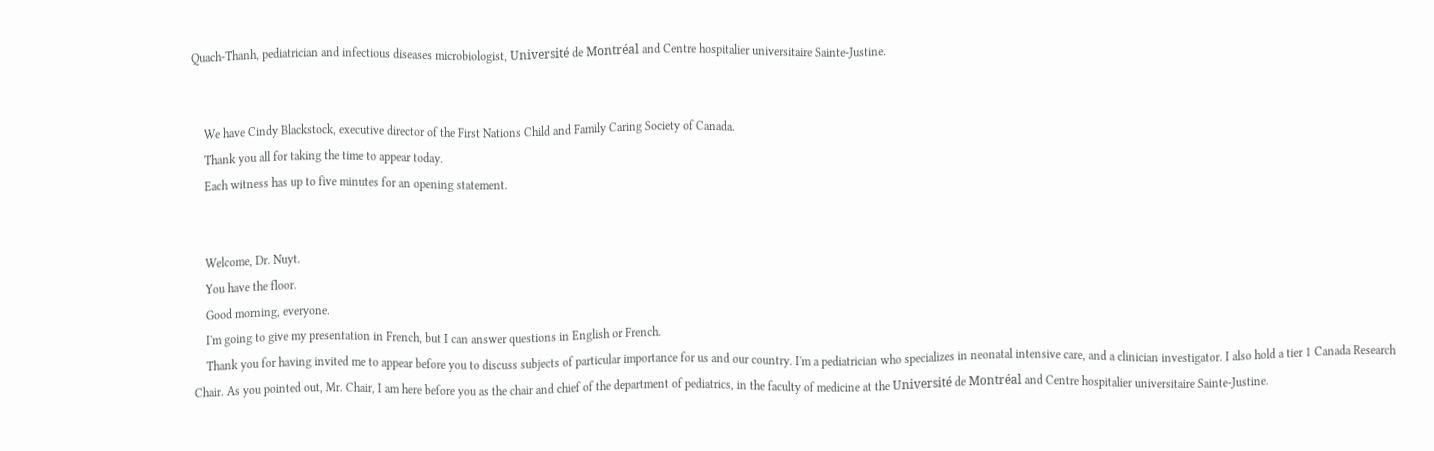Quach‑Thanh, pediatrician and infectious diseases microbiologist, Université de Montréal and Centre hospitalier universitaire Sainte-Justine.


    We have Cindy Blackstock, executive director of the First Nations Child and Family Caring Society of Canada.
    Thank you all for taking the time to appear today.
    Each witness has up to five minutes for an opening statement.


    Welcome, Dr. Nuyt.
    You have the floor.
    Good morning, everyone.
    I'm going to give my presentation in French, but I can answer questions in English or French.
    Thank you for having invited me to appear before you to discuss subjects of particular importance for us and our country. I'm a pediatrician who specializes in neonatal intensive care, and a clinician investigator. I also hold a tier 1 Canada Research Chair. As you pointed out, Mr. Chair, I am here before you as the chair and chief of the department of pediatrics, in the faculty of medicine at the Université de Montréal and Centre hospitalier universitaire Sainte-Justine.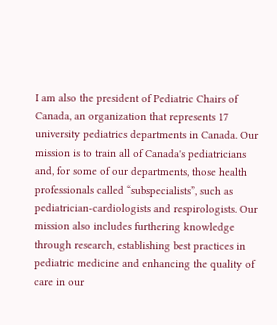I am also the president of Pediatric Chairs of Canada, an organization that represents 17 university pediatrics departments in Canada. Our mission is to train all of Canada's pediatricians and, for some of our departments, those health professionals called “subspecialists”, such as pediatrician-cardiologists and respirologists. Our mission also includes furthering knowledge through research, establishing best practices in pediatric medicine and enhancing the quality of care in our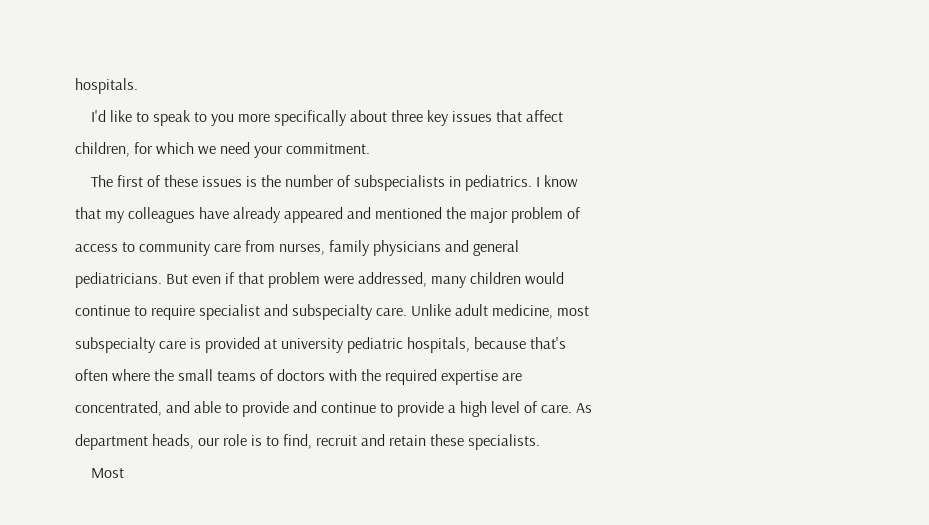hospitals.
    I'd like to speak to you more specifically about three key issues that affect children, for which we need your commitment.
    The first of these issues is the number of subspecialists in pediatrics. I know that my colleagues have already appeared and mentioned the major problem of access to community care from nurses, family physicians and general pediatricians. But even if that problem were addressed, many children would continue to require specialist and subspecialty care. Unlike adult medicine, most subspecialty care is provided at university pediatric hospitals, because that's often where the small teams of doctors with the required expertise are concentrated, and able to provide and continue to provide a high level of care. As department heads, our role is to find, recruit and retain these specialists.
    Most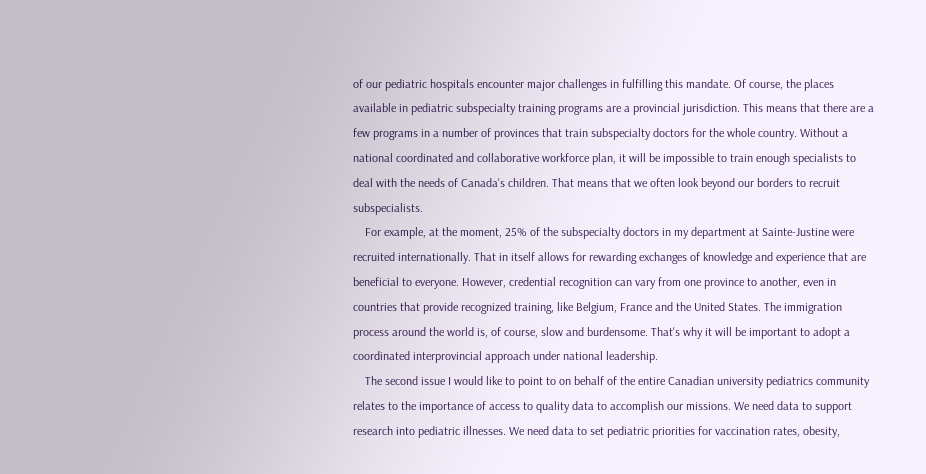of our pediatric hospitals encounter major challenges in fulfilling this mandate. Of course, the places available in pediatric subspecialty training programs are a provincial jurisdiction. This means that there are a few programs in a number of provinces that train subspecialty doctors for the whole country. Without a national coordinated and collaborative workforce plan, it will be impossible to train enough specialists to deal with the needs of Canada's children. That means that we often look beyond our borders to recruit subspecialists.
    For example, at the moment, 25% of the subspecialty doctors in my department at Sainte-Justine were recruited internationally. That in itself allows for rewarding exchanges of knowledge and experience that are beneficial to everyone. However, credential recognition can vary from one province to another, even in countries that provide recognized training, like Belgium, France and the United States. The immigration process around the world is, of course, slow and burdensome. That's why it will be important to adopt a coordinated interprovincial approach under national leadership.
    The second issue I would like to point to on behalf of the entire Canadian university pediatrics community relates to the importance of access to quality data to accomplish our missions. We need data to support research into pediatric illnesses. We need data to set pediatric priorities for vaccination rates, obesity,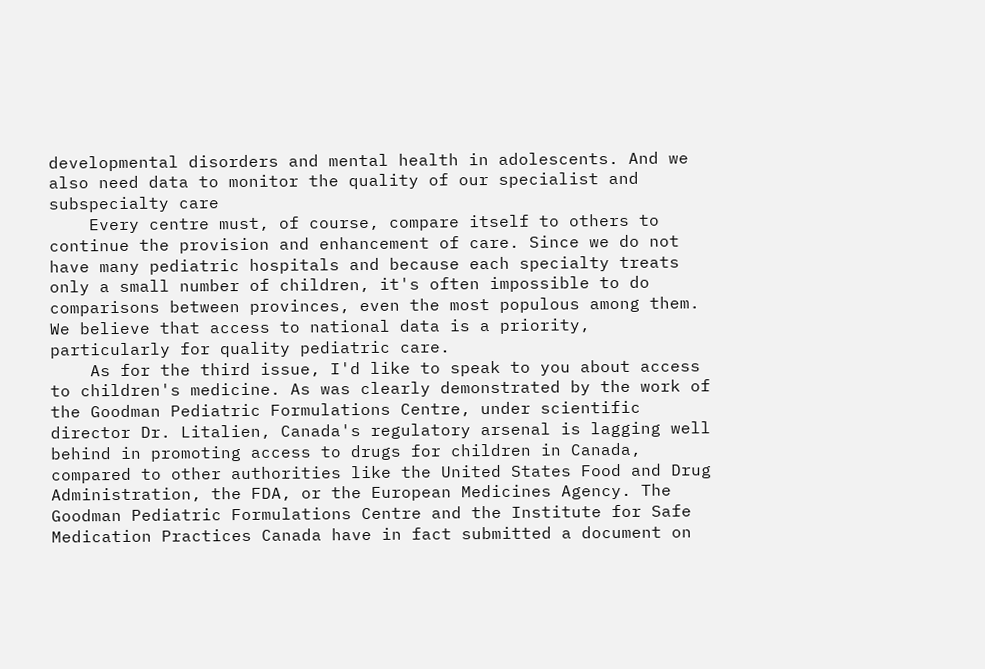developmental disorders and mental health in adolescents. And we also need data to monitor the quality of our specialist and subspecialty care
    Every centre must, of course, compare itself to others to continue the provision and enhancement of care. Since we do not have many pediatric hospitals and because each specialty treats only a small number of children, it's often impossible to do comparisons between provinces, even the most populous among them. We believe that access to national data is a priority, particularly for quality pediatric care.
    As for the third issue, I'd like to speak to you about access to children's medicine. As was clearly demonstrated by the work of the Goodman Pediatric Formulations Centre, under scientific director Dr. Litalien, Canada's regulatory arsenal is lagging well behind in promoting access to drugs for children in Canada, compared to other authorities like the United States Food and Drug Administration, the FDA, or the European Medicines Agency. The Goodman Pediatric Formulations Centre and the Institute for Safe Medication Practices Canada have in fact submitted a document on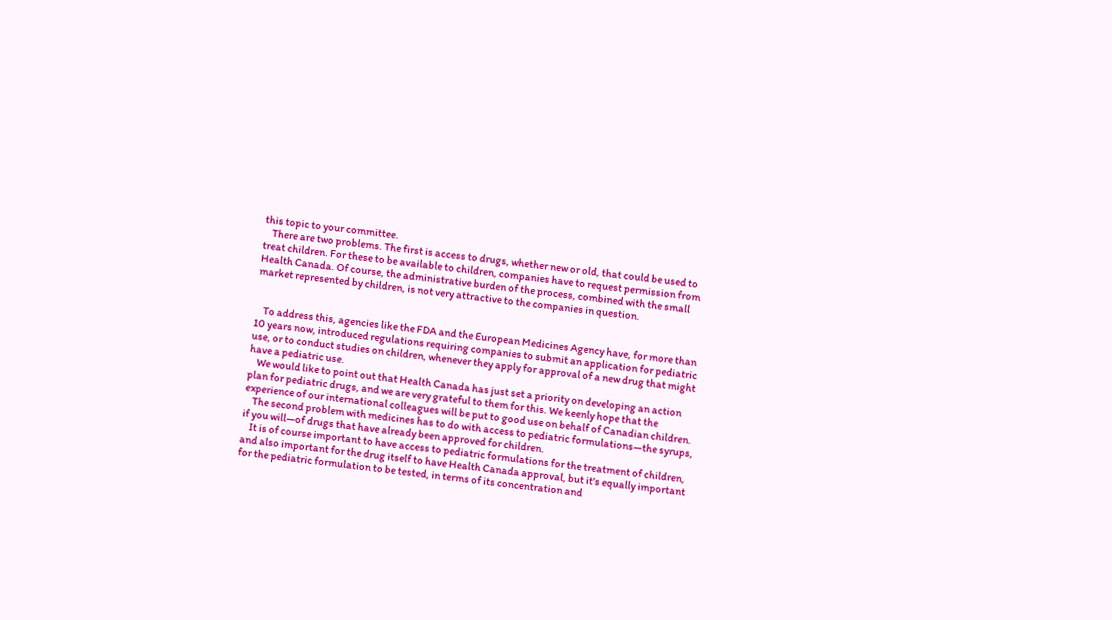this topic to your committee.
    There are two problems. The first is access to drugs, whether new or old, that could be used to treat children. For these to be available to children, companies have to request permission from Health Canada. Of course, the administrative burden of the process, combined with the small market represented by children, is not very attractive to the companies in question.


    To address this, agencies like the FDA and the European Medicines Agency have, for more than 10 years now, introduced regulations requiring companies to submit an application for pediatric use, or to conduct studies on children, whenever they apply for approval of a new drug that might have a pediatric use.
    We would like to point out that Health Canada has just set a priority on developing an action plan for pediatric drugs, and we are very grateful to them for this. We keenly hope that the experience of our international colleagues will be put to good use on behalf of Canadian children.
    The second problem with medicines has to do with access to pediatric formulations—the syrups, if you will—of drugs that have already been approved for children.
    It is of course important to have access to pediatric formulations for the treatment of children, and also important for the drug itself to have Health Canada approval, but it's equally important for the pediatric formulation to be tested, in terms of its concentration and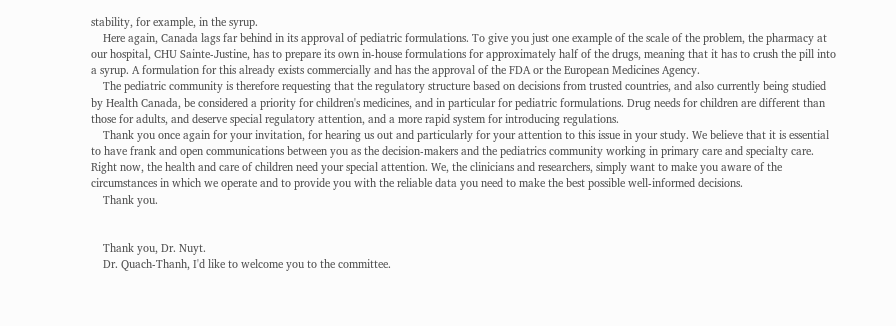stability, for example, in the syrup.
    Here again, Canada lags far behind in its approval of pediatric formulations. To give you just one example of the scale of the problem, the pharmacy at our hospital, CHU Sainte-Justine, has to prepare its own in‑house formulations for approximately half of the drugs, meaning that it has to crush the pill into a syrup. A formulation for this already exists commercially and has the approval of the FDA or the European Medicines Agency.
    The pediatric community is therefore requesting that the regulatory structure based on decisions from trusted countries, and also currently being studied by Health Canada, be considered a priority for children's medicines, and in particular for pediatric formulations. Drug needs for children are different than those for adults, and deserve special regulatory attention, and a more rapid system for introducing regulations.
    Thank you once again for your invitation, for hearing us out and particularly for your attention to this issue in your study. We believe that it is essential to have frank and open communications between you as the decision-makers and the pediatrics community working in primary care and specialty care. Right now, the health and care of children need your special attention. We, the clinicians and researchers, simply want to make you aware of the circumstances in which we operate and to provide you with the reliable data you need to make the best possible well-informed decisions.
    Thank you.


    Thank you, Dr. Nuyt.
    Dr. Quach‑Thanh, I'd like to welcome you to the committee.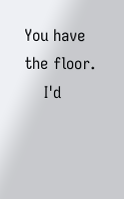You have the floor.
    I'd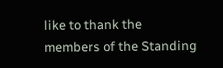like to thank the members of the Standing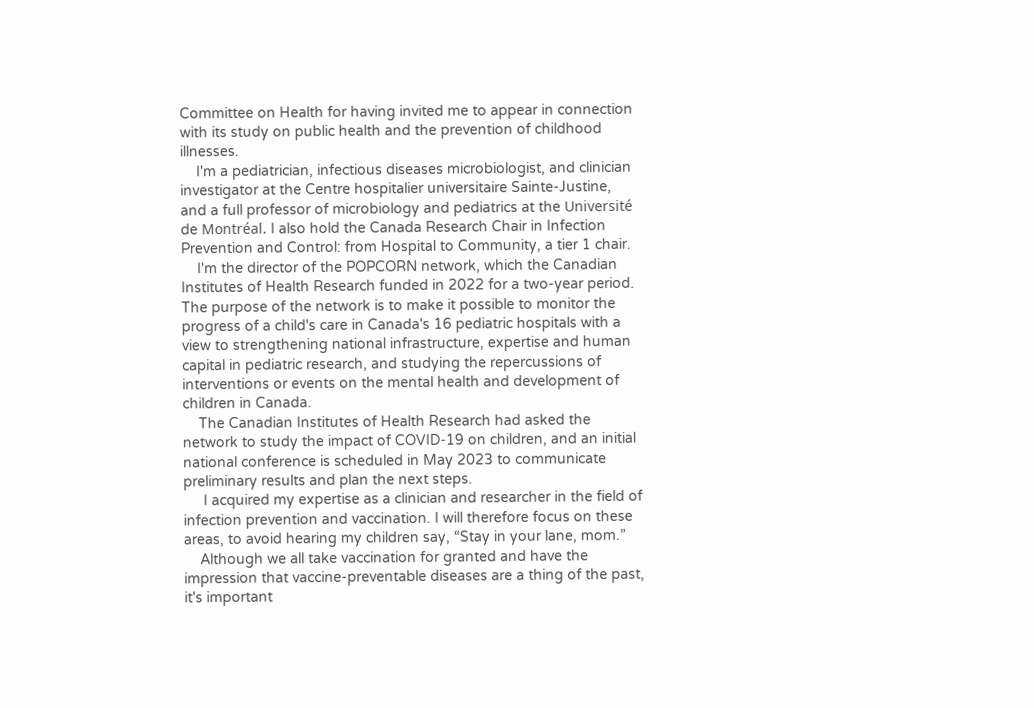Committee on Health for having invited me to appear in connection with its study on public health and the prevention of childhood illnesses.
    I'm a pediatrician, infectious diseases microbiologist, and clinician investigator at the Centre hospitalier universitaire Sainte-Justine, and a full professor of microbiology and pediatrics at the Université de Montréal. I also hold the Canada Research Chair in Infection Prevention and Control: from Hospital to Community, a tier 1 chair.
    I'm the director of the POPCORN network, which the Canadian Institutes of Health Research funded in 2022 for a two-year period. The purpose of the network is to make it possible to monitor the progress of a child's care in Canada's 16 pediatric hospitals with a view to strengthening national infrastructure, expertise and human capital in pediatric research, and studying the repercussions of interventions or events on the mental health and development of children in Canada.
    The Canadian Institutes of Health Research had asked the network to study the impact of COVID‑19 on children, and an initial national conference is scheduled in May 2023 to communicate preliminary results and plan the next steps.
     I acquired my expertise as a clinician and researcher in the field of infection prevention and vaccination. I will therefore focus on these areas, to avoid hearing my children say, “Stay in your lane, mom.”
    Although we all take vaccination for granted and have the impression that vaccine-preventable diseases are a thing of the past, it's important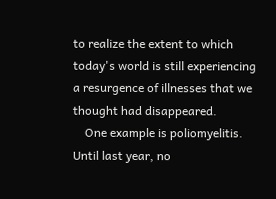to realize the extent to which today's world is still experiencing a resurgence of illnesses that we thought had disappeared.
    One example is poliomyelitis. Until last year, no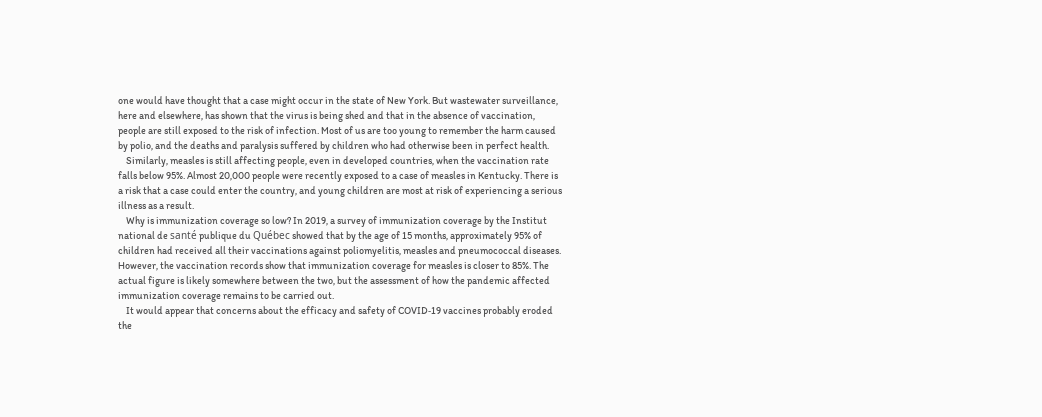one would have thought that a case might occur in the state of New York. But wastewater surveillance, here and elsewhere, has shown that the virus is being shed and that in the absence of vaccination, people are still exposed to the risk of infection. Most of us are too young to remember the harm caused by polio, and the deaths and paralysis suffered by children who had otherwise been in perfect health.
    Similarly, measles is still affecting people, even in developed countries, when the vaccination rate falls below 95%. Almost 20,000 people were recently exposed to a case of measles in Kentucky. There is a risk that a case could enter the country, and young children are most at risk of experiencing a serious illness as a result.
    Why is immunization coverage so low? In 2019, a survey of immunization coverage by the Institut national de santé publique du Québec showed that by the age of 15 months, approximately 95% of children had received all their vaccinations against poliomyelitis, measles and pneumococcal diseases. However, the vaccination records show that immunization coverage for measles is closer to 85%. The actual figure is likely somewhere between the two, but the assessment of how the pandemic affected immunization coverage remains to be carried out.
    It would appear that concerns about the efficacy and safety of COVID‑19 vaccines probably eroded the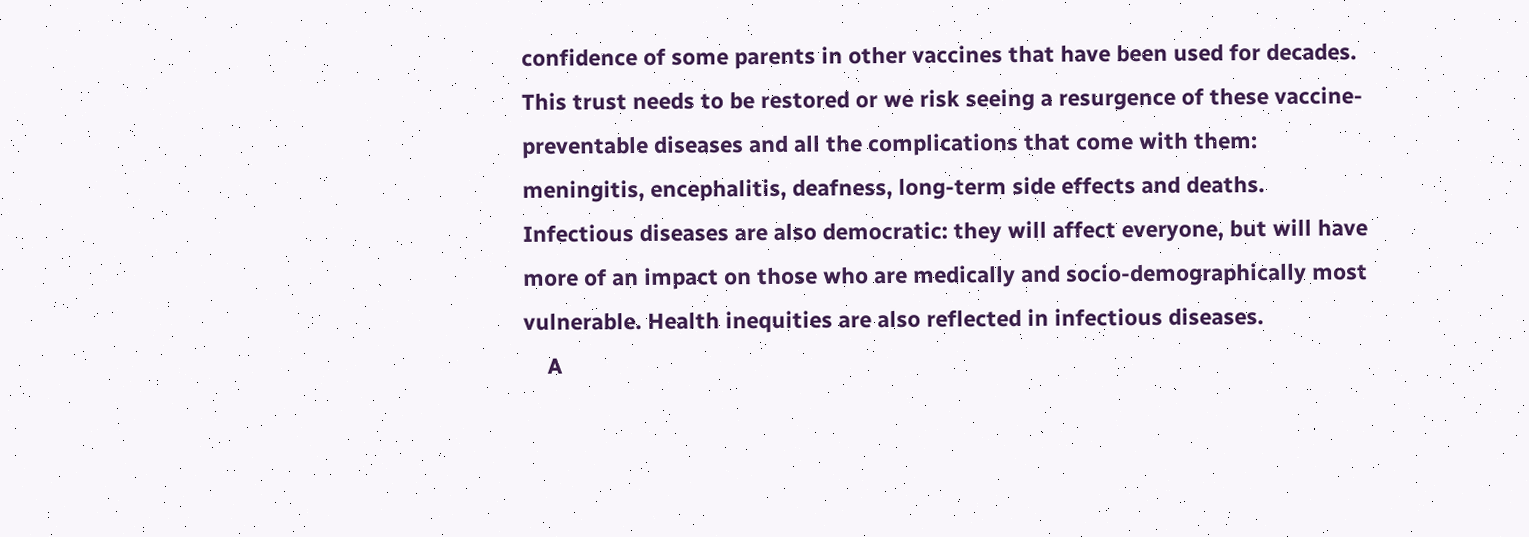confidence of some parents in other vaccines that have been used for decades. This trust needs to be restored or we risk seeing a resurgence of these vaccine-preventable diseases and all the complications that come with them: meningitis, encephalitis, deafness, long-term side effects and deaths. Infectious diseases are also democratic: they will affect everyone, but will have more of an impact on those who are medically and socio-demographically most vulnerable. Health inequities are also reflected in infectious diseases.
    A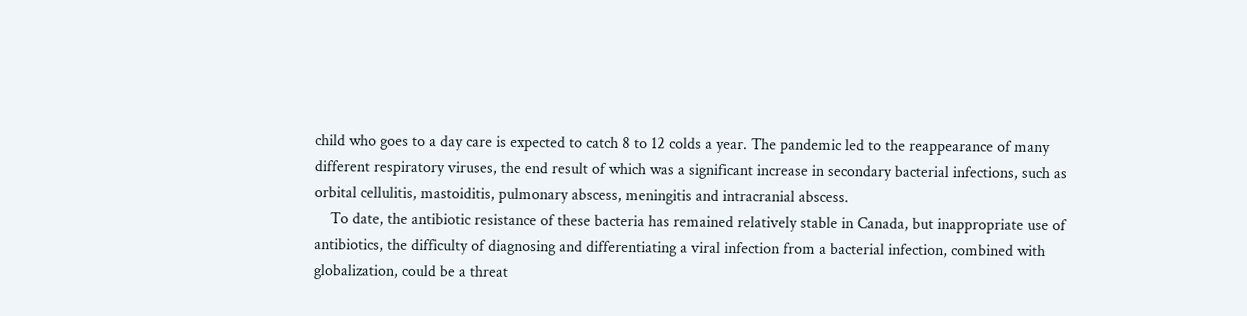child who goes to a day care is expected to catch 8 to 12 colds a year. The pandemic led to the reappearance of many different respiratory viruses, the end result of which was a significant increase in secondary bacterial infections, such as orbital cellulitis, mastoiditis, pulmonary abscess, meningitis and intracranial abscess.
    To date, the antibiotic resistance of these bacteria has remained relatively stable in Canada, but inappropriate use of antibiotics, the difficulty of diagnosing and differentiating a viral infection from a bacterial infection, combined with globalization, could be a threat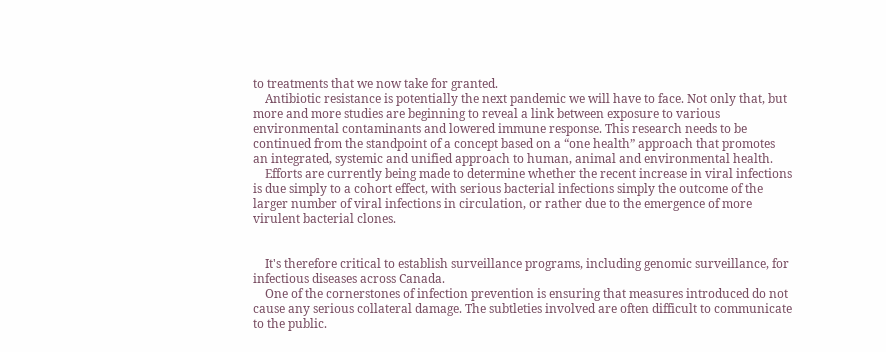to treatments that we now take for granted.
    Antibiotic resistance is potentially the next pandemic we will have to face. Not only that, but more and more studies are beginning to reveal a link between exposure to various environmental contaminants and lowered immune response. This research needs to be continued from the standpoint of a concept based on a “one health” approach that promotes an integrated, systemic and unified approach to human, animal and environmental health.
    Efforts are currently being made to determine whether the recent increase in viral infections is due simply to a cohort effect, with serious bacterial infections simply the outcome of the larger number of viral infections in circulation, or rather due to the emergence of more virulent bacterial clones.


    It's therefore critical to establish surveillance programs, including genomic surveillance, for infectious diseases across Canada.
    One of the cornerstones of infection prevention is ensuring that measures introduced do not cause any serious collateral damage. The subtleties involved are often difficult to communicate to the public.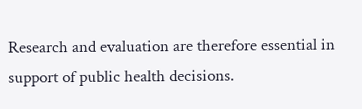Research and evaluation are therefore essential in support of public health decisions.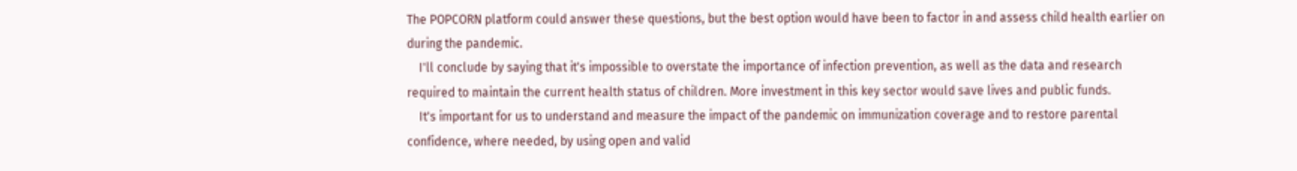The POPCORN platform could answer these questions, but the best option would have been to factor in and assess child health earlier on during the pandemic.
    I'll conclude by saying that it's impossible to overstate the importance of infection prevention, as well as the data and research required to maintain the current health status of children. More investment in this key sector would save lives and public funds.
    It's important for us to understand and measure the impact of the pandemic on immunization coverage and to restore parental confidence, where needed, by using open and valid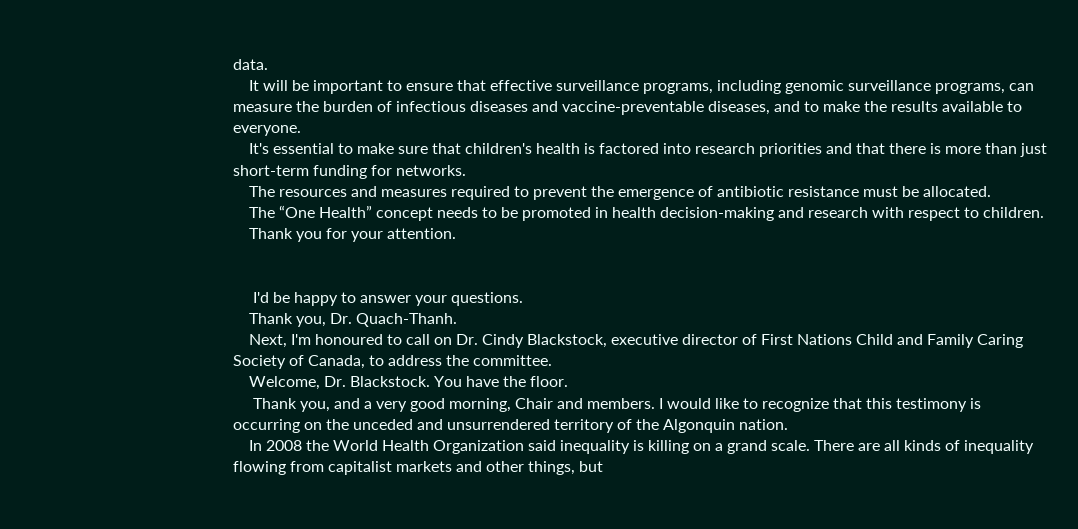data.
    It will be important to ensure that effective surveillance programs, including genomic surveillance programs, can measure the burden of infectious diseases and vaccine-preventable diseases, and to make the results available to everyone.
    It's essential to make sure that children's health is factored into research priorities and that there is more than just short-term funding for networks.
    The resources and measures required to prevent the emergence of antibiotic resistance must be allocated.
    The “One Health” concept needs to be promoted in health decision-making and research with respect to children.
    Thank you for your attention.


     I'd be happy to answer your questions.
    Thank you, Dr. Quach-Thanh.
    Next, I'm honoured to call on Dr. Cindy Blackstock, executive director of First Nations Child and Family Caring Society of Canada, to address the committee.
    Welcome, Dr. Blackstock. You have the floor.
     Thank you, and a very good morning, Chair and members. I would like to recognize that this testimony is occurring on the unceded and unsurrendered territory of the Algonquin nation.
    In 2008 the World Health Organization said inequality is killing on a grand scale. There are all kinds of inequality flowing from capitalist markets and other things, but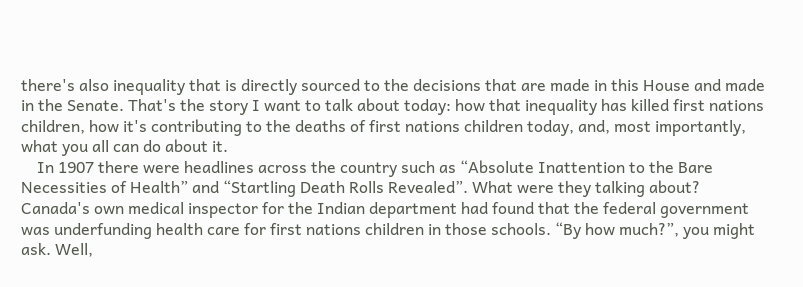there's also inequality that is directly sourced to the decisions that are made in this House and made in the Senate. That's the story I want to talk about today: how that inequality has killed first nations children, how it's contributing to the deaths of first nations children today, and, most importantly, what you all can do about it.
    In 1907 there were headlines across the country such as “Absolute Inattention to the Bare Necessities of Health” and “Startling Death Rolls Revealed”. What were they talking about? Canada's own medical inspector for the Indian department had found that the federal government was underfunding health care for first nations children in those schools. “By how much?”, you might ask. Well,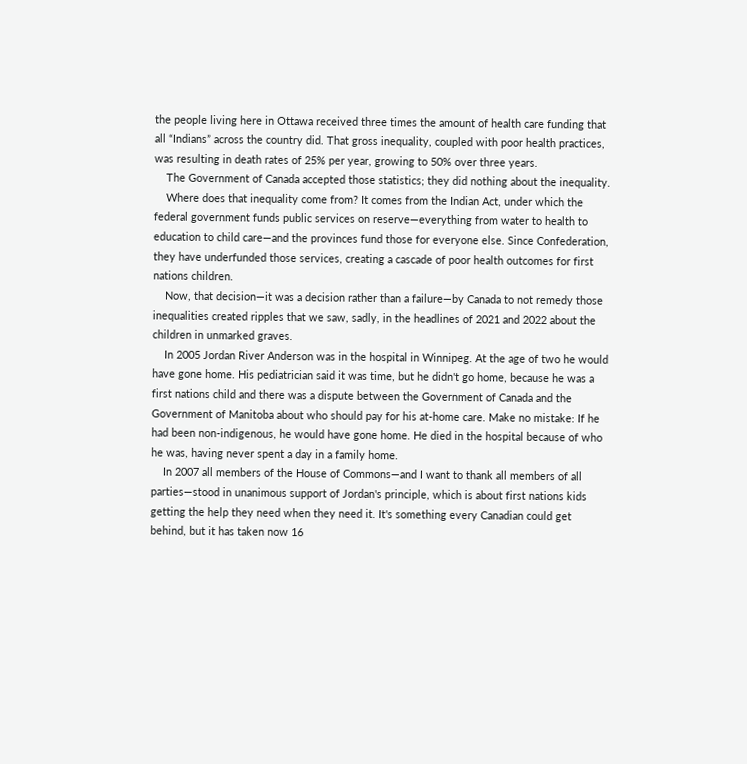the people living here in Ottawa received three times the amount of health care funding that all “Indians” across the country did. That gross inequality, coupled with poor health practices, was resulting in death rates of 25% per year, growing to 50% over three years.
    The Government of Canada accepted those statistics; they did nothing about the inequality.
    Where does that inequality come from? It comes from the Indian Act, under which the federal government funds public services on reserve—everything from water to health to education to child care—and the provinces fund those for everyone else. Since Confederation, they have underfunded those services, creating a cascade of poor health outcomes for first nations children.
    Now, that decision—it was a decision rather than a failure—by Canada to not remedy those inequalities created ripples that we saw, sadly, in the headlines of 2021 and 2022 about the children in unmarked graves.
    In 2005 Jordan River Anderson was in the hospital in Winnipeg. At the age of two he would have gone home. His pediatrician said it was time, but he didn't go home, because he was a first nations child and there was a dispute between the Government of Canada and the Government of Manitoba about who should pay for his at-home care. Make no mistake: If he had been non-indigenous, he would have gone home. He died in the hospital because of who he was, having never spent a day in a family home.
    In 2007 all members of the House of Commons—and I want to thank all members of all parties—stood in unanimous support of Jordan's principle, which is about first nations kids getting the help they need when they need it. It's something every Canadian could get behind, but it has taken now 16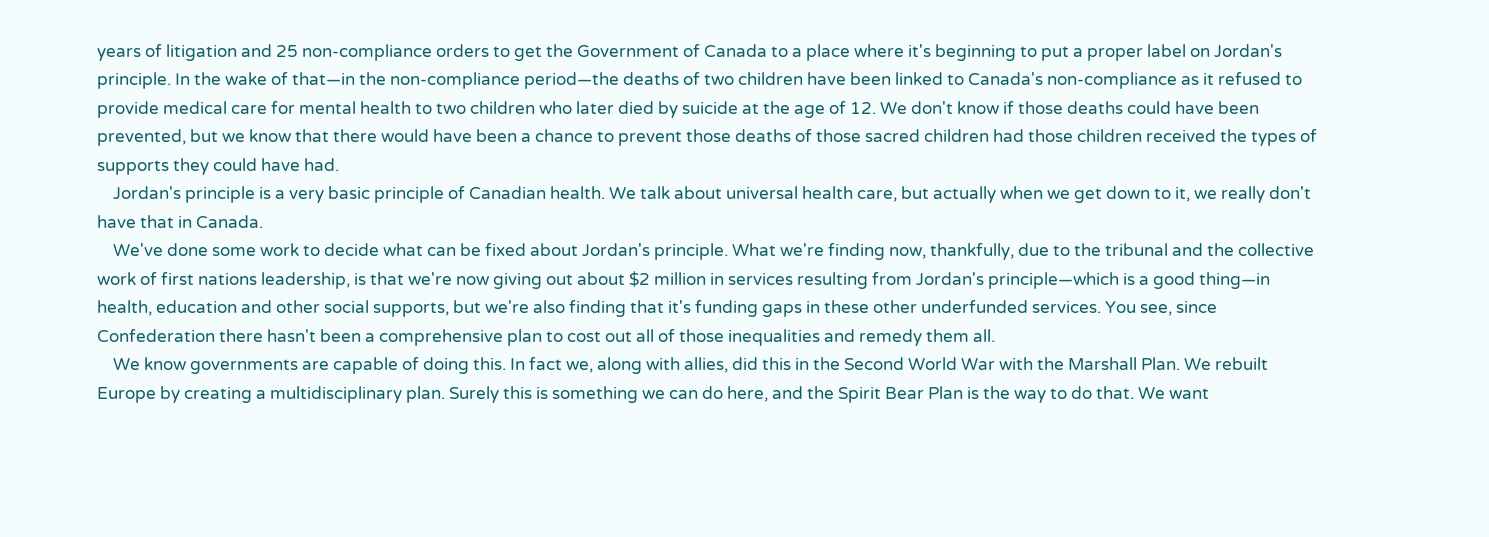years of litigation and 25 non-compliance orders to get the Government of Canada to a place where it's beginning to put a proper label on Jordan's principle. In the wake of that—in the non-compliance period—the deaths of two children have been linked to Canada's non-compliance as it refused to provide medical care for mental health to two children who later died by suicide at the age of 12. We don't know if those deaths could have been prevented, but we know that there would have been a chance to prevent those deaths of those sacred children had those children received the types of supports they could have had.
    Jordan's principle is a very basic principle of Canadian health. We talk about universal health care, but actually when we get down to it, we really don't have that in Canada.
    We've done some work to decide what can be fixed about Jordan's principle. What we're finding now, thankfully, due to the tribunal and the collective work of first nations leadership, is that we're now giving out about $2 million in services resulting from Jordan's principle—which is a good thing—in health, education and other social supports, but we're also finding that it's funding gaps in these other underfunded services. You see, since Confederation there hasn't been a comprehensive plan to cost out all of those inequalities and remedy them all.
    We know governments are capable of doing this. In fact we, along with allies, did this in the Second World War with the Marshall Plan. We rebuilt Europe by creating a multidisciplinary plan. Surely this is something we can do here, and the Spirit Bear Plan is the way to do that. We want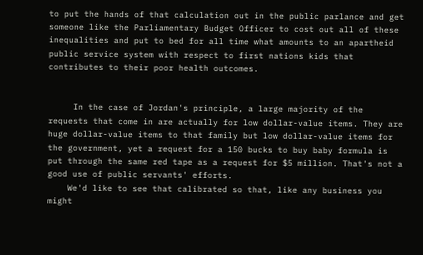to put the hands of that calculation out in the public parlance and get someone like the Parliamentary Budget Officer to cost out all of these inequalities and put to bed for all time what amounts to an apartheid public service system with respect to first nations kids that contributes to their poor health outcomes.


     In the case of Jordan's principle, a large majority of the requests that come in are actually for low dollar-value items. They are huge dollar-value items to that family but low dollar-value items for the government, yet a request for a 150 bucks to buy baby formula is put through the same red tape as a request for $5 million. That's not a good use of public servants' efforts.
    We'd like to see that calibrated so that, like any business you might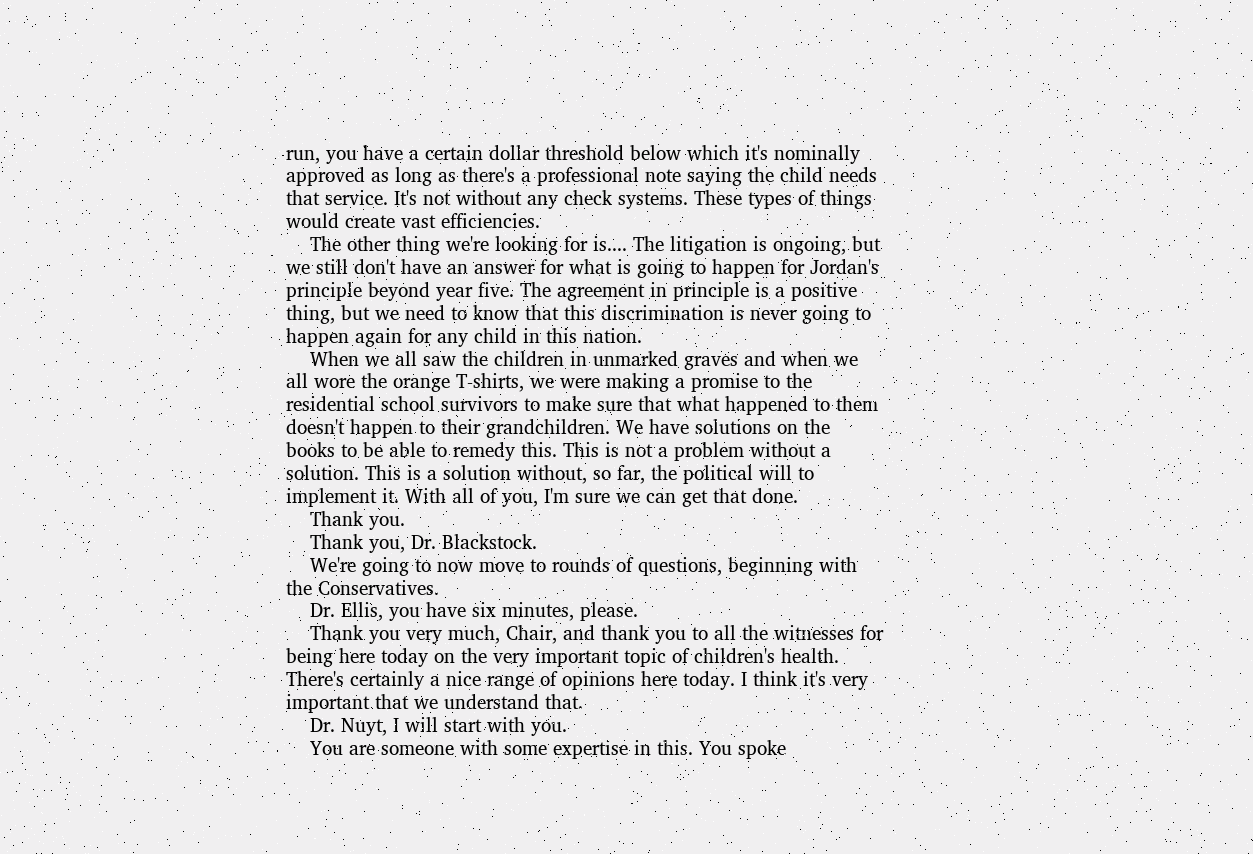run, you have a certain dollar threshold below which it's nominally approved as long as there's a professional note saying the child needs that service. It's not without any check systems. These types of things would create vast efficiencies.
    The other thing we're looking for is.... The litigation is ongoing, but we still don't have an answer for what is going to happen for Jordan's principle beyond year five. The agreement in principle is a positive thing, but we need to know that this discrimination is never going to happen again for any child in this nation.
    When we all saw the children in unmarked graves and when we all wore the orange T-shirts, we were making a promise to the residential school survivors to make sure that what happened to them doesn't happen to their grandchildren. We have solutions on the books to be able to remedy this. This is not a problem without a solution. This is a solution without, so far, the political will to implement it. With all of you, I'm sure we can get that done.
    Thank you.
    Thank you, Dr. Blackstock.
    We're going to now move to rounds of questions, beginning with the Conservatives.
    Dr. Ellis, you have six minutes, please.
    Thank you very much, Chair, and thank you to all the witnesses for being here today on the very important topic of children's health. There's certainly a nice range of opinions here today. I think it's very important that we understand that.
    Dr. Nuyt, I will start with you.
    You are someone with some expertise in this. You spoke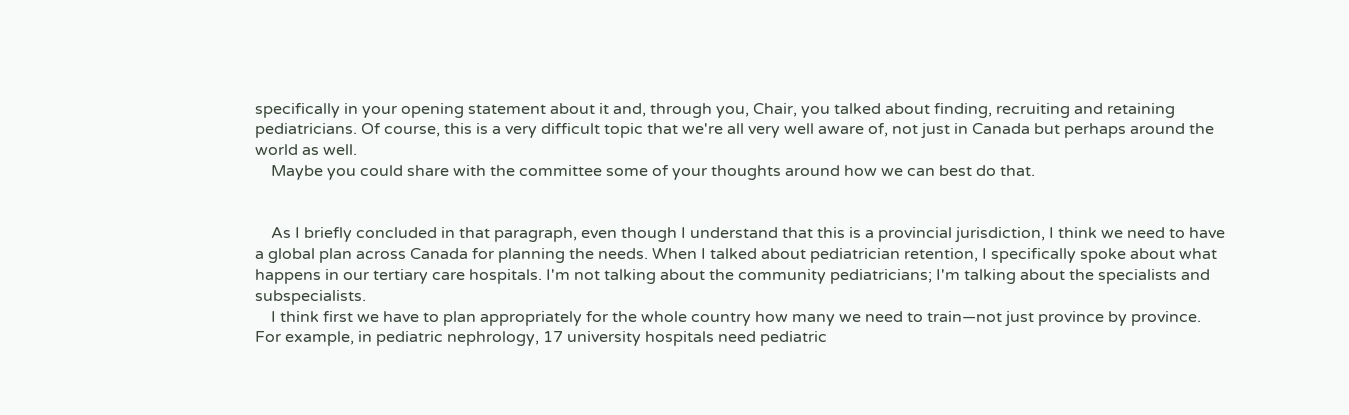specifically in your opening statement about it and, through you, Chair, you talked about finding, recruiting and retaining pediatricians. Of course, this is a very difficult topic that we're all very well aware of, not just in Canada but perhaps around the world as well.
    Maybe you could share with the committee some of your thoughts around how we can best do that.


    As I briefly concluded in that paragraph, even though I understand that this is a provincial jurisdiction, I think we need to have a global plan across Canada for planning the needs. When I talked about pediatrician retention, I specifically spoke about what happens in our tertiary care hospitals. I'm not talking about the community pediatricians; I'm talking about the specialists and subspecialists.
    I think first we have to plan appropriately for the whole country how many we need to train—not just province by province. For example, in pediatric nephrology, 17 university hospitals need pediatric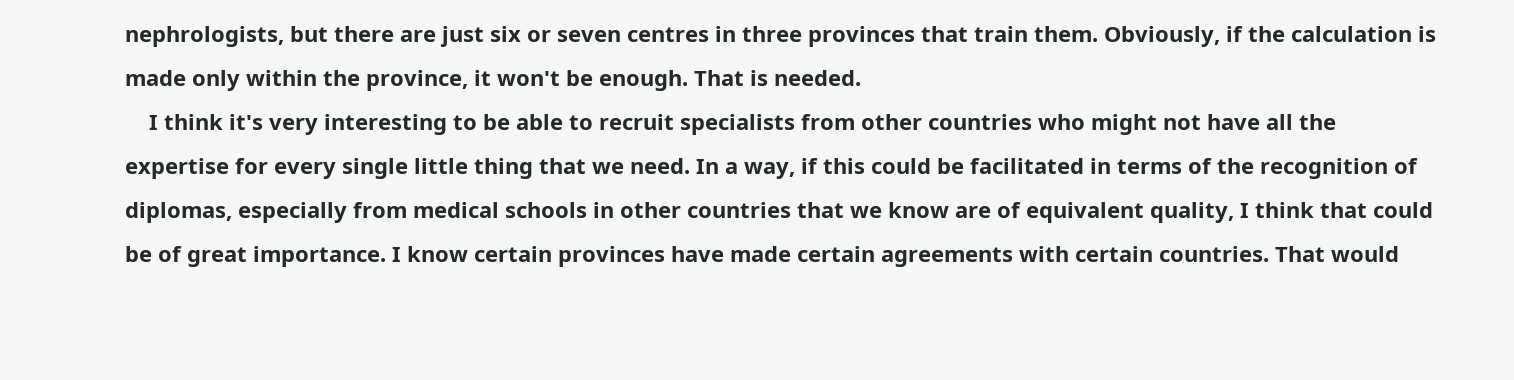nephrologists, but there are just six or seven centres in three provinces that train them. Obviously, if the calculation is made only within the province, it won't be enough. That is needed.
    I think it's very interesting to be able to recruit specialists from other countries who might not have all the expertise for every single little thing that we need. In a way, if this could be facilitated in terms of the recognition of diplomas, especially from medical schools in other countries that we know are of equivalent quality, I think that could be of great importance. I know certain provinces have made certain agreements with certain countries. That would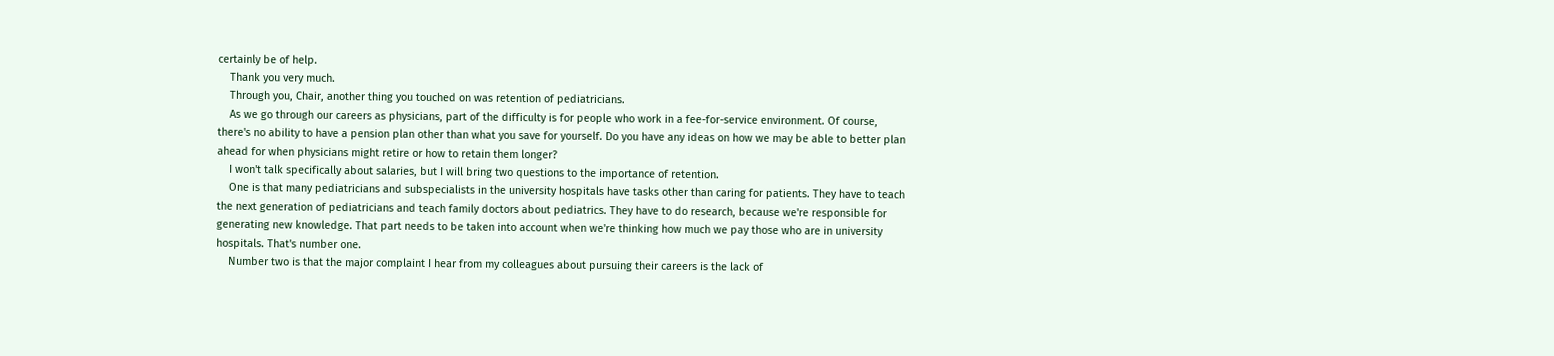certainly be of help.
    Thank you very much.
    Through you, Chair, another thing you touched on was retention of pediatricians.
    As we go through our careers as physicians, part of the difficulty is for people who work in a fee-for-service environment. Of course, there's no ability to have a pension plan other than what you save for yourself. Do you have any ideas on how we may be able to better plan ahead for when physicians might retire or how to retain them longer?
    I won't talk specifically about salaries, but I will bring two questions to the importance of retention.
    One is that many pediatricians and subspecialists in the university hospitals have tasks other than caring for patients. They have to teach the next generation of pediatricians and teach family doctors about pediatrics. They have to do research, because we're responsible for generating new knowledge. That part needs to be taken into account when we're thinking how much we pay those who are in university hospitals. That's number one.
    Number two is that the major complaint I hear from my colleagues about pursuing their careers is the lack of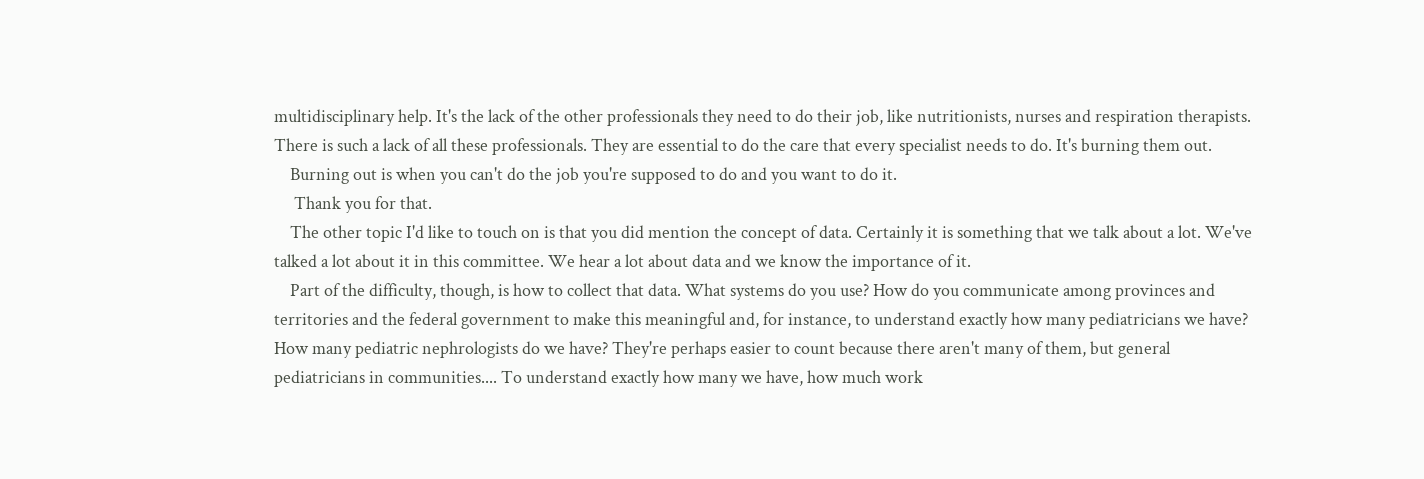multidisciplinary help. It's the lack of the other professionals they need to do their job, like nutritionists, nurses and respiration therapists. There is such a lack of all these professionals. They are essential to do the care that every specialist needs to do. It's burning them out.
    Burning out is when you can't do the job you're supposed to do and you want to do it.
     Thank you for that.
    The other topic I'd like to touch on is that you did mention the concept of data. Certainly it is something that we talk about a lot. We've talked a lot about it in this committee. We hear a lot about data and we know the importance of it.
    Part of the difficulty, though, is how to collect that data. What systems do you use? How do you communicate among provinces and territories and the federal government to make this meaningful and, for instance, to understand exactly how many pediatricians we have? How many pediatric nephrologists do we have? They're perhaps easier to count because there aren't many of them, but general pediatricians in communities.... To understand exactly how many we have, how much work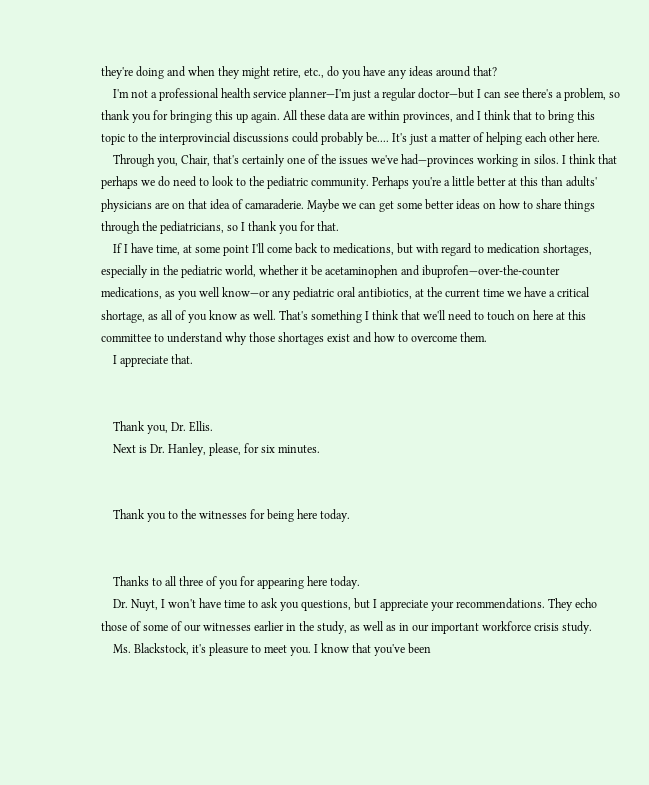they're doing and when they might retire, etc., do you have any ideas around that?
    I'm not a professional health service planner—I'm just a regular doctor—but I can see there's a problem, so thank you for bringing this up again. All these data are within provinces, and I think that to bring this topic to the interprovincial discussions could probably be.... It's just a matter of helping each other here.
    Through you, Chair, that's certainly one of the issues we've had—provinces working in silos. I think that perhaps we do need to look to the pediatric community. Perhaps you're a little better at this than adults' physicians are on that idea of camaraderie. Maybe we can get some better ideas on how to share things through the pediatricians, so I thank you for that.
    If I have time, at some point I'll come back to medications, but with regard to medication shortages, especially in the pediatric world, whether it be acetaminophen and ibuprofen—over-the-counter medications, as you well know—or any pediatric oral antibiotics, at the current time we have a critical shortage, as all of you know as well. That's something I think that we'll need to touch on here at this committee to understand why those shortages exist and how to overcome them.
    I appreciate that.


    Thank you, Dr. Ellis.
    Next is Dr. Hanley, please, for six minutes.


    Thank you to the witnesses for being here today.


    Thanks to all three of you for appearing here today.
    Dr. Nuyt, I won't have time to ask you questions, but I appreciate your recommendations. They echo those of some of our witnesses earlier in the study, as well as in our important workforce crisis study.
    Ms. Blackstock, it's pleasure to meet you. I know that you've been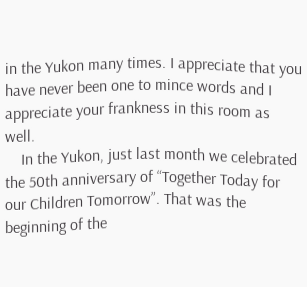in the Yukon many times. I appreciate that you have never been one to mince words and I appreciate your frankness in this room as well.
    In the Yukon, just last month we celebrated the 50th anniversary of “Together Today for our Children Tomorrow”. That was the beginning of the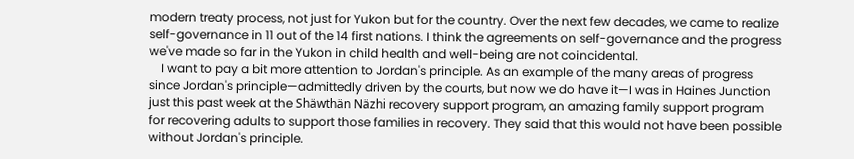modern treaty process, not just for Yukon but for the country. Over the next few decades, we came to realize self-governance in 11 out of the 14 first nations. I think the agreements on self-governance and the progress we've made so far in the Yukon in child health and well-being are not coincidental.
    I want to pay a bit more attention to Jordan's principle. As an example of the many areas of progress since Jordan's principle—admittedly driven by the courts, but now we do have it—I was in Haines Junction just this past week at the Shäwthän Näzhi recovery support program, an amazing family support program for recovering adults to support those families in recovery. They said that this would not have been possible without Jordan's principle.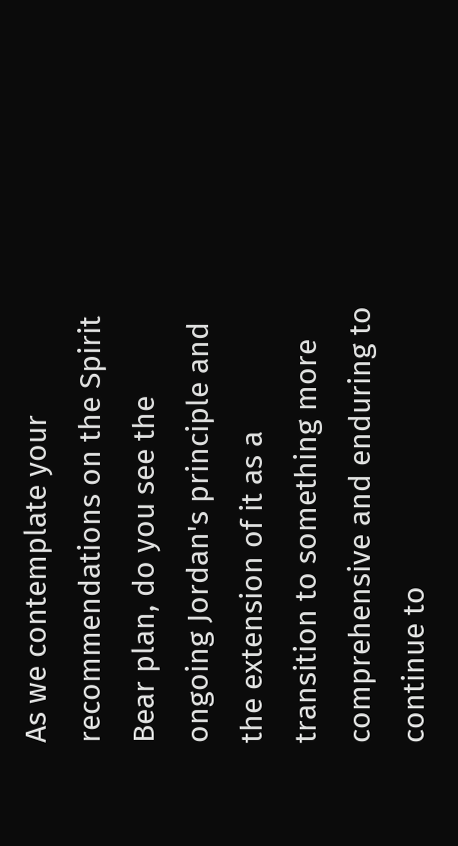As we contemplate your recommendations on the Spirit Bear plan, do you see the ongoing Jordan's principle and the extension of it as a transition to something more comprehensive and enduring to continue to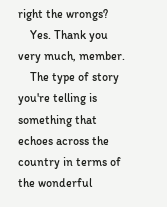right the wrongs?
    Yes. Thank you very much, member.
    The type of story you're telling is something that echoes across the country in terms of the wonderful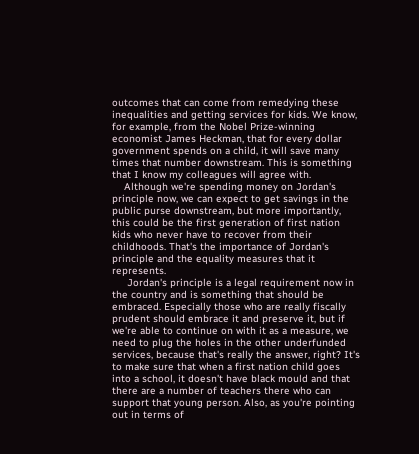outcomes that can come from remedying these inequalities and getting services for kids. We know, for example, from the Nobel Prize-winning economist James Heckman, that for every dollar government spends on a child, it will save many times that number downstream. This is something that I know my colleagues will agree with.
    Although we're spending money on Jordan's principle now, we can expect to get savings in the public purse downstream, but more importantly, this could be the first generation of first nation kids who never have to recover from their childhoods. That's the importance of Jordan's principle and the equality measures that it represents.
     Jordan's principle is a legal requirement now in the country and is something that should be embraced. Especially those who are really fiscally prudent should embrace it and preserve it, but if we're able to continue on with it as a measure, we need to plug the holes in the other underfunded services, because that's really the answer, right? It's to make sure that when a first nation child goes into a school, it doesn't have black mould and that there are a number of teachers there who can support that young person. Also, as you're pointing out in terms of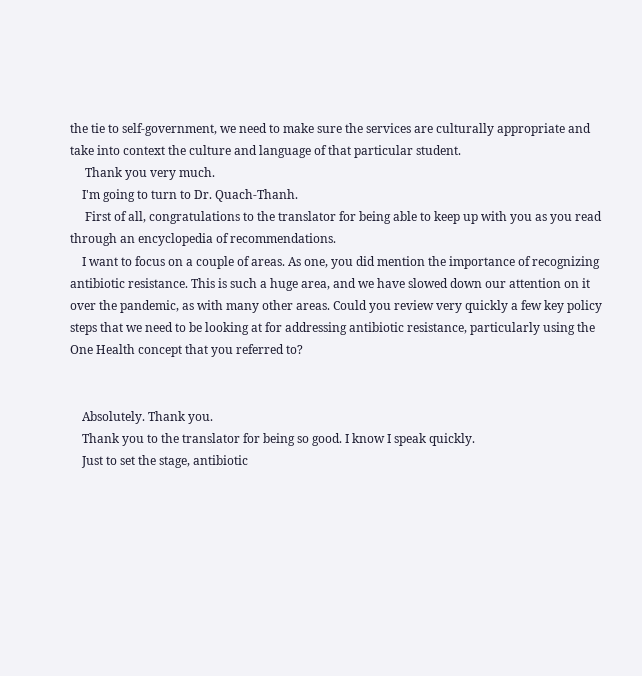the tie to self-government, we need to make sure the services are culturally appropriate and take into context the culture and language of that particular student.
     Thank you very much.
    I'm going to turn to Dr. Quach-Thanh.
     First of all, congratulations to the translator for being able to keep up with you as you read through an encyclopedia of recommendations.
    I want to focus on a couple of areas. As one, you did mention the importance of recognizing antibiotic resistance. This is such a huge area, and we have slowed down our attention on it over the pandemic, as with many other areas. Could you review very quickly a few key policy steps that we need to be looking at for addressing antibiotic resistance, particularly using the One Health concept that you referred to?


    Absolutely. Thank you.
    Thank you to the translator for being so good. I know I speak quickly.
    Just to set the stage, antibiotic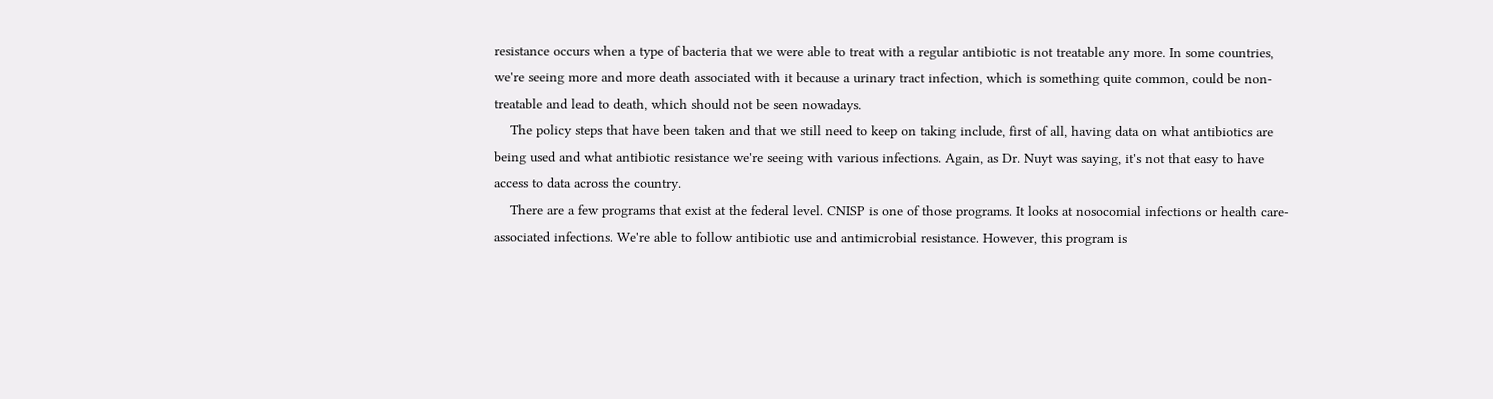resistance occurs when a type of bacteria that we were able to treat with a regular antibiotic is not treatable any more. In some countries, we're seeing more and more death associated with it because a urinary tract infection, which is something quite common, could be non-treatable and lead to death, which should not be seen nowadays.
    The policy steps that have been taken and that we still need to keep on taking include, first of all, having data on what antibiotics are being used and what antibiotic resistance we're seeing with various infections. Again, as Dr. Nuyt was saying, it's not that easy to have access to data across the country.
    There are a few programs that exist at the federal level. CNISP is one of those programs. It looks at nosocomial infections or health care-associated infections. We're able to follow antibiotic use and antimicrobial resistance. However, this program is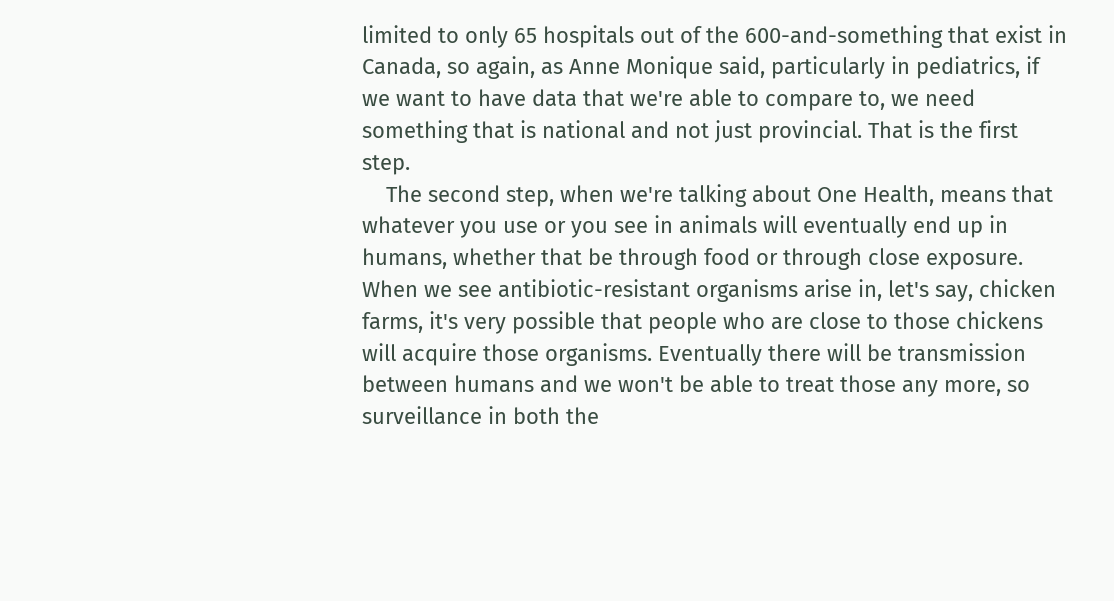limited to only 65 hospitals out of the 600-and-something that exist in Canada, so again, as Anne Monique said, particularly in pediatrics, if we want to have data that we're able to compare to, we need something that is national and not just provincial. That is the first step.
    The second step, when we're talking about One Health, means that whatever you use or you see in animals will eventually end up in humans, whether that be through food or through close exposure. When we see antibiotic-resistant organisms arise in, let's say, chicken farms, it's very possible that people who are close to those chickens will acquire those organisms. Eventually there will be transmission between humans and we won't be able to treat those any more, so surveillance in both the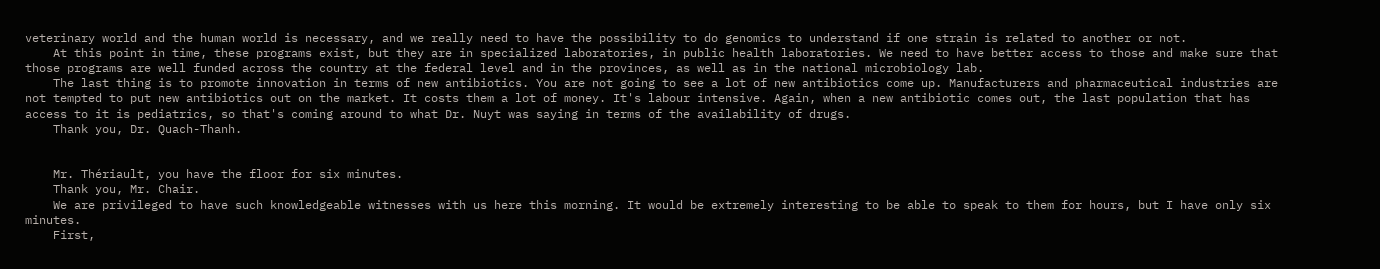veterinary world and the human world is necessary, and we really need to have the possibility to do genomics to understand if one strain is related to another or not.
    At this point in time, these programs exist, but they are in specialized laboratories, in public health laboratories. We need to have better access to those and make sure that those programs are well funded across the country at the federal level and in the provinces, as well as in the national microbiology lab.
    The last thing is to promote innovation in terms of new antibiotics. You are not going to see a lot of new antibiotics come up. Manufacturers and pharmaceutical industries are not tempted to put new antibiotics out on the market. It costs them a lot of money. It's labour intensive. Again, when a new antibiotic comes out, the last population that has access to it is pediatrics, so that's coming around to what Dr. Nuyt was saying in terms of the availability of drugs.
    Thank you, Dr. Quach-Thanh.


    Mr. Thériault, you have the floor for six minutes.
    Thank you, Mr. Chair.
    We are privileged to have such knowledgeable witnesses with us here this morning. It would be extremely interesting to be able to speak to them for hours, but I have only six minutes.
    First,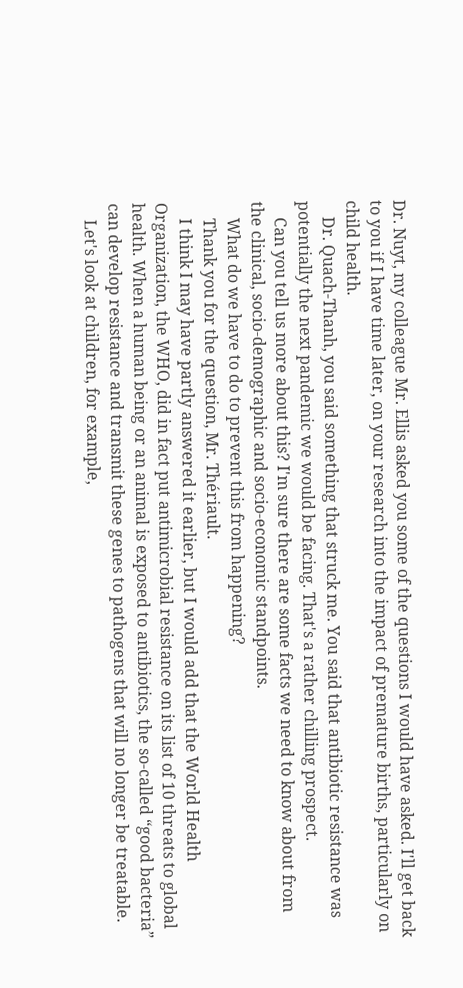Dr. Nuyt, my colleague Mr. Ellis asked you some of the questions I would have asked. I'll get back to you if I have time later, on your research into the impact of premature births, particularly on child health.
    Dr. Quach‑Thanh, you said something that struck me. You said that antibiotic resistance was potentially the next pandemic we would be facing. That's a rather chilling prospect.
    Can you tell us more about this? I'm sure there are some facts we need to know about from the clinical, socio-demographic and socio-economic standpoints.
    What do we have to do to prevent this from happening?
    Thank you for the question, Mr. Thériault.
    I think I may have partly answered it earlier, but I would add that the World Health Organization, the WHO, did in fact put antimicrobial resistance on its list of 10 threats to global health. When a human being or an animal is exposed to antibiotics, the so‑called “good bacteria” can develop resistance and transmit these genes to pathogens that will no longer be treatable.
    Let's look at children, for example,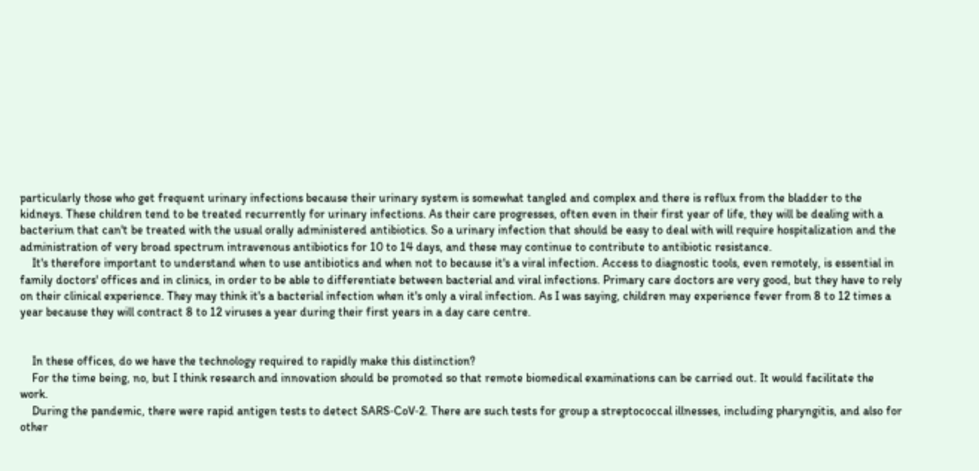particularly those who get frequent urinary infections because their urinary system is somewhat tangled and complex and there is reflux from the bladder to the kidneys. These children tend to be treated recurrently for urinary infections. As their care progresses, often even in their first year of life, they will be dealing with a bacterium that can't be treated with the usual orally administered antibiotics. So a urinary infection that should be easy to deal with will require hospitalization and the administration of very broad spectrum intravenous antibiotics for 10 to 14 days, and these may continue to contribute to antibiotic resistance.
    It's therefore important to understand when to use antibiotics and when not to because it's a viral infection. Access to diagnostic tools, even remotely, is essential in family doctors' offices and in clinics, in order to be able to differentiate between bacterial and viral infections. Primary care doctors are very good, but they have to rely on their clinical experience. They may think it's a bacterial infection when it's only a viral infection. As I was saying, children may experience fever from 8 to 12 times a year because they will contract 8 to 12 viruses a year during their first years in a day care centre.


    In these offices, do we have the technology required to rapidly make this distinction?
    For the time being, no, but I think research and innovation should be promoted so that remote biomedical examinations can be carried out. It would facilitate the work.
    During the pandemic, there were rapid antigen tests to detect SARS‑CoV‑2. There are such tests for group a streptococcal illnesses, including pharyngitis, and also for other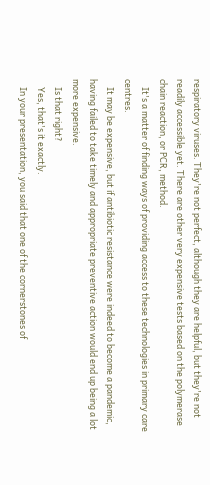respiratory viruses. They're not perfect, although they are helpful, but they're not readily accessible yet. There are other very expensive tests based on the polymerase chain reaction, or PCR, method.
    It's a matter of finding ways of providing access to these technologies in primary care centres.
    It may be expensive, but if antibiotic resistance were indeed to become a pandemic, having failed to take timely and appropriate preventive action would end up being a lot more expensive.
    Is that right?
    Yes, that's it exactly.
    In your presentation, you said that one of the cornerstones of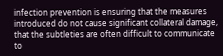infection prevention is ensuring that the measures introduced do not cause significant collateral damage, that the subtleties are often difficult to communicate to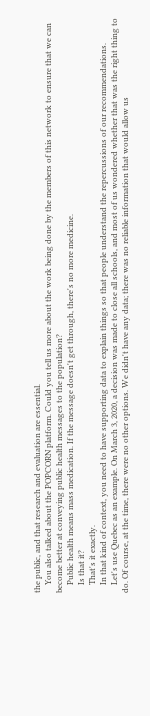the public, and that research and evaluation are essential.
    You also talked about the POPCORN platform. Could you tell us more about the work being done by the members of this network to ensure that we can become better at conveying public health messages to the population?
    Public health means mass medication. If the message doesn't get through, there's no more medicine.
    Is that it?
    That's it exactly.
    In that kind of context, you need to have supporting data to explain things so that people understand the repercussions of our recommendations.
    Let's use Quebec as an example. On March 3, 2020, a decision was made to close all schools, and most of us wondered whether that was the right thing to do. Of course, at the time, there were no other options. We didn't have any data; there was no reliable information that would allow us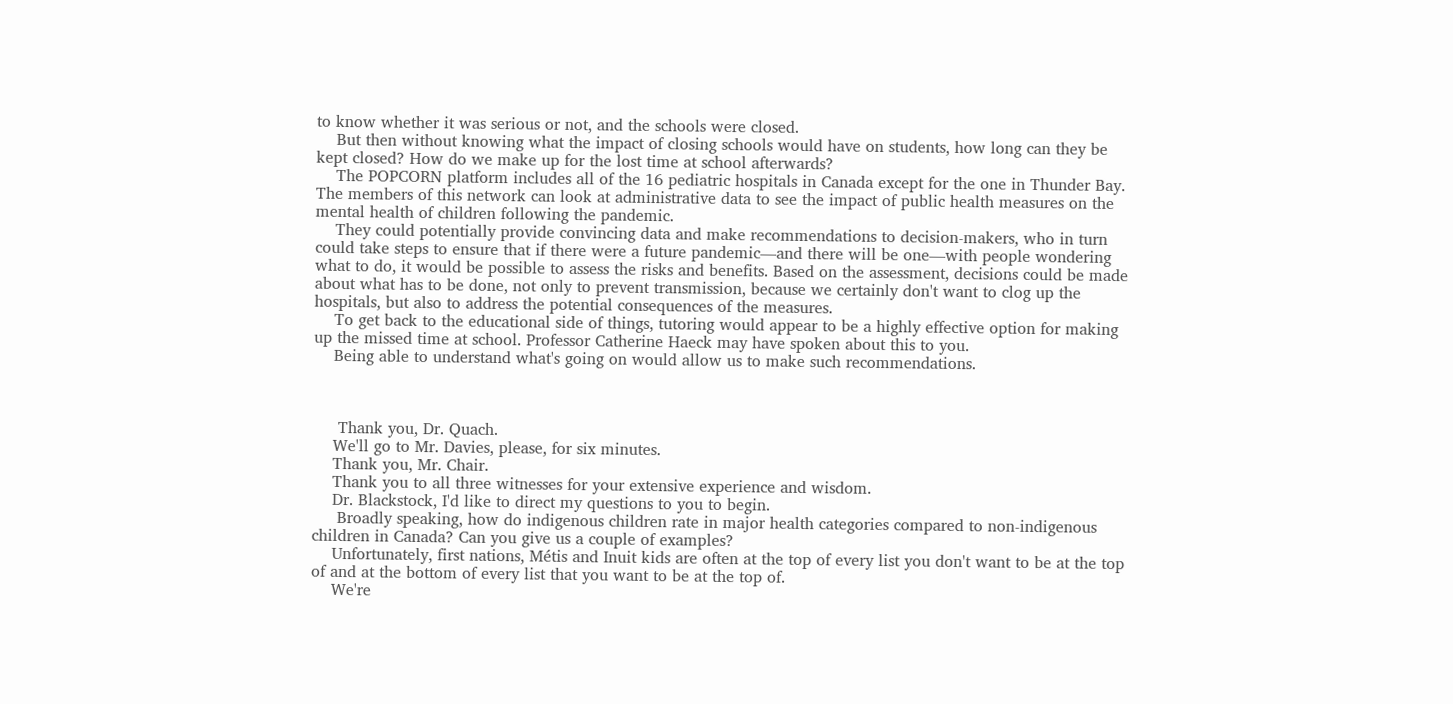to know whether it was serious or not, and the schools were closed.
    But then without knowing what the impact of closing schools would have on students, how long can they be kept closed? How do we make up for the lost time at school afterwards?
    The POPCORN platform includes all of the 16 pediatric hospitals in Canada except for the one in Thunder Bay. The members of this network can look at administrative data to see the impact of public health measures on the mental health of children following the pandemic.
    They could potentially provide convincing data and make recommendations to decision-makers, who in turn could take steps to ensure that if there were a future pandemic—and there will be one—with people wondering what to do, it would be possible to assess the risks and benefits. Based on the assessment, decisions could be made about what has to be done, not only to prevent transmission, because we certainly don't want to clog up the hospitals, but also to address the potential consequences of the measures.
    To get back to the educational side of things, tutoring would appear to be a highly effective option for making up the missed time at school. Professor Catherine Haeck may have spoken about this to you.
    Being able to understand what's going on would allow us to make such recommendations.



     Thank you, Dr. Quach.
    We'll go to Mr. Davies, please, for six minutes.
    Thank you, Mr. Chair.
    Thank you to all three witnesses for your extensive experience and wisdom.
    Dr. Blackstock, I'd like to direct my questions to you to begin.
     Broadly speaking, how do indigenous children rate in major health categories compared to non-indigenous children in Canada? Can you give us a couple of examples?
    Unfortunately, first nations, Métis and Inuit kids are often at the top of every list you don't want to be at the top of and at the bottom of every list that you want to be at the top of.
    We're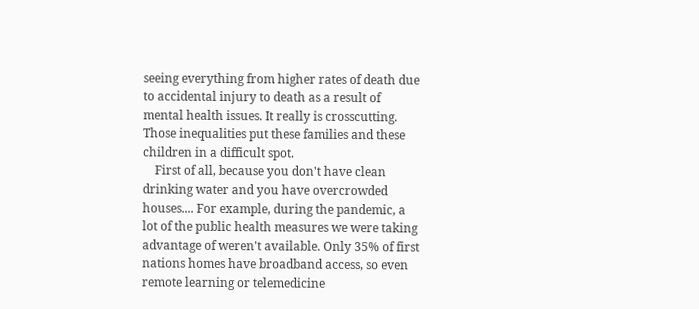seeing everything from higher rates of death due to accidental injury to death as a result of mental health issues. It really is crosscutting. Those inequalities put these families and these children in a difficult spot.
    First of all, because you don't have clean drinking water and you have overcrowded houses.... For example, during the pandemic, a lot of the public health measures we were taking advantage of weren't available. Only 35% of first nations homes have broadband access, so even remote learning or telemedicine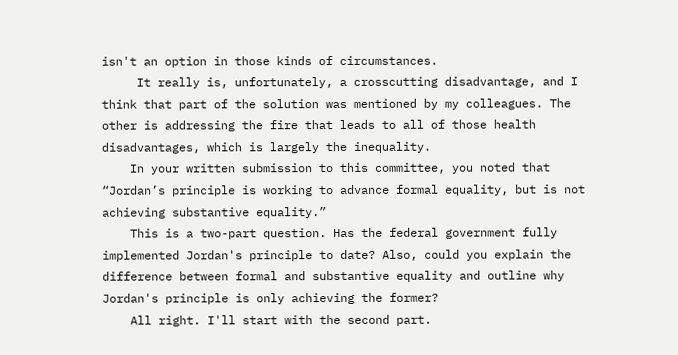isn't an option in those kinds of circumstances.
     It really is, unfortunately, a crosscutting disadvantage, and I think that part of the solution was mentioned by my colleagues. The other is addressing the fire that leads to all of those health disadvantages, which is largely the inequality.
    In your written submission to this committee, you noted that “Jordan’s principle is working to advance formal equality, but is not achieving substantive equality.”
    This is a two-part question. Has the federal government fully implemented Jordan's principle to date? Also, could you explain the difference between formal and substantive equality and outline why Jordan's principle is only achieving the former?
    All right. I'll start with the second part.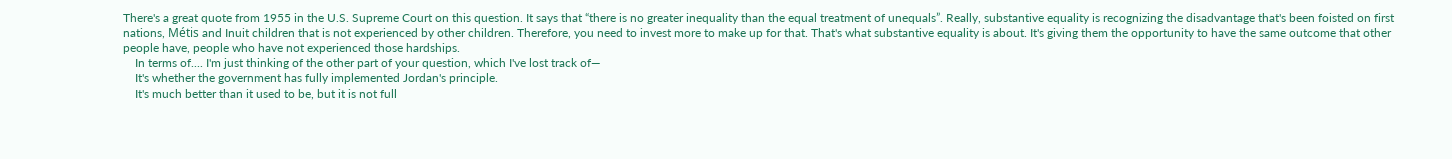There's a great quote from 1955 in the U.S. Supreme Court on this question. It says that “there is no greater inequality than the equal treatment of unequals”. Really, substantive equality is recognizing the disadvantage that's been foisted on first nations, Métis and Inuit children that is not experienced by other children. Therefore, you need to invest more to make up for that. That's what substantive equality is about. It's giving them the opportunity to have the same outcome that other people have, people who have not experienced those hardships.
    In terms of.... I'm just thinking of the other part of your question, which I've lost track of—
    It's whether the government has fully implemented Jordan's principle.
    It's much better than it used to be, but it is not full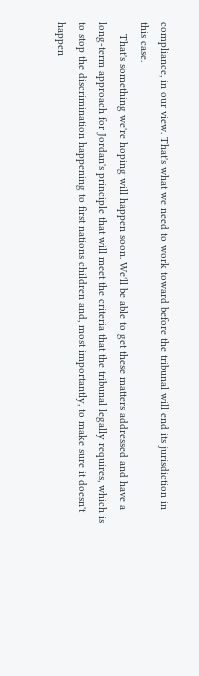compliance, in our view. That's what we need to work toward before the tribunal will end its jurisdiction in this case.
    That's something we're hoping will happen soon. We'll be able to get these matters addressed and have a long-term approach for Jordan's principle that will meet the criteria that the tribunal legally requires, which is to stop the discrimination happening to first nations children and, most importantly, to make sure it doesn't happen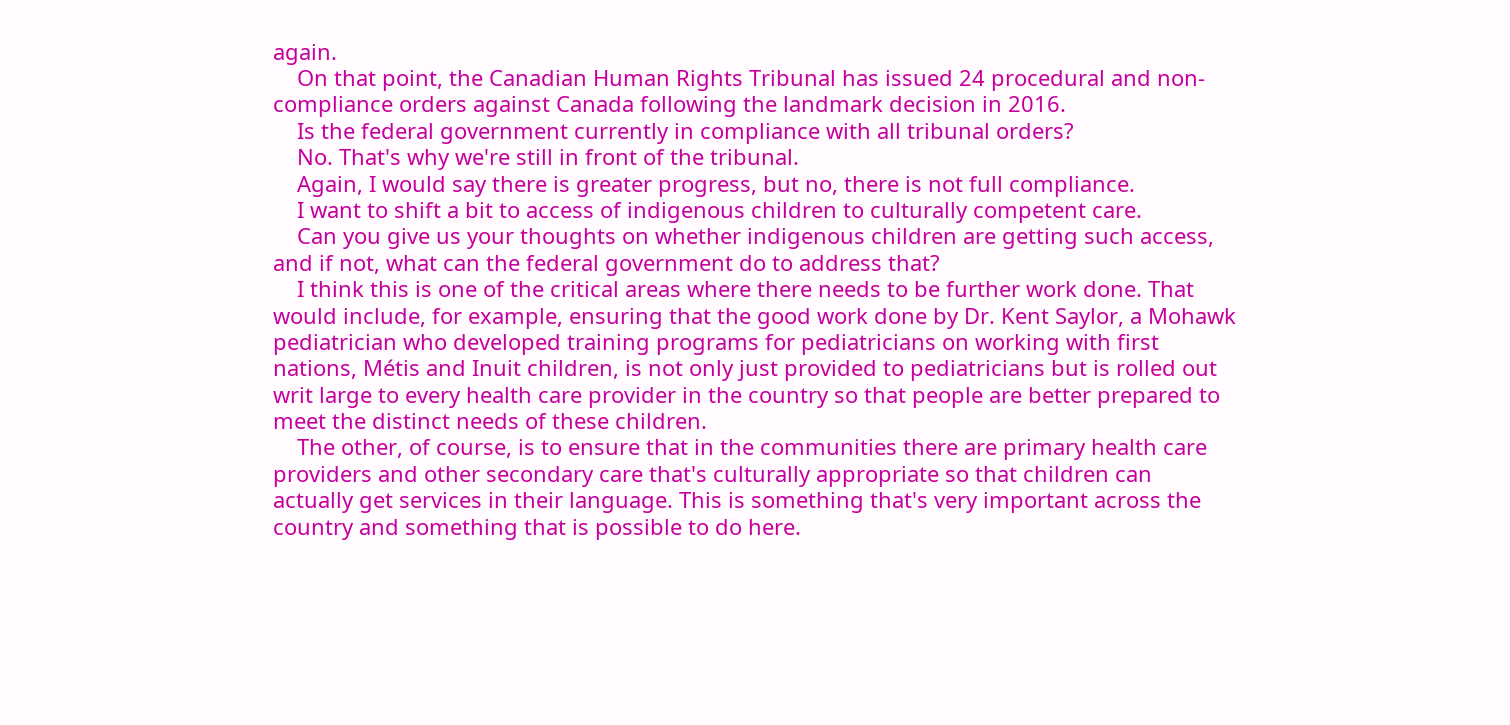again.
    On that point, the Canadian Human Rights Tribunal has issued 24 procedural and non-compliance orders against Canada following the landmark decision in 2016.
    Is the federal government currently in compliance with all tribunal orders?
    No. That's why we're still in front of the tribunal.
    Again, I would say there is greater progress, but no, there is not full compliance.
    I want to shift a bit to access of indigenous children to culturally competent care.
    Can you give us your thoughts on whether indigenous children are getting such access, and if not, what can the federal government do to address that?
    I think this is one of the critical areas where there needs to be further work done. That would include, for example, ensuring that the good work done by Dr. Kent Saylor, a Mohawk pediatrician who developed training programs for pediatricians on working with first nations, Métis and Inuit children, is not only just provided to pediatricians but is rolled out writ large to every health care provider in the country so that people are better prepared to meet the distinct needs of these children.
    The other, of course, is to ensure that in the communities there are primary health care providers and other secondary care that's culturally appropriate so that children can actually get services in their language. This is something that's very important across the country and something that is possible to do here.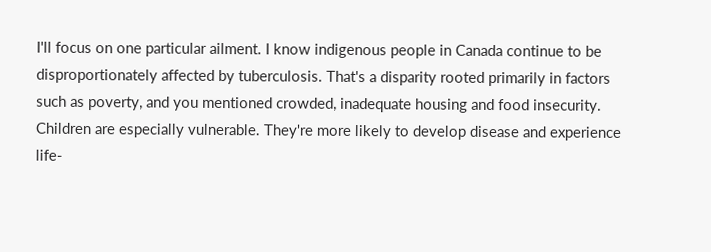I'll focus on one particular ailment. I know indigenous people in Canada continue to be disproportionately affected by tuberculosis. That's a disparity rooted primarily in factors such as poverty, and you mentioned crowded, inadequate housing and food insecurity. Children are especially vulnerable. They're more likely to develop disease and experience life-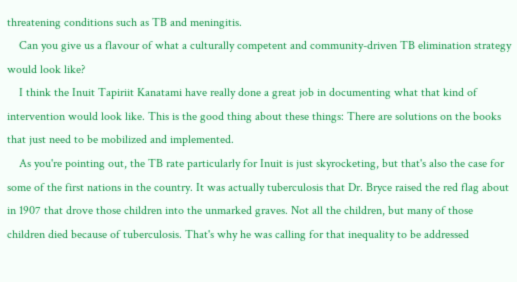threatening conditions such as TB and meningitis.
    Can you give us a flavour of what a culturally competent and community-driven TB elimination strategy would look like?
    I think the Inuit Tapiriit Kanatami have really done a great job in documenting what that kind of intervention would look like. This is the good thing about these things: There are solutions on the books that just need to be mobilized and implemented.
    As you're pointing out, the TB rate particularly for Inuit is just skyrocketing, but that's also the case for some of the first nations in the country. It was actually tuberculosis that Dr. Bryce raised the red flag about in 1907 that drove those children into the unmarked graves. Not all the children, but many of those children died because of tuberculosis. That's why he was calling for that inequality to be addressed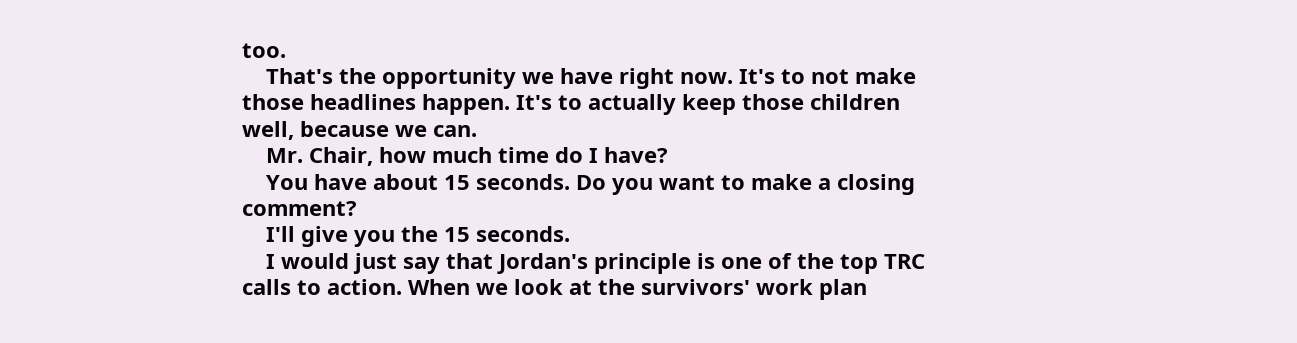too.
    That's the opportunity we have right now. It's to not make those headlines happen. It's to actually keep those children well, because we can.
    Mr. Chair, how much time do I have?
    You have about 15 seconds. Do you want to make a closing comment?
    I'll give you the 15 seconds.
    I would just say that Jordan's principle is one of the top TRC calls to action. When we look at the survivors' work plan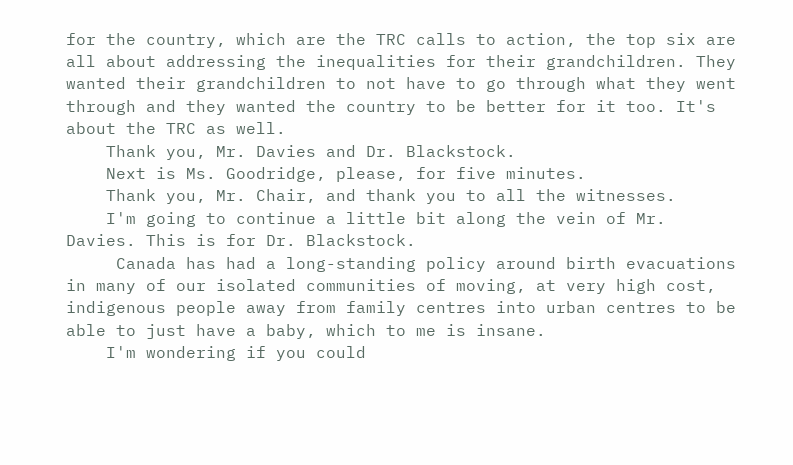for the country, which are the TRC calls to action, the top six are all about addressing the inequalities for their grandchildren. They wanted their grandchildren to not have to go through what they went through and they wanted the country to be better for it too. It's about the TRC as well.
    Thank you, Mr. Davies and Dr. Blackstock.
    Next is Ms. Goodridge, please, for five minutes.
    Thank you, Mr. Chair, and thank you to all the witnesses.
    I'm going to continue a little bit along the vein of Mr. Davies. This is for Dr. Blackstock.
     Canada has had a long-standing policy around birth evacuations in many of our isolated communities of moving, at very high cost, indigenous people away from family centres into urban centres to be able to just have a baby, which to me is insane.
    I'm wondering if you could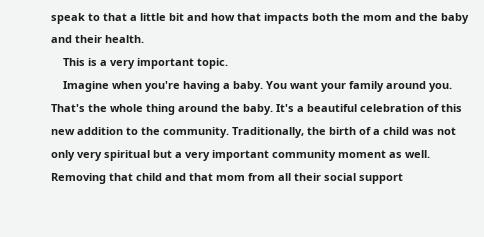speak to that a little bit and how that impacts both the mom and the baby and their health.
    This is a very important topic.
    Imagine when you're having a baby. You want your family around you. That's the whole thing around the baby. It's a beautiful celebration of this new addition to the community. Traditionally, the birth of a child was not only very spiritual but a very important community moment as well. Removing that child and that mom from all their social support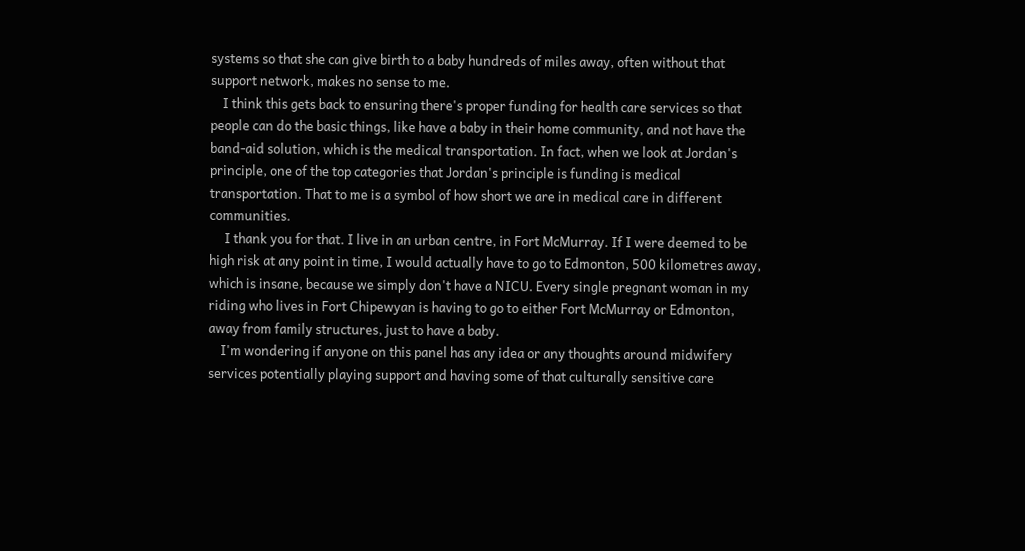systems so that she can give birth to a baby hundreds of miles away, often without that support network, makes no sense to me.
    I think this gets back to ensuring there's proper funding for health care services so that people can do the basic things, like have a baby in their home community, and not have the band-aid solution, which is the medical transportation. In fact, when we look at Jordan's principle, one of the top categories that Jordan's principle is funding is medical transportation. That to me is a symbol of how short we are in medical care in different communities.
     I thank you for that. I live in an urban centre, in Fort McMurray. If I were deemed to be high risk at any point in time, I would actually have to go to Edmonton, 500 kilometres away, which is insane, because we simply don't have a NICU. Every single pregnant woman in my riding who lives in Fort Chipewyan is having to go to either Fort McMurray or Edmonton, away from family structures, just to have a baby.
    I'm wondering if anyone on this panel has any idea or any thoughts around midwifery services potentially playing support and having some of that culturally sensitive care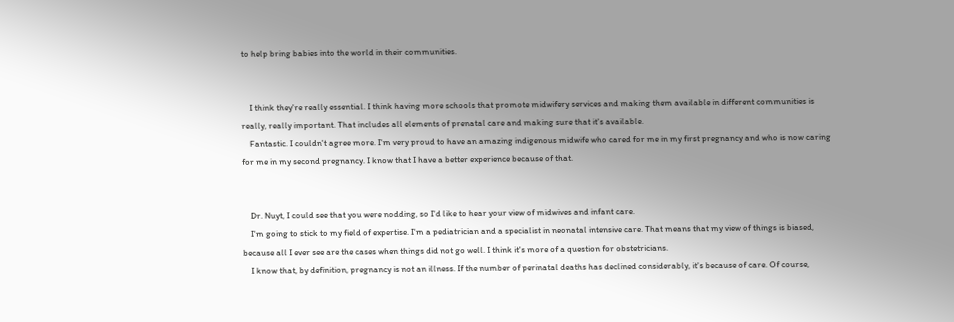to help bring babies into the world in their communities.


    I think they're really essential. I think having more schools that promote midwifery services and making them available in different communities is really, really important. That includes all elements of prenatal care and making sure that it's available.
    Fantastic. I couldn't agree more. I'm very proud to have an amazing indigenous midwife who cared for me in my first pregnancy and who is now caring for me in my second pregnancy. I know that I have a better experience because of that.


    Dr. Nuyt, I could see that you were nodding, so I'd like to hear your view of midwives and infant care.
    I'm going to stick to my field of expertise. I'm a pediatrician and a specialist in neonatal intensive care. That means that my view of things is biased, because all I ever see are the cases when things did not go well. I think it's more of a question for obstetricians.
    I know that, by definition, pregnancy is not an illness. If the number of perinatal deaths has declined considerably, it's because of care. Of course,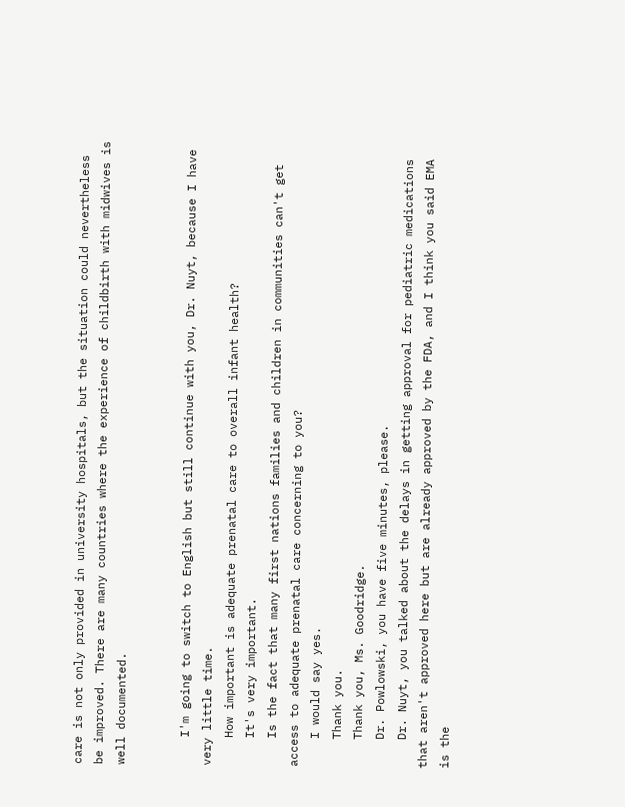care is not only provided in university hospitals, but the situation could nevertheless be improved. There are many countries where the experience of childbirth with midwives is well documented.


    I'm going to switch to English but still continue with you, Dr. Nuyt, because I have very little time.
    How important is adequate prenatal care to overall infant health?
    It's very important.
    Is the fact that many first nations families and children in communities can't get access to adequate prenatal care concerning to you?
    I would say yes.
    Thank you.
    Thank you, Ms. Goodridge.
    Dr. Powlowski, you have five minutes, please.
    Dr. Nuyt, you talked about the delays in getting approval for pediatric medications that aren't approved here but are already approved by the FDA, and I think you said EMA is the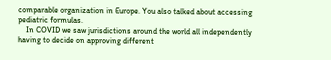comparable organization in Europe. You also talked about accessing pediatric formulas.
    In COVID we saw jurisdictions around the world all independently having to decide on approving different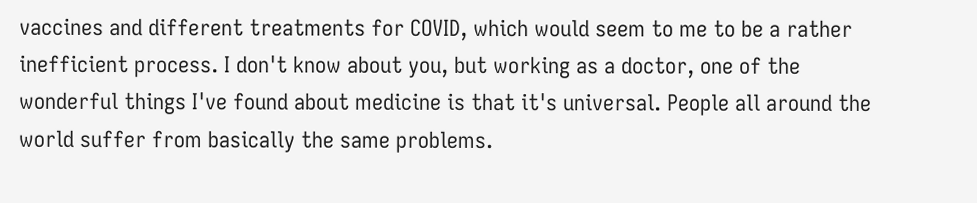vaccines and different treatments for COVID, which would seem to me to be a rather inefficient process. I don't know about you, but working as a doctor, one of the wonderful things I've found about medicine is that it's universal. People all around the world suffer from basically the same problems.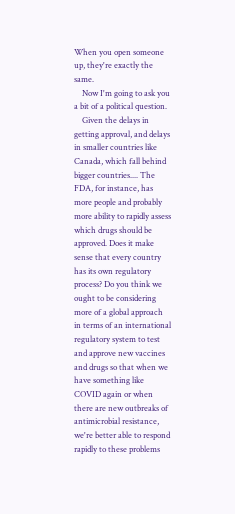When you open someone up, they're exactly the same.
    Now I'm going to ask you a bit of a political question.
    Given the delays in getting approval, and delays in smaller countries like Canada, which fall behind bigger countries.... The FDA, for instance, has more people and probably more ability to rapidly assess which drugs should be approved. Does it make sense that every country has its own regulatory process? Do you think we ought to be considering more of a global approach in terms of an international regulatory system to test and approve new vaccines and drugs so that when we have something like COVID again or when there are new outbreaks of antimicrobial resistance, we're better able to respond rapidly to these problems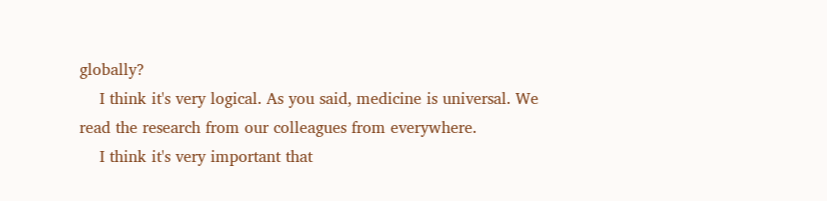globally?
    I think it's very logical. As you said, medicine is universal. We read the research from our colleagues from everywhere.
    I think it's very important that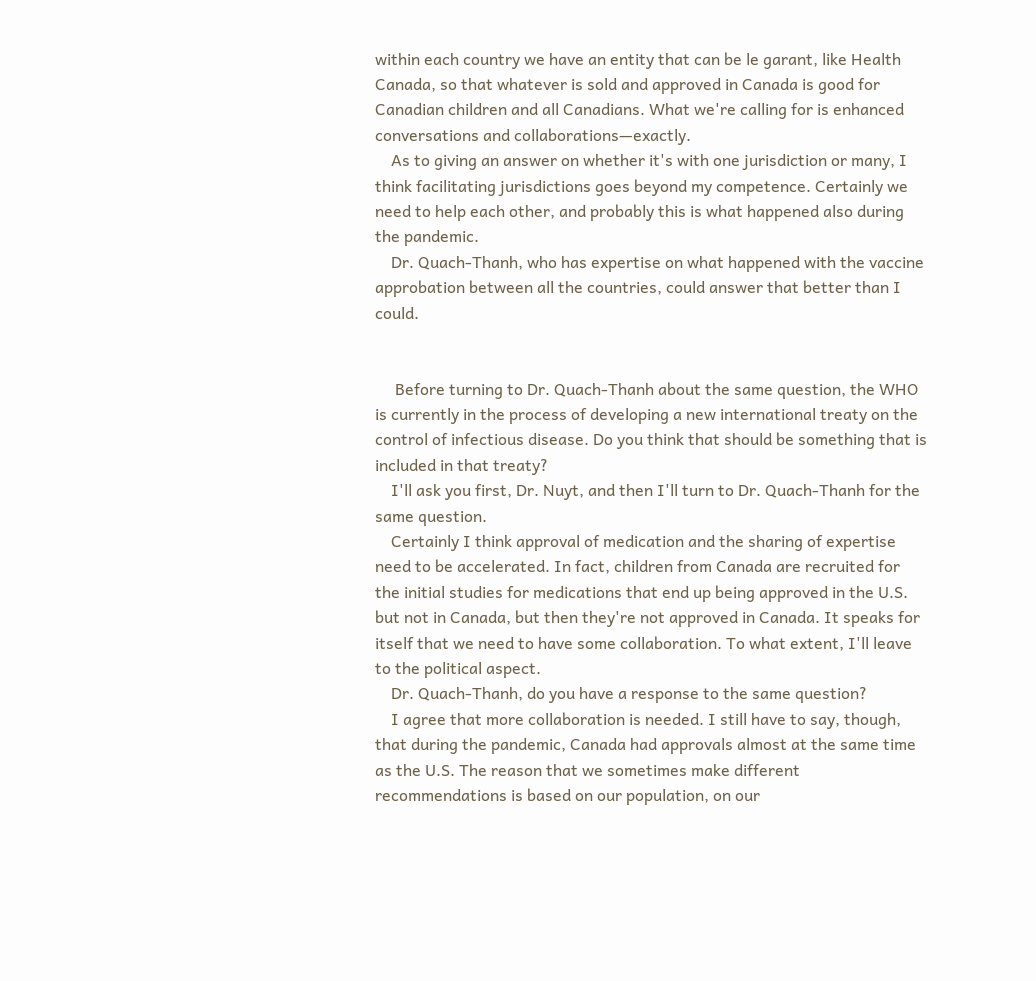within each country we have an entity that can be le garant, like Health Canada, so that whatever is sold and approved in Canada is good for Canadian children and all Canadians. What we're calling for is enhanced conversations and collaborations—exactly.
    As to giving an answer on whether it's with one jurisdiction or many, I think facilitating jurisdictions goes beyond my competence. Certainly we need to help each other, and probably this is what happened also during the pandemic.
    Dr. Quach-Thanh, who has expertise on what happened with the vaccine approbation between all the countries, could answer that better than I could.


     Before turning to Dr. Quach-Thanh about the same question, the WHO is currently in the process of developing a new international treaty on the control of infectious disease. Do you think that should be something that is included in that treaty?
    I'll ask you first, Dr. Nuyt, and then I'll turn to Dr. Quach-Thanh for the same question.
    Certainly I think approval of medication and the sharing of expertise need to be accelerated. In fact, children from Canada are recruited for the initial studies for medications that end up being approved in the U.S. but not in Canada, but then they're not approved in Canada. It speaks for itself that we need to have some collaboration. To what extent, I'll leave to the political aspect.
    Dr. Quach-Thanh, do you have a response to the same question?
    I agree that more collaboration is needed. I still have to say, though, that during the pandemic, Canada had approvals almost at the same time as the U.S. The reason that we sometimes make different recommendations is based on our population, on our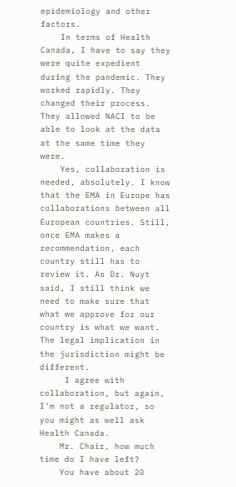epidemiology and other factors.
    In terms of Health Canada, I have to say they were quite expedient during the pandemic. They worked rapidly. They changed their process. They allowed NACI to be able to look at the data at the same time they were.
    Yes, collaboration is needed, absolutely. I know that the EMA in Europe has collaborations between all European countries. Still, once EMA makes a recommendation, each country still has to review it. As Dr. Nuyt said, I still think we need to make sure that what we approve for our country is what we want. The legal implication in the jurisdiction might be different.
     I agree with collaboration, but again, I'm not a regulator, so you might as well ask Health Canada.
    Mr. Chair, how much time do I have left?
    You have about 20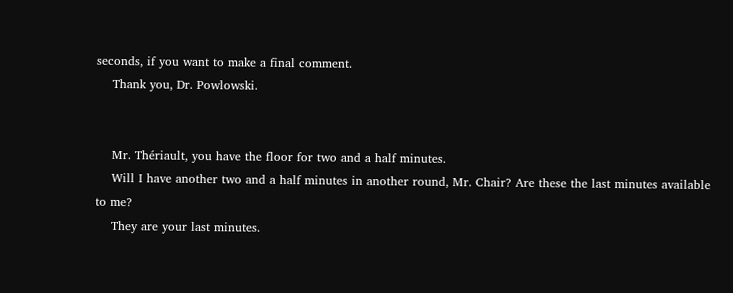seconds, if you want to make a final comment.
    Thank you, Dr. Powlowski.


    Mr. Thériault, you have the floor for two and a half minutes.
    Will I have another two and a half minutes in another round, Mr. Chair? Are these the last minutes available to me?
    They are your last minutes.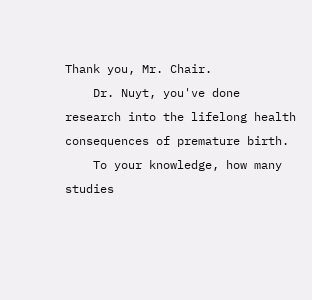Thank you, Mr. Chair.
    Dr. Nuyt, you've done research into the lifelong health consequences of premature birth.
    To your knowledge, how many studies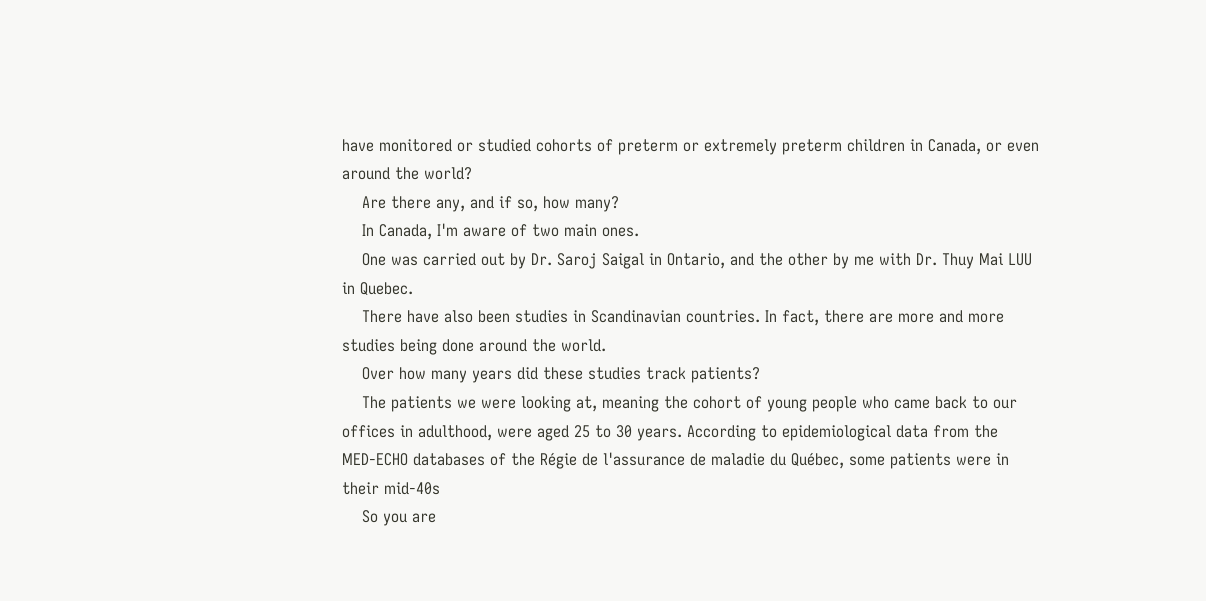have monitored or studied cohorts of preterm or extremely preterm children in Canada, or even around the world?
    Are there any, and if so, how many?
    In Canada, I'm aware of two main ones.
    One was carried out by Dr. Saroj Saigal in Ontario, and the other by me with Dr. Thuy Mai LUU in Quebec.
    There have also been studies in Scandinavian countries. In fact, there are more and more studies being done around the world.
    Over how many years did these studies track patients?
    The patients we were looking at, meaning the cohort of young people who came back to our offices in adulthood, were aged 25 to 30 years. According to epidemiological data from the MED‑ECHO databases of the Régie de l'assurance de maladie du Québec, some patients were in their mid‑40s
    So you are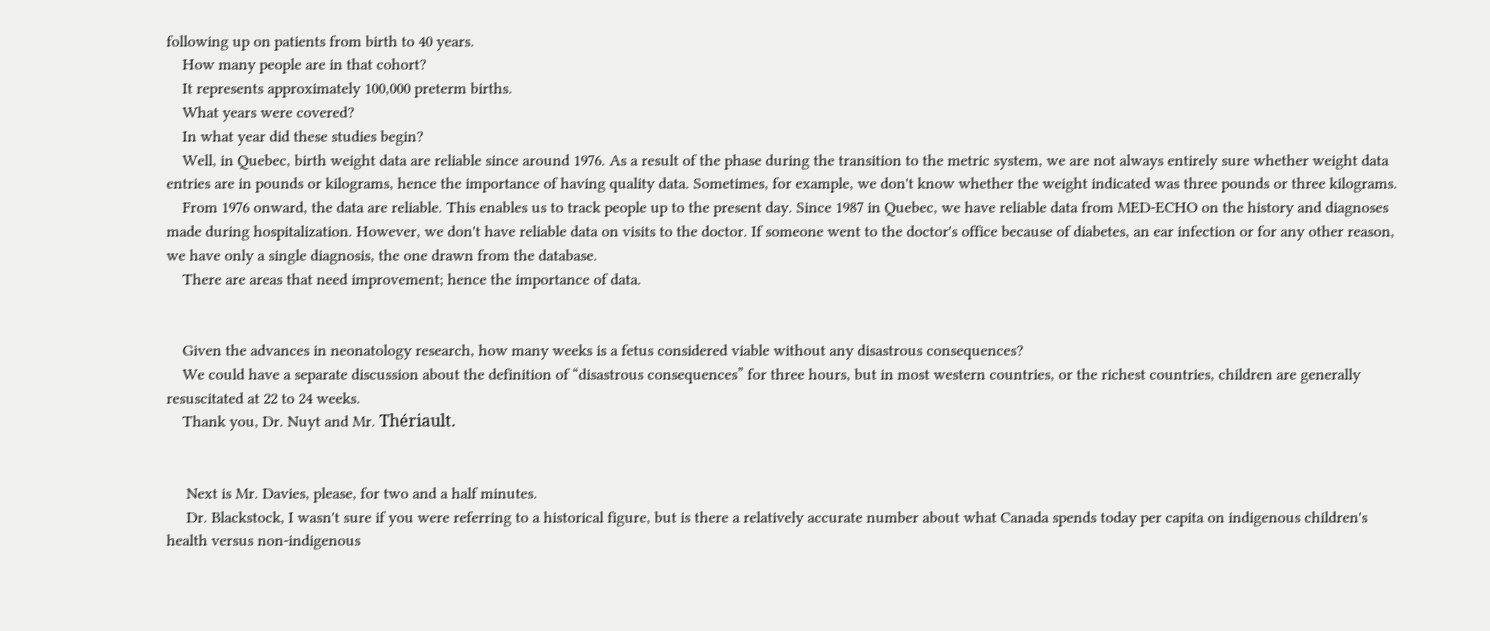following up on patients from birth to 40 years.
    How many people are in that cohort?
    It represents approximately 100,000 preterm births.
    What years were covered?
    In what year did these studies begin?
    Well, in Quebec, birth weight data are reliable since around 1976. As a result of the phase during the transition to the metric system, we are not always entirely sure whether weight data entries are in pounds or kilograms, hence the importance of having quality data. Sometimes, for example, we don't know whether the weight indicated was three pounds or three kilograms.
    From 1976 onward, the data are reliable. This enables us to track people up to the present day. Since 1987 in Quebec, we have reliable data from MED‑ECHO on the history and diagnoses made during hospitalization. However, we don't have reliable data on visits to the doctor. If someone went to the doctor's office because of diabetes, an ear infection or for any other reason, we have only a single diagnosis, the one drawn from the database.
    There are areas that need improvement; hence the importance of data.


    Given the advances in neonatology research, how many weeks is a fetus considered viable without any disastrous consequences?
    We could have a separate discussion about the definition of “disastrous consequences” for three hours, but in most western countries, or the richest countries, children are generally resuscitated at 22 to 24 weeks.
    Thank you, Dr. Nuyt and Mr. Thériault.


     Next is Mr. Davies, please, for two and a half minutes.
     Dr. Blackstock, I wasn't sure if you were referring to a historical figure, but is there a relatively accurate number about what Canada spends today per capita on indigenous children's health versus non-indigenous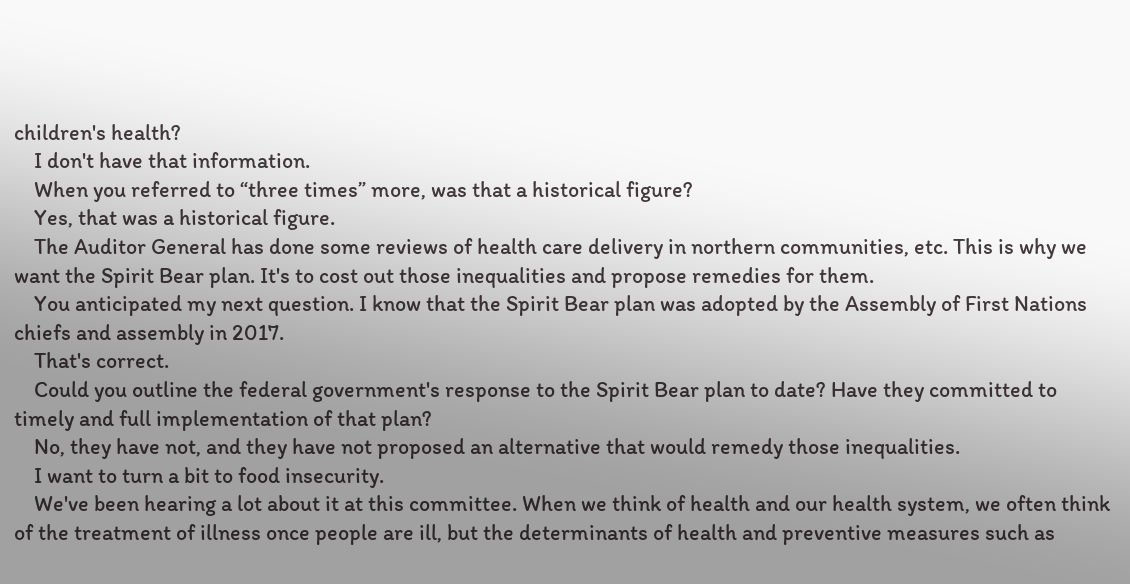children's health?
    I don't have that information.
    When you referred to “three times” more, was that a historical figure?
    Yes, that was a historical figure.
    The Auditor General has done some reviews of health care delivery in northern communities, etc. This is why we want the Spirit Bear plan. It's to cost out those inequalities and propose remedies for them.
    You anticipated my next question. I know that the Spirit Bear plan was adopted by the Assembly of First Nations chiefs and assembly in 2017.
    That's correct.
    Could you outline the federal government's response to the Spirit Bear plan to date? Have they committed to timely and full implementation of that plan?
    No, they have not, and they have not proposed an alternative that would remedy those inequalities.
    I want to turn a bit to food insecurity.
    We've been hearing a lot about it at this committee. When we think of health and our health system, we often think of the treatment of illness once people are ill, but the determinants of health and preventive measures such as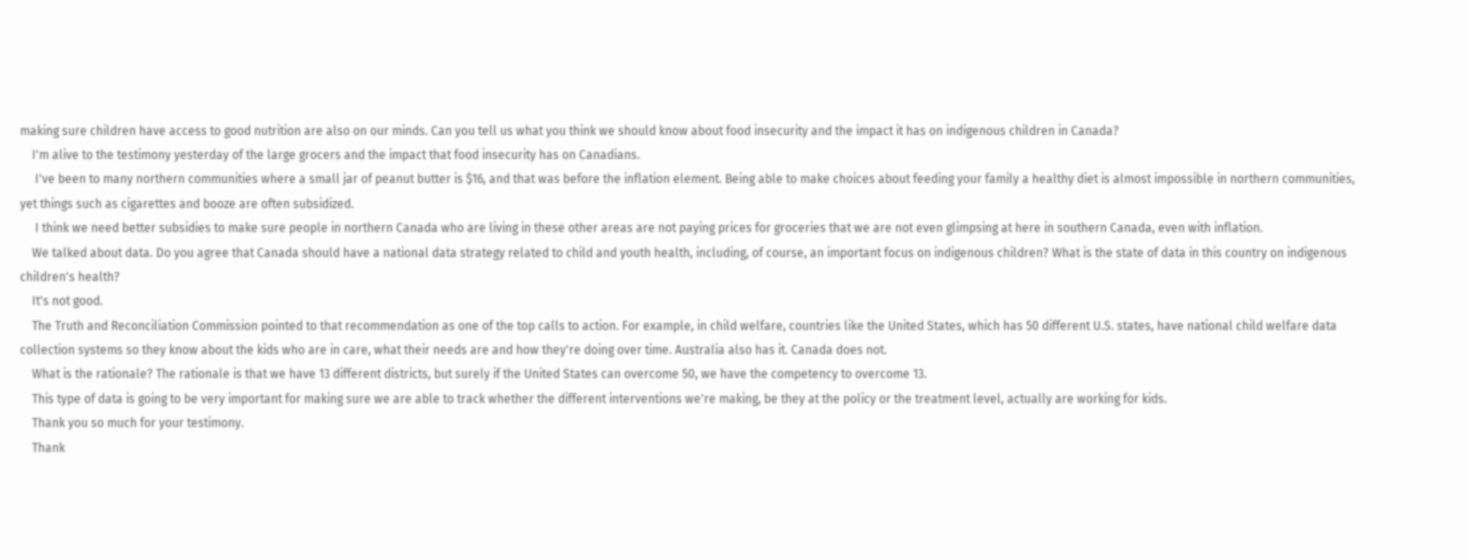making sure children have access to good nutrition are also on our minds. Can you tell us what you think we should know about food insecurity and the impact it has on indigenous children in Canada?
    I'm alive to the testimony yesterday of the large grocers and the impact that food insecurity has on Canadians.
     I've been to many northern communities where a small jar of peanut butter is $16, and that was before the inflation element. Being able to make choices about feeding your family a healthy diet is almost impossible in northern communities, yet things such as cigarettes and booze are often subsidized.
     I think we need better subsidies to make sure people in northern Canada who are living in these other areas are not paying prices for groceries that we are not even glimpsing at here in southern Canada, even with inflation.
    We talked about data. Do you agree that Canada should have a national data strategy related to child and youth health, including, of course, an important focus on indigenous children? What is the state of data in this country on indigenous children's health?
    It's not good.
    The Truth and Reconciliation Commission pointed to that recommendation as one of the top calls to action. For example, in child welfare, countries like the United States, which has 50 different U.S. states, have national child welfare data collection systems so they know about the kids who are in care, what their needs are and how they're doing over time. Australia also has it. Canada does not.
    What is the rationale? The rationale is that we have 13 different districts, but surely if the United States can overcome 50, we have the competency to overcome 13.
    This type of data is going to be very important for making sure we are able to track whether the different interventions we're making, be they at the policy or the treatment level, actually are working for kids.
    Thank you so much for your testimony.
    Thank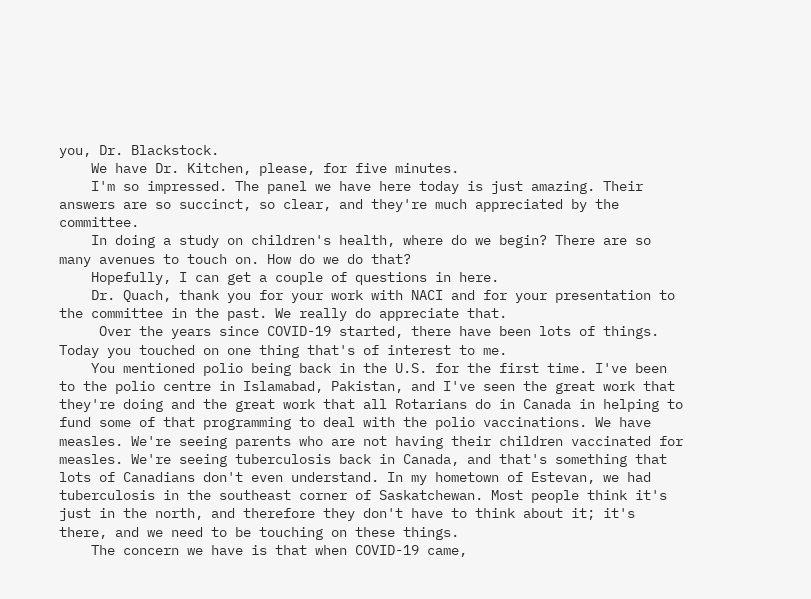you, Dr. Blackstock.
    We have Dr. Kitchen, please, for five minutes.
    I'm so impressed. The panel we have here today is just amazing. Their answers are so succinct, so clear, and they're much appreciated by the committee.
    In doing a study on children's health, where do we begin? There are so many avenues to touch on. How do we do that?
    Hopefully, I can get a couple of questions in here.
    Dr. Quach, thank you for your work with NACI and for your presentation to the committee in the past. We really do appreciate that.
     Over the years since COVID-19 started, there have been lots of things. Today you touched on one thing that's of interest to me.
    You mentioned polio being back in the U.S. for the first time. I've been to the polio centre in Islamabad, Pakistan, and I've seen the great work that they're doing and the great work that all Rotarians do in Canada in helping to fund some of that programming to deal with the polio vaccinations. We have measles. We're seeing parents who are not having their children vaccinated for measles. We're seeing tuberculosis back in Canada, and that's something that lots of Canadians don't even understand. In my hometown of Estevan, we had tuberculosis in the southeast corner of Saskatchewan. Most people think it's just in the north, and therefore they don't have to think about it; it's there, and we need to be touching on these things.
    The concern we have is that when COVID-19 came,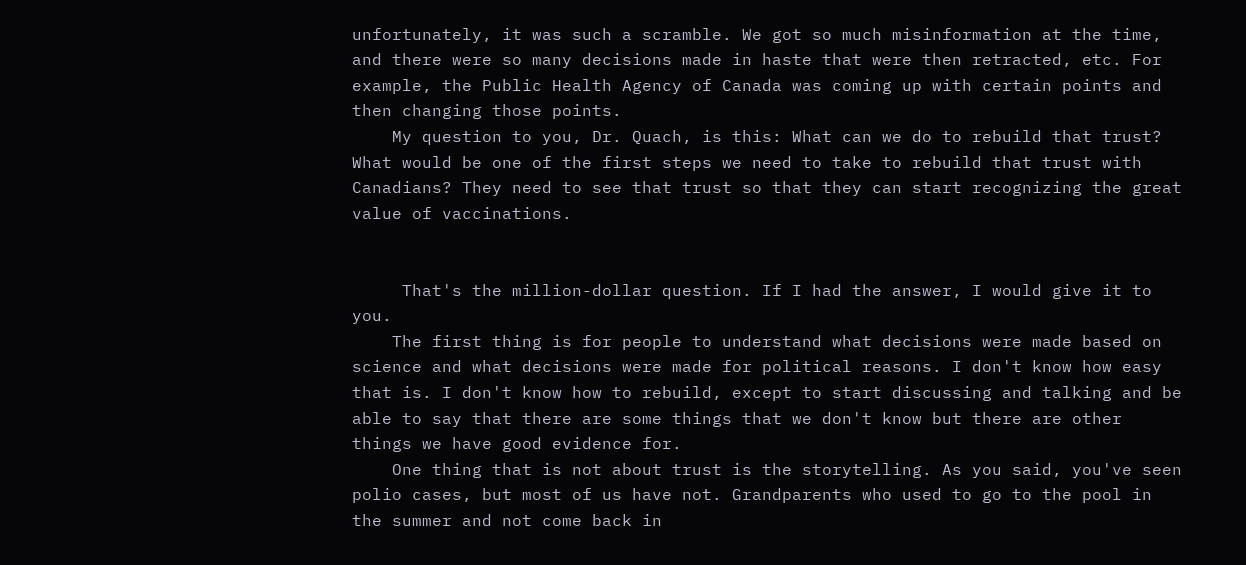unfortunately, it was such a scramble. We got so much misinformation at the time, and there were so many decisions made in haste that were then retracted, etc. For example, the Public Health Agency of Canada was coming up with certain points and then changing those points.
    My question to you, Dr. Quach, is this: What can we do to rebuild that trust? What would be one of the first steps we need to take to rebuild that trust with Canadians? They need to see that trust so that they can start recognizing the great value of vaccinations.


     That's the million-dollar question. If I had the answer, I would give it to you.
    The first thing is for people to understand what decisions were made based on science and what decisions were made for political reasons. I don't know how easy that is. I don't know how to rebuild, except to start discussing and talking and be able to say that there are some things that we don't know but there are other things we have good evidence for.
    One thing that is not about trust is the storytelling. As you said, you've seen polio cases, but most of us have not. Grandparents who used to go to the pool in the summer and not come back in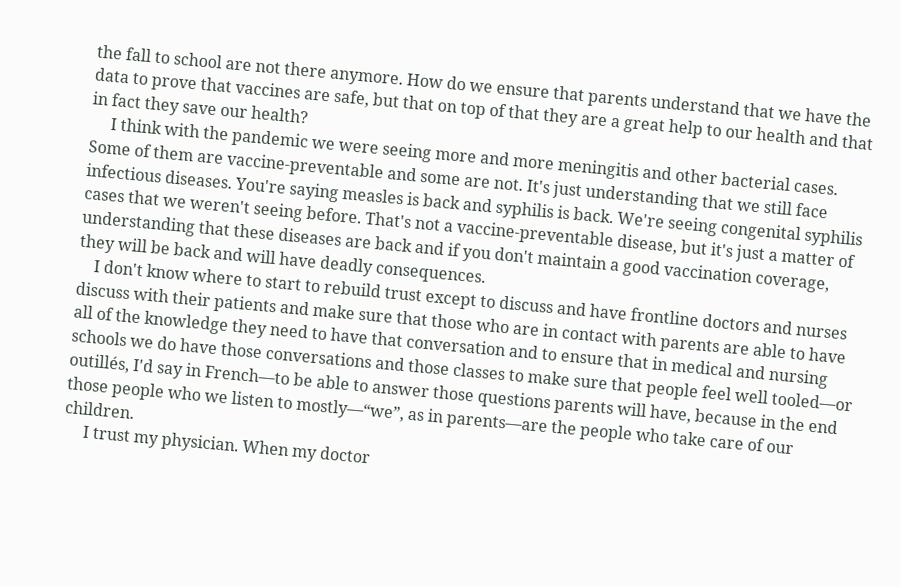the fall to school are not there anymore. How do we ensure that parents understand that we have the data to prove that vaccines are safe, but that on top of that they are a great help to our health and that in fact they save our health?
     I think with the pandemic we were seeing more and more meningitis and other bacterial cases. Some of them are vaccine-preventable and some are not. It's just understanding that we still face infectious diseases. You're saying measles is back and syphilis is back. We're seeing congenital syphilis cases that we weren't seeing before. That's not a vaccine-preventable disease, but it's just a matter of understanding that these diseases are back and if you don't maintain a good vaccination coverage, they will be back and will have deadly consequences.
    I don't know where to start to rebuild trust except to discuss and have frontline doctors and nurses discuss with their patients and make sure that those who are in contact with parents are able to have all of the knowledge they need to have that conversation and to ensure that in medical and nursing schools we do have those conversations and those classes to make sure that people feel well tooled—or outillés, I'd say in French—to be able to answer those questions parents will have, because in the end those people who we listen to mostly—“we”, as in parents—are the people who take care of our children.
     I trust my physician. When my doctor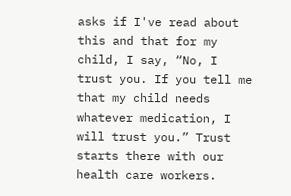asks if I've read about this and that for my child, I say, “No, I trust you. If you tell me that my child needs whatever medication, I will trust you.” Trust starts there with our health care workers.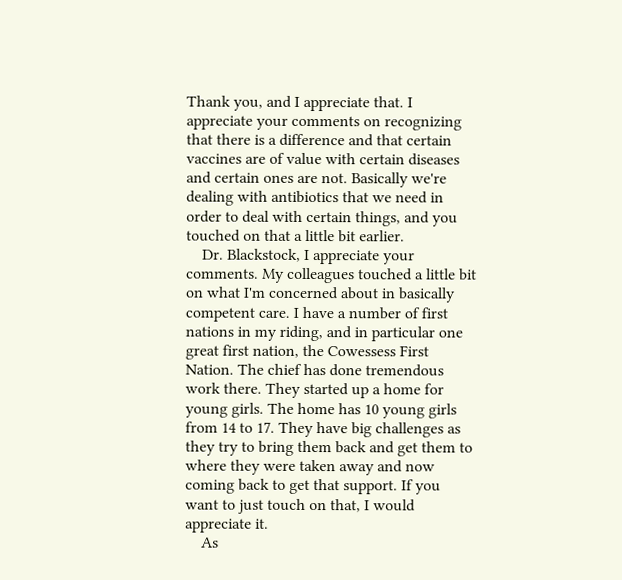Thank you, and I appreciate that. I appreciate your comments on recognizing that there is a difference and that certain vaccines are of value with certain diseases and certain ones are not. Basically we're dealing with antibiotics that we need in order to deal with certain things, and you touched on that a little bit earlier.
    Dr. Blackstock, I appreciate your comments. My colleagues touched a little bit on what I'm concerned about in basically competent care. I have a number of first nations in my riding, and in particular one great first nation, the Cowessess First Nation. The chief has done tremendous work there. They started up a home for young girls. The home has 10 young girls from 14 to 17. They have big challenges as they try to bring them back and get them to where they were taken away and now coming back to get that support. If you want to just touch on that, I would appreciate it.
    As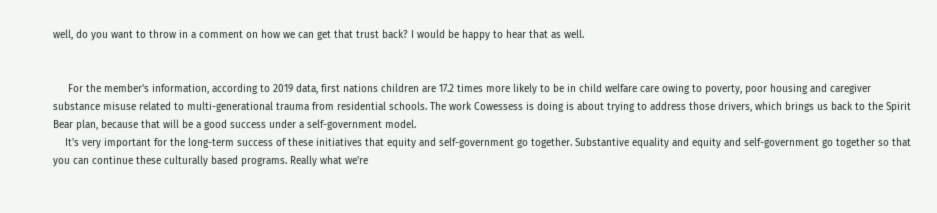well, do you want to throw in a comment on how we can get that trust back? I would be happy to hear that as well.


     For the member's information, according to 2019 data, first nations children are 17.2 times more likely to be in child welfare care owing to poverty, poor housing and caregiver substance misuse related to multi-generational trauma from residential schools. The work Cowessess is doing is about trying to address those drivers, which brings us back to the Spirit Bear plan, because that will be a good success under a self-government model.
    It's very important for the long-term success of these initiatives that equity and self-government go together. Substantive equality and equity and self-government go together so that you can continue these culturally based programs. Really what we're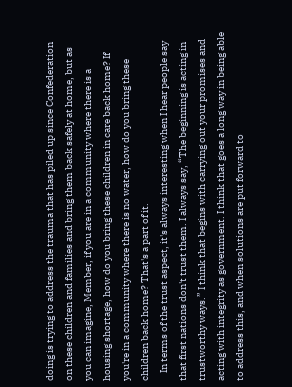doing is trying to address the trauma that has piled up since Confederation on these children and families and bring them back safely at home, but as you can imagine, Member, if you are in a community where there is a housing shortage, how do you bring these children in care back home? If you're in a community where there is no water, how do you bring these children back home? That's a part of it.
    In terms of the trust aspect, it's always interesting when I hear people say that first nations don't trust them. I always say, “The beginning is acting in trustworthy ways.” I think that begins with carrying out your promises and acting with integrity as government. I think that goes a long way in being able to address this, and when solutions are put forward to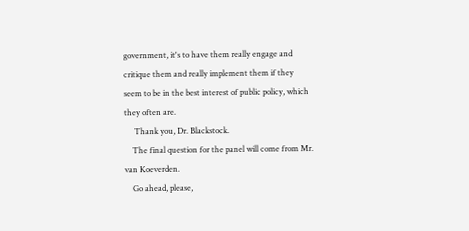government, it's to have them really engage and critique them and really implement them if they seem to be in the best interest of public policy, which they often are.
     Thank you, Dr. Blackstock.
    The final question for the panel will come from Mr. van Koeverden.
    Go ahead, please,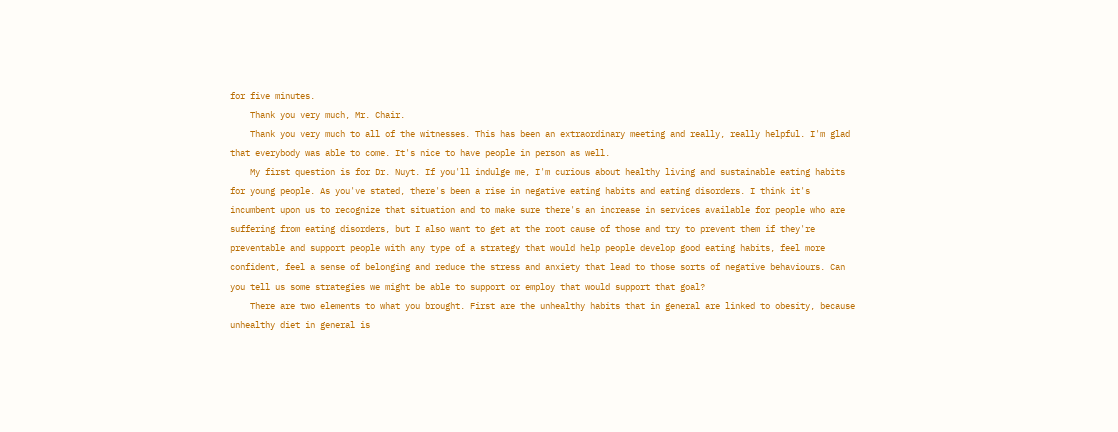for five minutes.
    Thank you very much, Mr. Chair.
    Thank you very much to all of the witnesses. This has been an extraordinary meeting and really, really helpful. I'm glad that everybody was able to come. It's nice to have people in person as well.
    My first question is for Dr. Nuyt. If you'll indulge me, I'm curious about healthy living and sustainable eating habits for young people. As you've stated, there's been a rise in negative eating habits and eating disorders. I think it's incumbent upon us to recognize that situation and to make sure there's an increase in services available for people who are suffering from eating disorders, but I also want to get at the root cause of those and try to prevent them if they're preventable and support people with any type of a strategy that would help people develop good eating habits, feel more confident, feel a sense of belonging and reduce the stress and anxiety that lead to those sorts of negative behaviours. Can you tell us some strategies we might be able to support or employ that would support that goal?
    There are two elements to what you brought. First are the unhealthy habits that in general are linked to obesity, because unhealthy diet in general is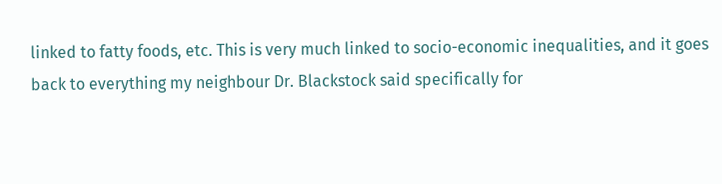linked to fatty foods, etc. This is very much linked to socio-economic inequalities, and it goes back to everything my neighbour Dr. Blackstock said specifically for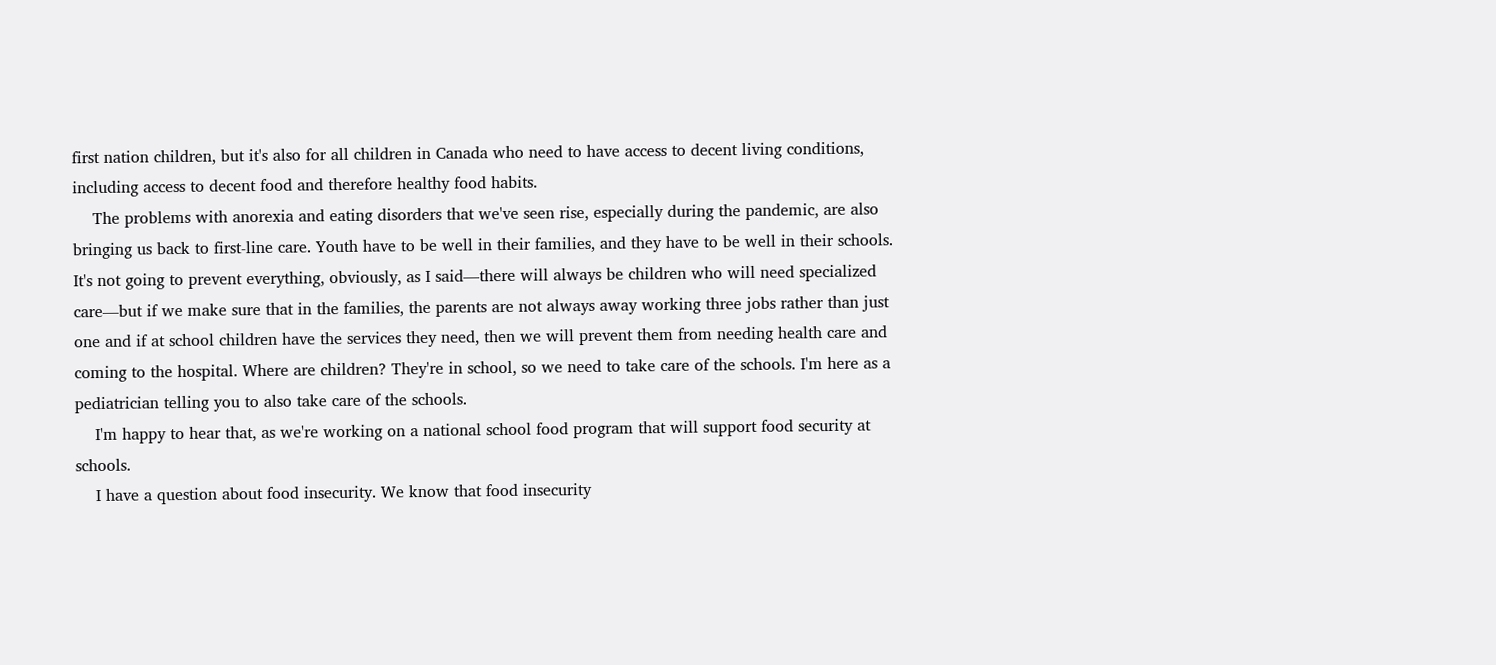first nation children, but it's also for all children in Canada who need to have access to decent living conditions, including access to decent food and therefore healthy food habits.
    The problems with anorexia and eating disorders that we've seen rise, especially during the pandemic, are also bringing us back to first-line care. Youth have to be well in their families, and they have to be well in their schools. It's not going to prevent everything, obviously, as I said—there will always be children who will need specialized care—but if we make sure that in the families, the parents are not always away working three jobs rather than just one and if at school children have the services they need, then we will prevent them from needing health care and coming to the hospital. Where are children? They're in school, so we need to take care of the schools. I'm here as a pediatrician telling you to also take care of the schools.
    I'm happy to hear that, as we're working on a national school food program that will support food security at schools.
    I have a question about food insecurity. We know that food insecurity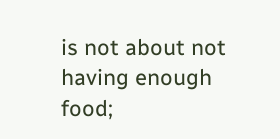is not about not having enough food;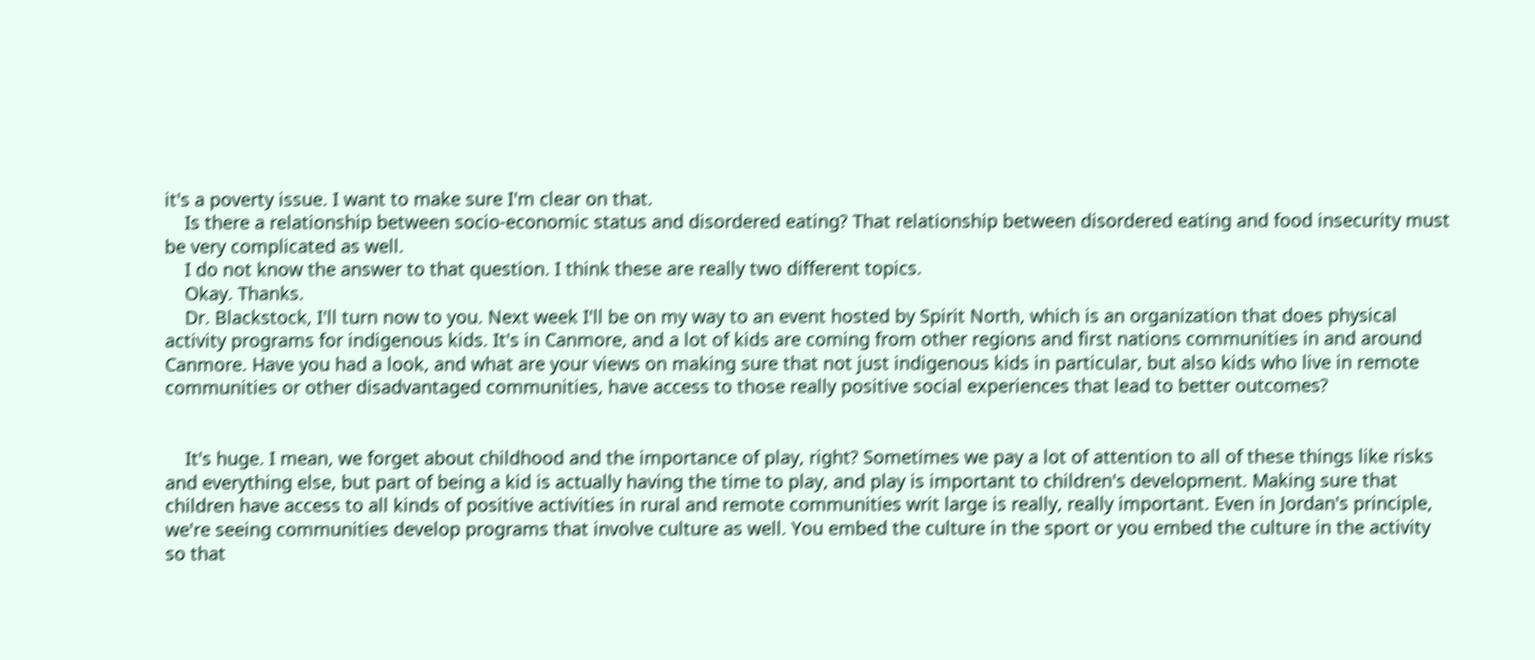it's a poverty issue. I want to make sure I'm clear on that.
    Is there a relationship between socio-economic status and disordered eating? That relationship between disordered eating and food insecurity must be very complicated as well.
    I do not know the answer to that question. I think these are really two different topics.
    Okay. Thanks.
    Dr. Blackstock, I'll turn now to you. Next week I'll be on my way to an event hosted by Spirit North, which is an organization that does physical activity programs for indigenous kids. It's in Canmore, and a lot of kids are coming from other regions and first nations communities in and around Canmore. Have you had a look, and what are your views on making sure that not just indigenous kids in particular, but also kids who live in remote communities or other disadvantaged communities, have access to those really positive social experiences that lead to better outcomes?


    It's huge. I mean, we forget about childhood and the importance of play, right? Sometimes we pay a lot of attention to all of these things like risks and everything else, but part of being a kid is actually having the time to play, and play is important to children's development. Making sure that children have access to all kinds of positive activities in rural and remote communities writ large is really, really important. Even in Jordan's principle, we're seeing communities develop programs that involve culture as well. You embed the culture in the sport or you embed the culture in the activity so that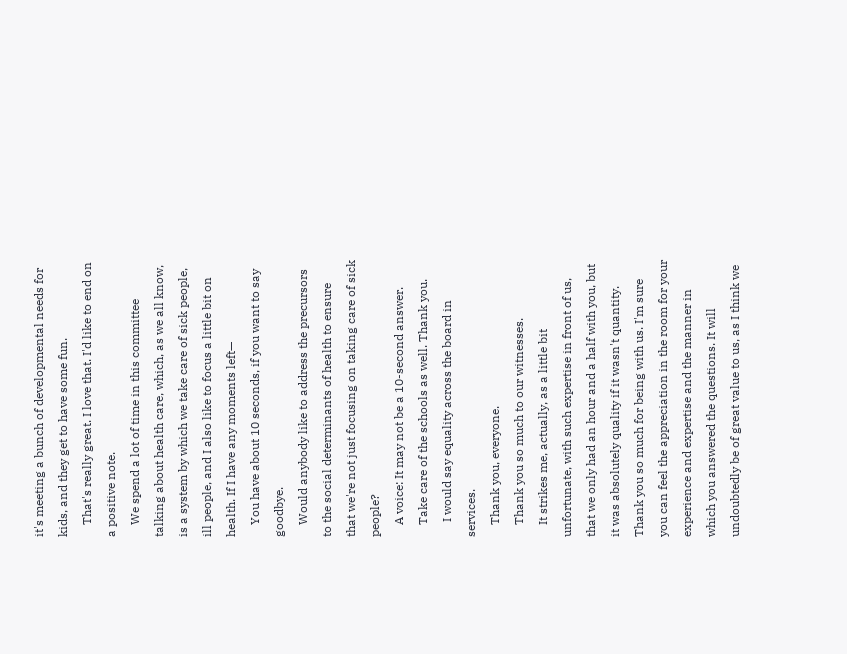it's meeting a bunch of developmental needs for kids, and they get to have some fun.
    That's really great. I love that. I'd like to end on a positive note.
    We spend a lot of time in this committee talking about health care, which, as we all know, is a system by which we take care of sick people, ill people, and I also like to focus a little bit on health. If I have any moments left—
    You have about 10 seconds, if you want to say goodbye.
    Would anybody like to address the precursors to the social determinants of health to ensure that we're not just focusing on taking care of sick people?
    A voice: It may not be a 10-second answer.
    Take care of the schools as well. Thank you.
     I would say equality across the board in services.
    Thank you, everyone.
    Thank you so much to our witnesses.
    It strikes me, actually, as a little bit unfortunate, with such expertise in front of us, that we only had an hour and a half with you, but it was absolutely quality if it wasn't quantity. Thank you so much for being with us. I'm sure you can feel the appreciation in the room for your experience and expertise and the manner in which you answered the questions. It will undoubtedly be of great value to us, as I think we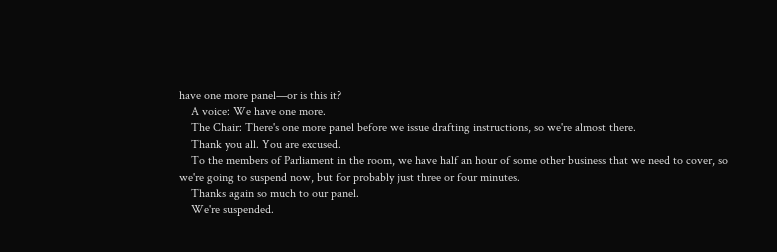have one more panel—or is this it?
    A voice: We have one more.
    The Chair: There's one more panel before we issue drafting instructions, so we're almost there.
    Thank you all. You are excused.
    To the members of Parliament in the room, we have half an hour of some other business that we need to cover, so we're going to suspend now, but for probably just three or four minutes.
    Thanks again so much to our panel.
    We're suspended.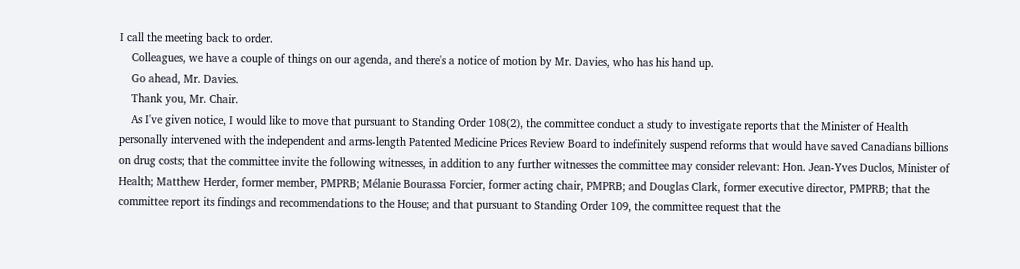I call the meeting back to order.
    Colleagues, we have a couple of things on our agenda, and there's a notice of motion by Mr. Davies, who has his hand up.
    Go ahead, Mr. Davies.
    Thank you, Mr. Chair.
    As I've given notice, I would like to move that pursuant to Standing Order 108(2), the committee conduct a study to investigate reports that the Minister of Health personally intervened with the independent and arms-length Patented Medicine Prices Review Board to indefinitely suspend reforms that would have saved Canadians billions on drug costs; that the committee invite the following witnesses, in addition to any further witnesses the committee may consider relevant: Hon. Jean-Yves Duclos, Minister of Health; Matthew Herder, former member, PMPRB; Mélanie Bourassa Forcier, former acting chair, PMPRB; and Douglas Clark, former executive director, PMPRB; that the committee report its findings and recommendations to the House; and that pursuant to Standing Order 109, the committee request that the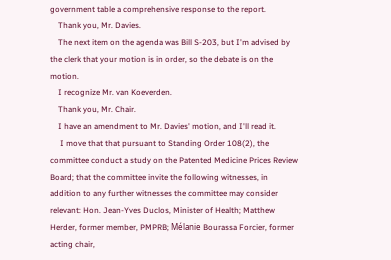government table a comprehensive response to the report.
    Thank you, Mr. Davies.
    The next item on the agenda was Bill S-203, but I'm advised by the clerk that your motion is in order, so the debate is on the motion.
    I recognize Mr. van Koeverden.
    Thank you, Mr. Chair.
    I have an amendment to Mr. Davies' motion, and I'll read it.
     I move that that pursuant to Standing Order 108(2), the committee conduct a study on the Patented Medicine Prices Review Board; that the committee invite the following witnesses, in addition to any further witnesses the committee may consider relevant: Hon. Jean-Yves Duclos, Minister of Health; Matthew Herder, former member, PMPRB; Mélanie Bourassa Forcier, former acting chair,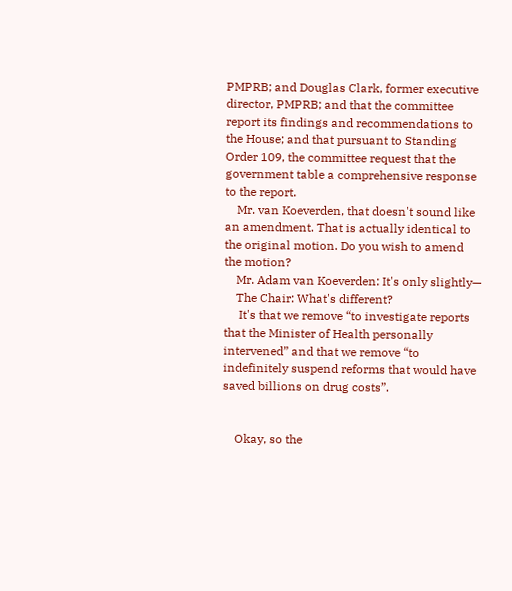PMPRB; and Douglas Clark, former executive director, PMPRB; and that the committee report its findings and recommendations to the House; and that pursuant to Standing Order 109, the committee request that the government table a comprehensive response to the report.
    Mr. van Koeverden, that doesn't sound like an amendment. That is actually identical to the original motion. Do you wish to amend the motion?
    Mr. Adam van Koeverden: It's only slightly—
    The Chair: What's different?
     It's that we remove “to investigate reports that the Minister of Health personally intervened” and that we remove “to indefinitely suspend reforms that would have saved billions on drug costs”.


    Okay, so the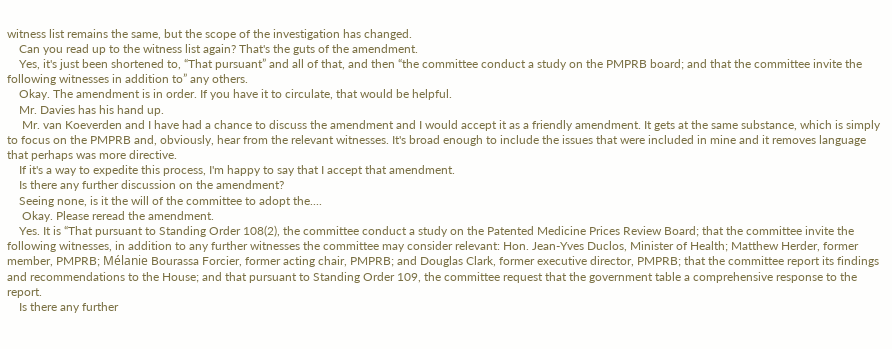witness list remains the same, but the scope of the investigation has changed.
    Can you read up to the witness list again? That's the guts of the amendment.
    Yes, it's just been shortened to, “That pursuant” and all of that, and then “the committee conduct a study on the PMPRB board; and that the committee invite the following witnesses in addition to” any others.
    Okay. The amendment is in order. If you have it to circulate, that would be helpful.
    Mr. Davies has his hand up.
     Mr. van Koeverden and I have had a chance to discuss the amendment and I would accept it as a friendly amendment. It gets at the same substance, which is simply to focus on the PMPRB and, obviously, hear from the relevant witnesses. It's broad enough to include the issues that were included in mine and it removes language that perhaps was more directive.
    If it's a way to expedite this process, I'm happy to say that I accept that amendment.
    Is there any further discussion on the amendment?
    Seeing none, is it the will of the committee to adopt the....
     Okay. Please reread the amendment.
    Yes. It is “That pursuant to Standing Order 108(2), the committee conduct a study on the Patented Medicine Prices Review Board; that the committee invite the following witnesses, in addition to any further witnesses the committee may consider relevant: Hon. Jean-Yves Duclos, Minister of Health; Matthew Herder, former member, PMPRB; Mélanie Bourassa Forcier, former acting chair, PMPRB; and Douglas Clark, former executive director, PMPRB; that the committee report its findings and recommendations to the House; and that pursuant to Standing Order 109, the committee request that the government table a comprehensive response to the report.
    Is there any further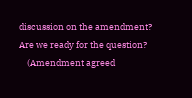discussion on the amendment? Are we ready for the question?
    (Amendment agreed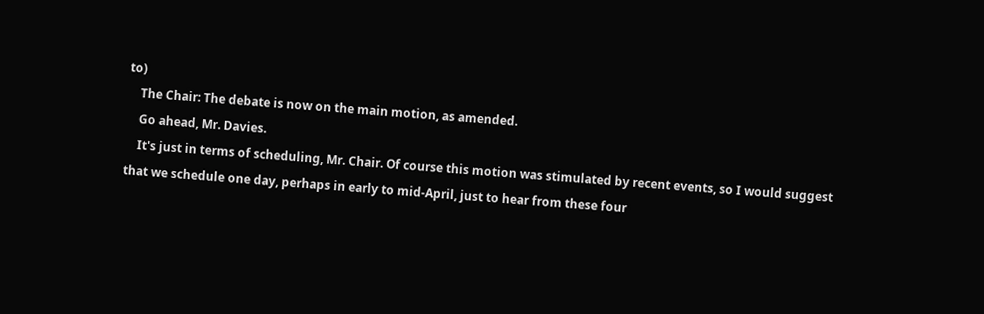to)
    The Chair: The debate is now on the main motion, as amended.
    Go ahead, Mr. Davies.
    It's just in terms of scheduling, Mr. Chair. Of course this motion was stimulated by recent events, so I would suggest that we schedule one day, perhaps in early to mid-April, just to hear from these four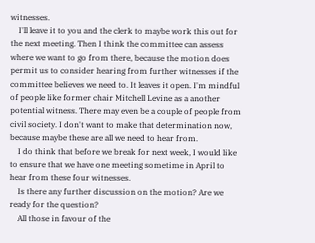witnesses.
    I'll leave it to you and the clerk to maybe work this out for the next meeting. Then I think the committee can assess where we want to go from there, because the motion does permit us to consider hearing from further witnesses if the committee believes we need to. It leaves it open. I'm mindful of people like former chair Mitchell Levine as a another potential witness. There may even be a couple of people from civil society. I don't want to make that determination now, because maybe these are all we need to hear from.
    I do think that before we break for next week, I would like to ensure that we have one meeting sometime in April to hear from these four witnesses.
    Is there any further discussion on the motion? Are we ready for the question?
    All those in favour of the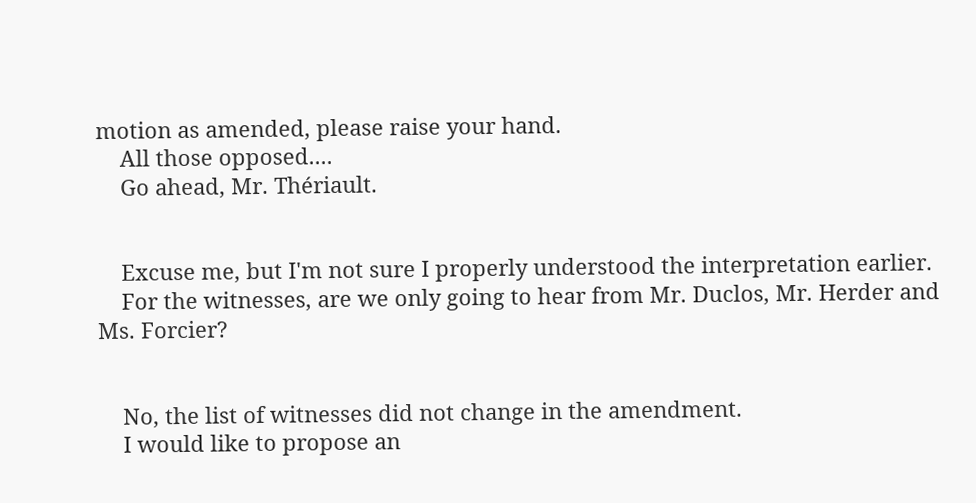motion as amended, please raise your hand.
    All those opposed....
    Go ahead, Mr. Thériault.


    Excuse me, but I'm not sure I properly understood the interpretation earlier.
    For the witnesses, are we only going to hear from Mr. Duclos, Mr. Herder and Ms. Forcier?


    No, the list of witnesses did not change in the amendment.
    I would like to propose an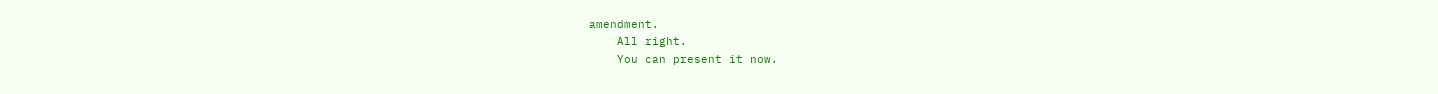amendment.
    All right.
    You can present it now.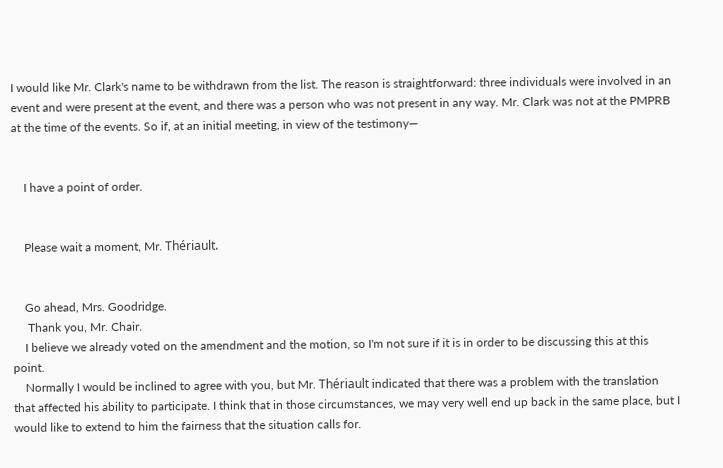I would like Mr. Clark's name to be withdrawn from the list. The reason is straightforward: three individuals were involved in an event and were present at the event, and there was a person who was not present in any way. Mr. Clark was not at the PMPRB at the time of the events. So if, at an initial meeting, in view of the testimony—


    I have a point of order.


    Please wait a moment, Mr. Thériault.


    Go ahead, Mrs. Goodridge.
     Thank you, Mr. Chair.
    I believe we already voted on the amendment and the motion, so I'm not sure if it is in order to be discussing this at this point.
    Normally I would be inclined to agree with you, but Mr. Thériault indicated that there was a problem with the translation that affected his ability to participate. I think that in those circumstances, we may very well end up back in the same place, but I would like to extend to him the fairness that the situation calls for.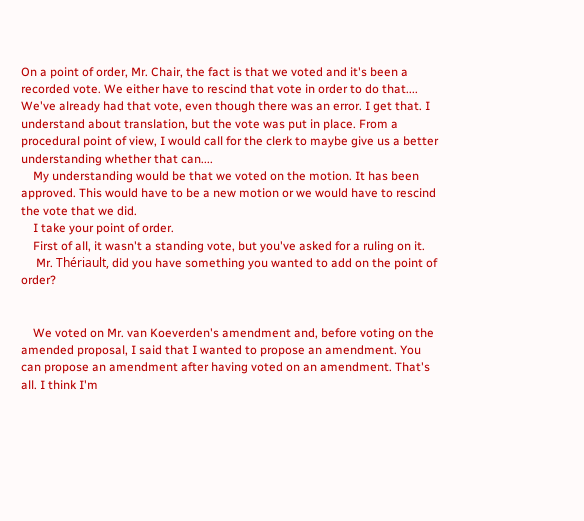On a point of order, Mr. Chair, the fact is that we voted and it's been a recorded vote. We either have to rescind that vote in order to do that.... We've already had that vote, even though there was an error. I get that. I understand about translation, but the vote was put in place. From a procedural point of view, I would call for the clerk to maybe give us a better understanding whether that can....
    My understanding would be that we voted on the motion. It has been approved. This would have to be a new motion or we would have to rescind the vote that we did.
    I take your point of order.
    First of all, it wasn't a standing vote, but you've asked for a ruling on it.
     Mr. Thériault, did you have something you wanted to add on the point of order?


    We voted on Mr. van Koeverden's amendment and, before voting on the amended proposal, I said that I wanted to propose an amendment. You can propose an amendment after having voted on an amendment. That's all. I think I'm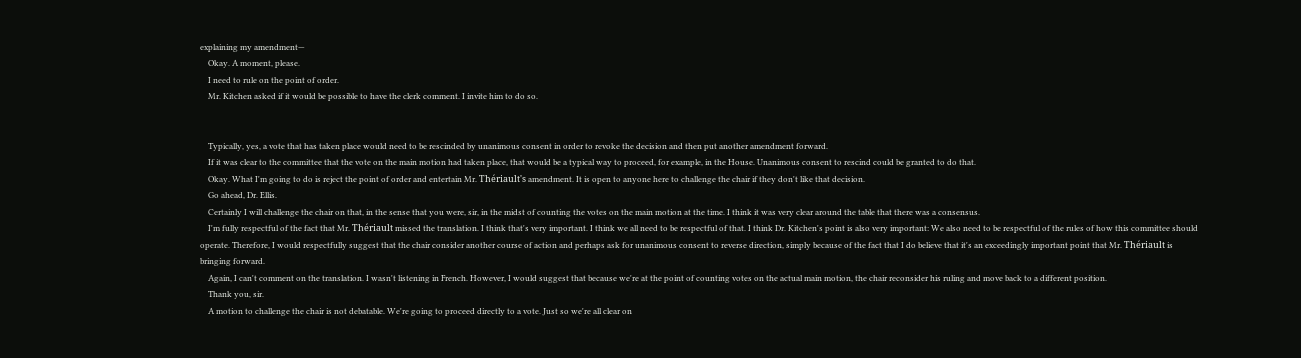explaining my amendment—
    Okay. A moment, please.
    I need to rule on the point of order.
    Mr. Kitchen asked if it would be possible to have the clerk comment. I invite him to do so.


    Typically, yes, a vote that has taken place would need to be rescinded by unanimous consent in order to revoke the decision and then put another amendment forward.
    If it was clear to the committee that the vote on the main motion had taken place, that would be a typical way to proceed, for example, in the House. Unanimous consent to rescind could be granted to do that.
    Okay. What I'm going to do is reject the point of order and entertain Mr. Thériault's amendment. It is open to anyone here to challenge the chair if they don't like that decision.
    Go ahead, Dr. Ellis.
    Certainly I will challenge the chair on that, in the sense that you were, sir, in the midst of counting the votes on the main motion at the time. I think it was very clear around the table that there was a consensus.
    I'm fully respectful of the fact that Mr. Thériault missed the translation. I think that's very important. I think we all need to be respectful of that. I think Dr. Kitchen's point is also very important: We also need to be respectful of the rules of how this committee should operate. Therefore, I would respectfully suggest that the chair consider another course of action and perhaps ask for unanimous consent to reverse direction, simply because of the fact that I do believe that it's an exceedingly important point that Mr. Thériault is bringing forward.
    Again, I can't comment on the translation. I wasn't listening in French. However, I would suggest that because we're at the point of counting votes on the actual main motion, the chair reconsider his ruling and move back to a different position.
    Thank you, sir.
    A motion to challenge the chair is not debatable. We're going to proceed directly to a vote. Just so we're all clear on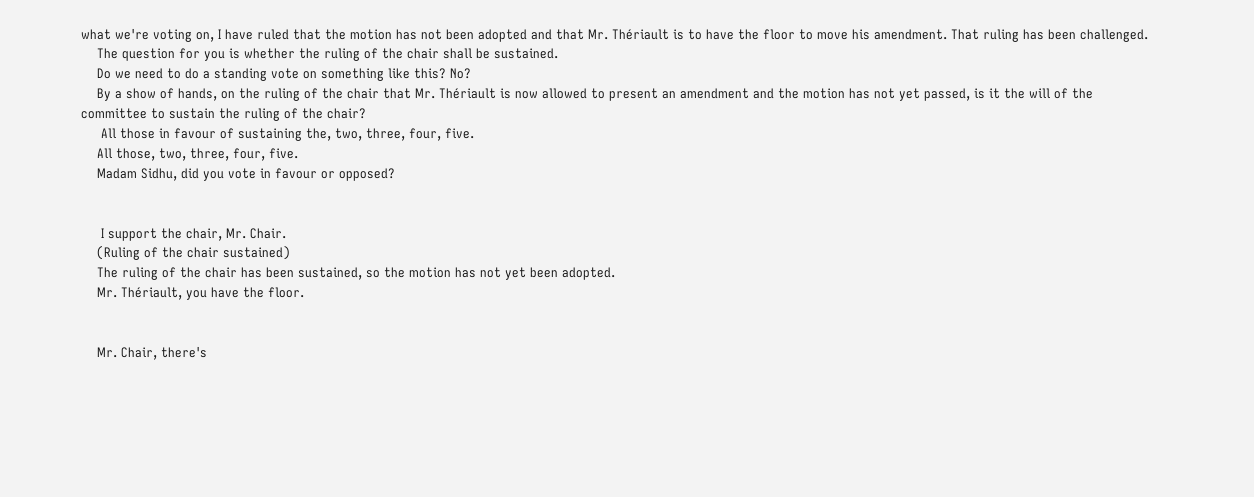what we're voting on, I have ruled that the motion has not been adopted and that Mr. Thériault is to have the floor to move his amendment. That ruling has been challenged.
    The question for you is whether the ruling of the chair shall be sustained.
    Do we need to do a standing vote on something like this? No?
    By a show of hands, on the ruling of the chair that Mr. Thériault is now allowed to present an amendment and the motion has not yet passed, is it the will of the committee to sustain the ruling of the chair?
     All those in favour of sustaining the, two, three, four, five.
    All those, two, three, four, five.
    Madam Sidhu, did you vote in favour or opposed?


     I support the chair, Mr. Chair.
    (Ruling of the chair sustained)
    The ruling of the chair has been sustained, so the motion has not yet been adopted.
    Mr. Thériault, you have the floor.


    Mr. Chair, there's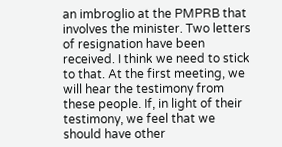an imbroglio at the PMPRB that involves the minister. Two letters of resignation have been received. I think we need to stick to that. At the first meeting, we will hear the testimony from these people. If, in light of their testimony, we feel that we should have other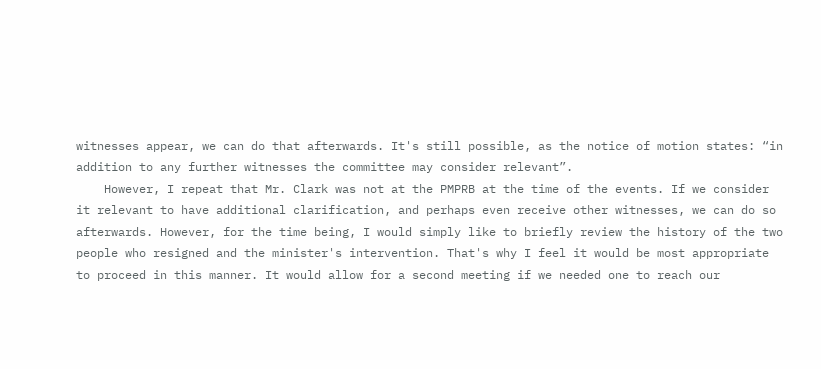witnesses appear, we can do that afterwards. It's still possible, as the notice of motion states: “in addition to any further witnesses the committee may consider relevant”.
    However, I repeat that Mr. Clark was not at the PMPRB at the time of the events. If we consider it relevant to have additional clarification, and perhaps even receive other witnesses, we can do so afterwards. However, for the time being, I would simply like to briefly review the history of the two people who resigned and the minister's intervention. That's why I feel it would be most appropriate to proceed in this manner. It would allow for a second meeting if we needed one to reach our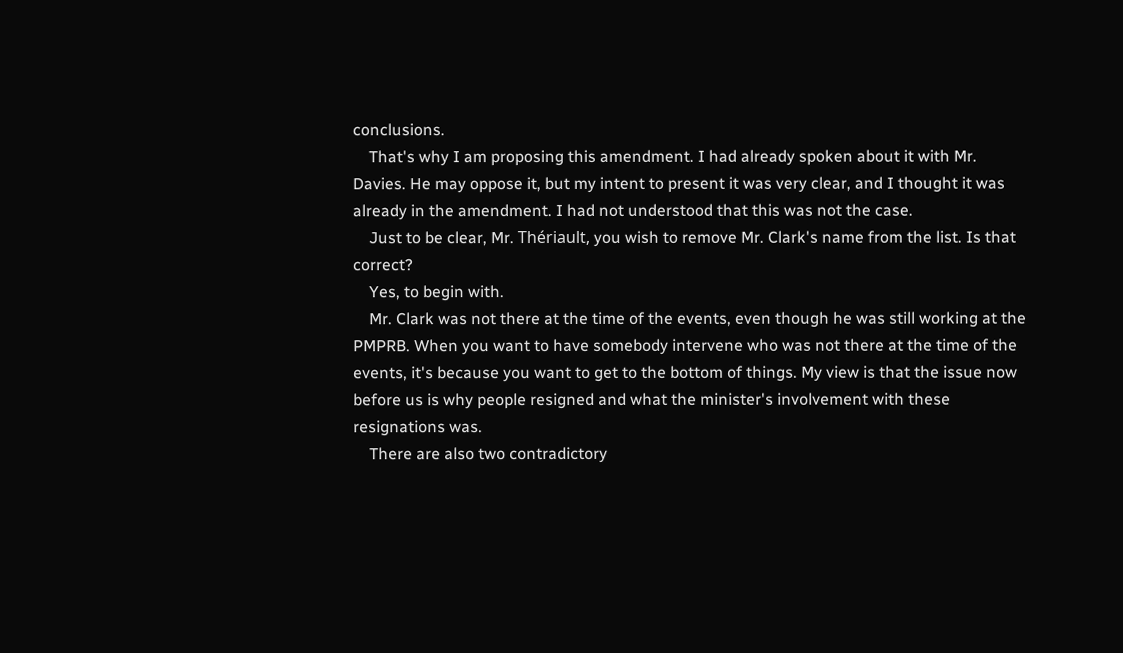conclusions.
    That's why I am proposing this amendment. I had already spoken about it with Mr. Davies. He may oppose it, but my intent to present it was very clear, and I thought it was already in the amendment. I had not understood that this was not the case.
    Just to be clear, Mr. Thériault, you wish to remove Mr. Clark's name from the list. Is that correct?
    Yes, to begin with.
    Mr. Clark was not there at the time of the events, even though he was still working at the PMPRB. When you want to have somebody intervene who was not there at the time of the events, it's because you want to get to the bottom of things. My view is that the issue now before us is why people resigned and what the minister's involvement with these resignations was.
    There are also two contradictory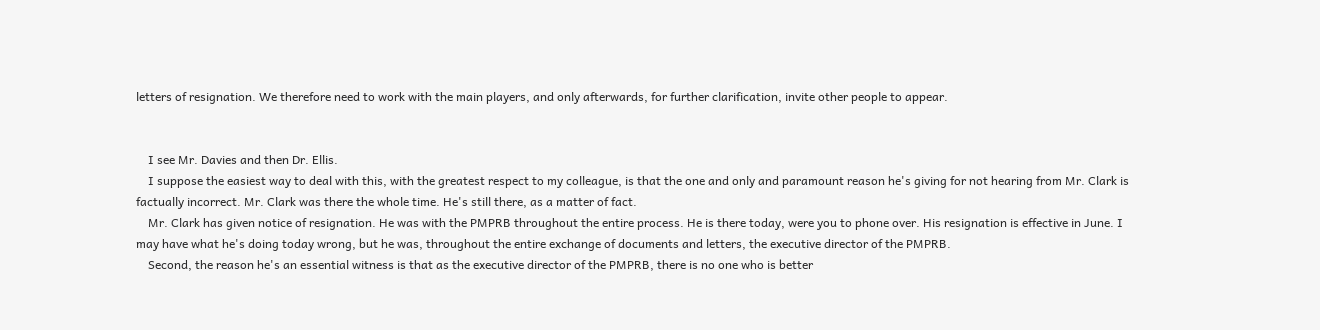letters of resignation. We therefore need to work with the main players, and only afterwards, for further clarification, invite other people to appear.


    I see Mr. Davies and then Dr. Ellis.
    I suppose the easiest way to deal with this, with the greatest respect to my colleague, is that the one and only and paramount reason he's giving for not hearing from Mr. Clark is factually incorrect. Mr. Clark was there the whole time. He's still there, as a matter of fact.
    Mr. Clark has given notice of resignation. He was with the PMPRB throughout the entire process. He is there today, were you to phone over. His resignation is effective in June. I may have what he's doing today wrong, but he was, throughout the entire exchange of documents and letters, the executive director of the PMPRB.
    Second, the reason he's an essential witness is that as the executive director of the PMPRB, there is no one who is better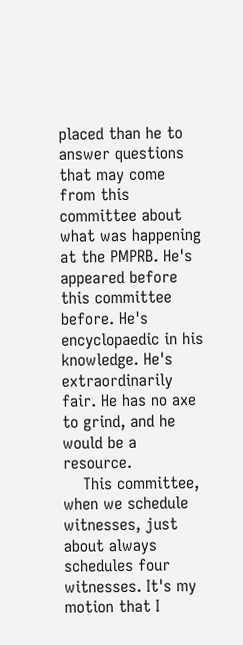placed than he to answer questions that may come from this committee about what was happening at the PMPRB. He's appeared before this committee before. He's encyclopaedic in his knowledge. He's extraordinarily fair. He has no axe to grind, and he would be a resource.
    This committee, when we schedule witnesses, just about always schedules four witnesses. It's my motion that I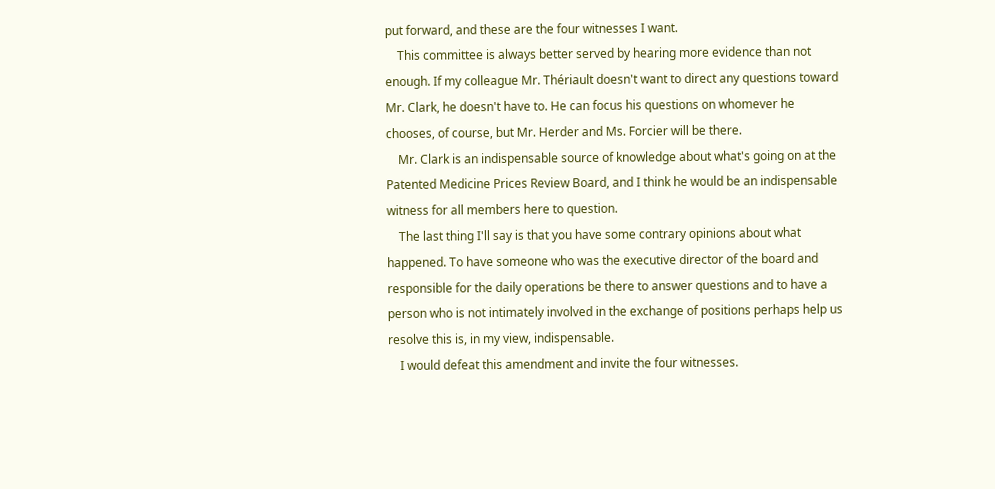put forward, and these are the four witnesses I want.
    This committee is always better served by hearing more evidence than not enough. If my colleague Mr. Thériault doesn't want to direct any questions toward Mr. Clark, he doesn't have to. He can focus his questions on whomever he chooses, of course, but Mr. Herder and Ms. Forcier will be there.
    Mr. Clark is an indispensable source of knowledge about what's going on at the Patented Medicine Prices Review Board, and I think he would be an indispensable witness for all members here to question.
    The last thing I'll say is that you have some contrary opinions about what happened. To have someone who was the executive director of the board and responsible for the daily operations be there to answer questions and to have a person who is not intimately involved in the exchange of positions perhaps help us resolve this is, in my view, indispensable.
    I would defeat this amendment and invite the four witnesses.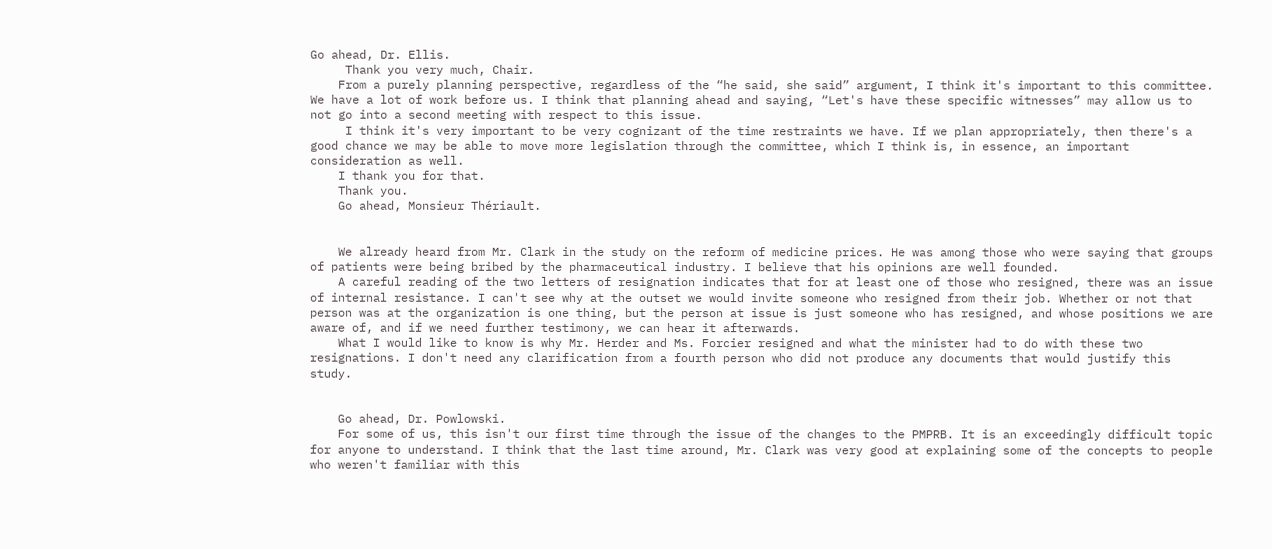Go ahead, Dr. Ellis.
     Thank you very much, Chair.
    From a purely planning perspective, regardless of the “he said, she said” argument, I think it's important to this committee. We have a lot of work before us. I think that planning ahead and saying, “Let's have these specific witnesses” may allow us to not go into a second meeting with respect to this issue.
     I think it's very important to be very cognizant of the time restraints we have. If we plan appropriately, then there's a good chance we may be able to move more legislation through the committee, which I think is, in essence, an important consideration as well.
    I thank you for that.
    Thank you.
    Go ahead, Monsieur Thériault.


    We already heard from Mr. Clark in the study on the reform of medicine prices. He was among those who were saying that groups of patients were being bribed by the pharmaceutical industry. I believe that his opinions are well founded.
    A careful reading of the two letters of resignation indicates that for at least one of those who resigned, there was an issue of internal resistance. I can't see why at the outset we would invite someone who resigned from their job. Whether or not that person was at the organization is one thing, but the person at issue is just someone who has resigned, and whose positions we are aware of, and if we need further testimony, we can hear it afterwards.
    What I would like to know is why Mr. Herder and Ms. Forcier resigned and what the minister had to do with these two resignations. I don't need any clarification from a fourth person who did not produce any documents that would justify this study.


    Go ahead, Dr. Powlowski.
    For some of us, this isn't our first time through the issue of the changes to the PMPRB. It is an exceedingly difficult topic for anyone to understand. I think that the last time around, Mr. Clark was very good at explaining some of the concepts to people who weren't familiar with this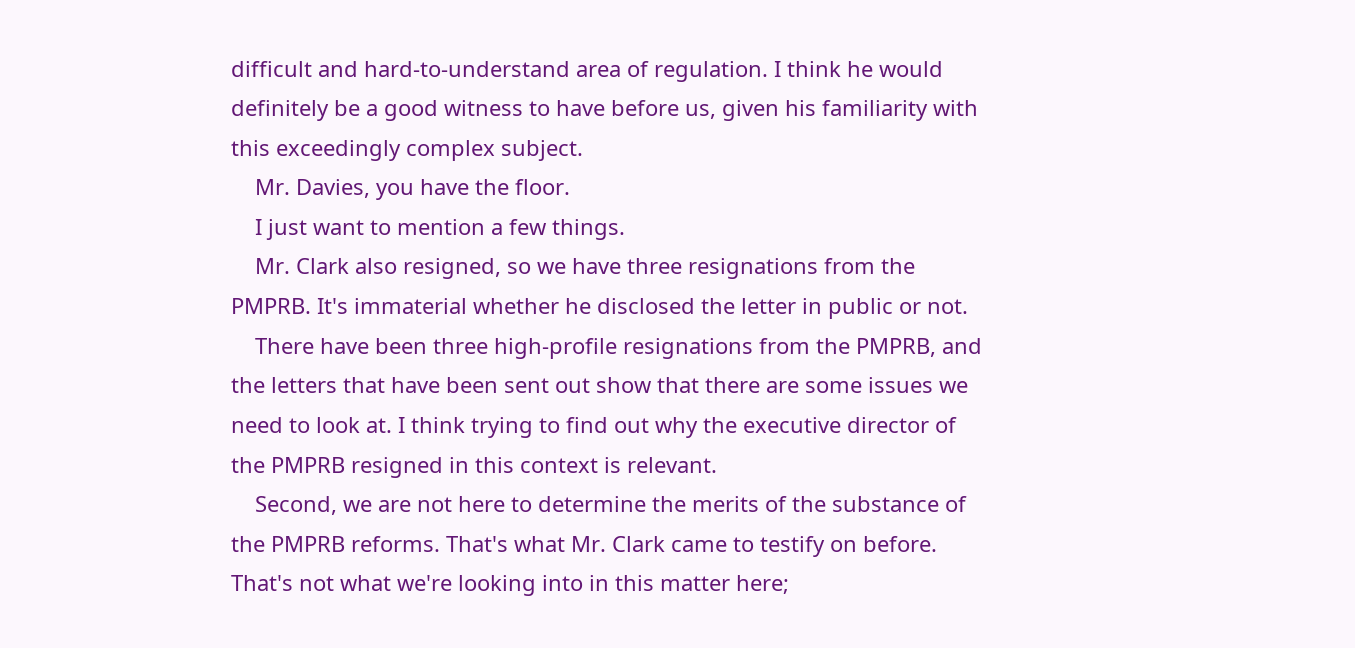difficult and hard-to-understand area of regulation. I think he would definitely be a good witness to have before us, given his familiarity with this exceedingly complex subject.
    Mr. Davies, you have the floor.
    I just want to mention a few things.
    Mr. Clark also resigned, so we have three resignations from the PMPRB. It's immaterial whether he disclosed the letter in public or not.
    There have been three high-profile resignations from the PMPRB, and the letters that have been sent out show that there are some issues we need to look at. I think trying to find out why the executive director of the PMPRB resigned in this context is relevant.
    Second, we are not here to determine the merits of the substance of the PMPRB reforms. That's what Mr. Clark came to testify on before. That's not what we're looking into in this matter here;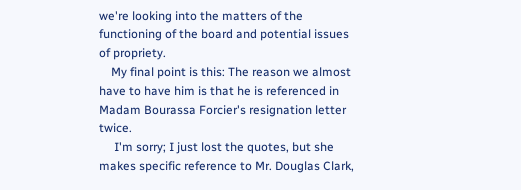we're looking into the matters of the functioning of the board and potential issues of propriety.
    My final point is this: The reason we almost have to have him is that he is referenced in Madam Bourassa Forcier's resignation letter twice.
     I'm sorry; I just lost the quotes, but she makes specific reference to Mr. Douglas Clark,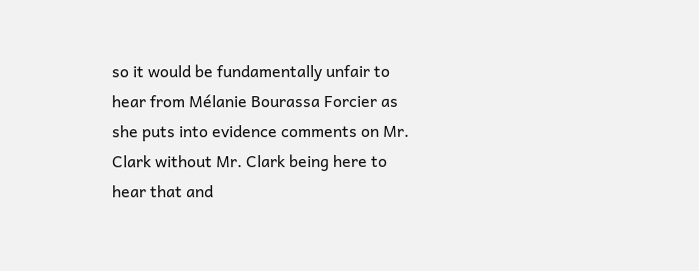so it would be fundamentally unfair to hear from Mélanie Bourassa Forcier as she puts into evidence comments on Mr. Clark without Mr. Clark being here to hear that and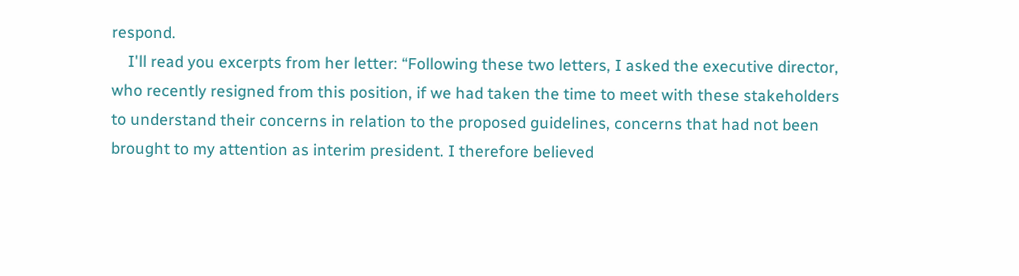respond.
    I'll read you excerpts from her letter: “Following these two letters, I asked the executive director, who recently resigned from this position, if we had taken the time to meet with these stakeholders to understand their concerns in relation to the proposed guidelines, concerns that had not been brought to my attention as interim president. I therefore believed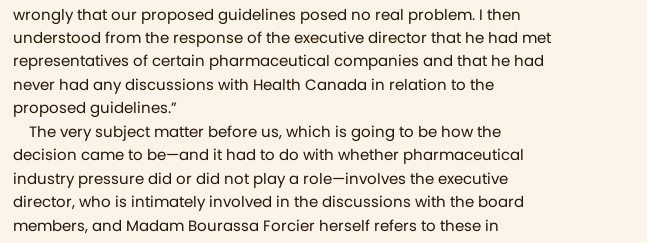wrongly that our proposed guidelines posed no real problem. I then understood from the response of the executive director that he had met representatives of certain pharmaceutical companies and that he had never had any discussions with Health Canada in relation to the proposed guidelines.”
    The very subject matter before us, which is going to be how the decision came to be—and it had to do with whether pharmaceutical industry pressure did or did not play a role—involves the executive director, who is intimately involved in the discussions with the board members, and Madam Bourassa Forcier herself refers to these in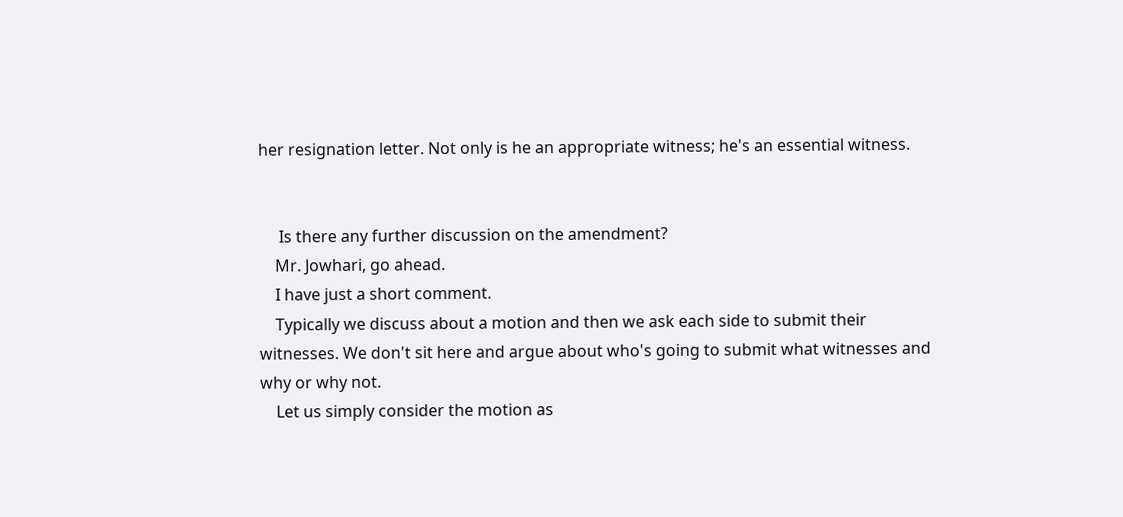her resignation letter. Not only is he an appropriate witness; he's an essential witness.


     Is there any further discussion on the amendment?
    Mr. Jowhari, go ahead.
    I have just a short comment.
    Typically we discuss about a motion and then we ask each side to submit their witnesses. We don't sit here and argue about who's going to submit what witnesses and why or why not.
    Let us simply consider the motion as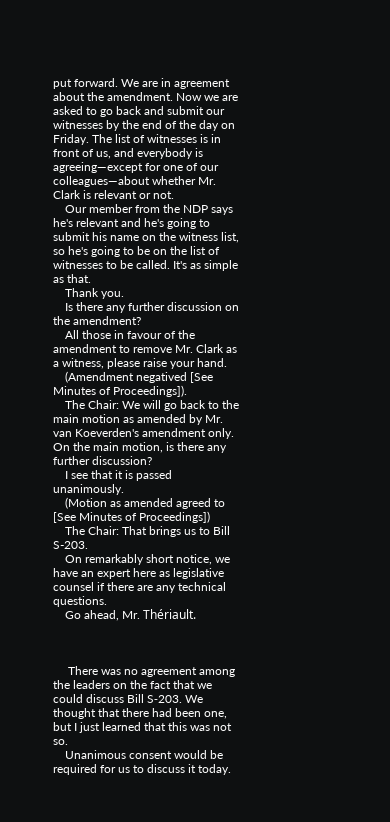put forward. We are in agreement about the amendment. Now we are asked to go back and submit our witnesses by the end of the day on Friday. The list of witnesses is in front of us, and everybody is agreeing—except for one of our colleagues—about whether Mr. Clark is relevant or not.
    Our member from the NDP says he's relevant and he's going to submit his name on the witness list, so he's going to be on the list of witnesses to be called. It's as simple as that.
    Thank you.
    Is there any further discussion on the amendment?
    All those in favour of the amendment to remove Mr. Clark as a witness, please raise your hand.
    (Amendment negatived [See Minutes of Proceedings]).
    The Chair: We will go back to the main motion as amended by Mr. van Koeverden's amendment only. On the main motion, is there any further discussion?
    I see that it is passed unanimously.
    (Motion as amended agreed to [See Minutes of Proceedings])
    The Chair: That brings us to Bill S-203.
    On remarkably short notice, we have an expert here as legislative counsel if there are any technical questions.
    Go ahead, Mr. Thériault.



     There was no agreement among the leaders on the fact that we could discuss Bill S‑203. We thought that there had been one, but I just learned that this was not so.
    Unanimous consent would be required for us to discuss it today.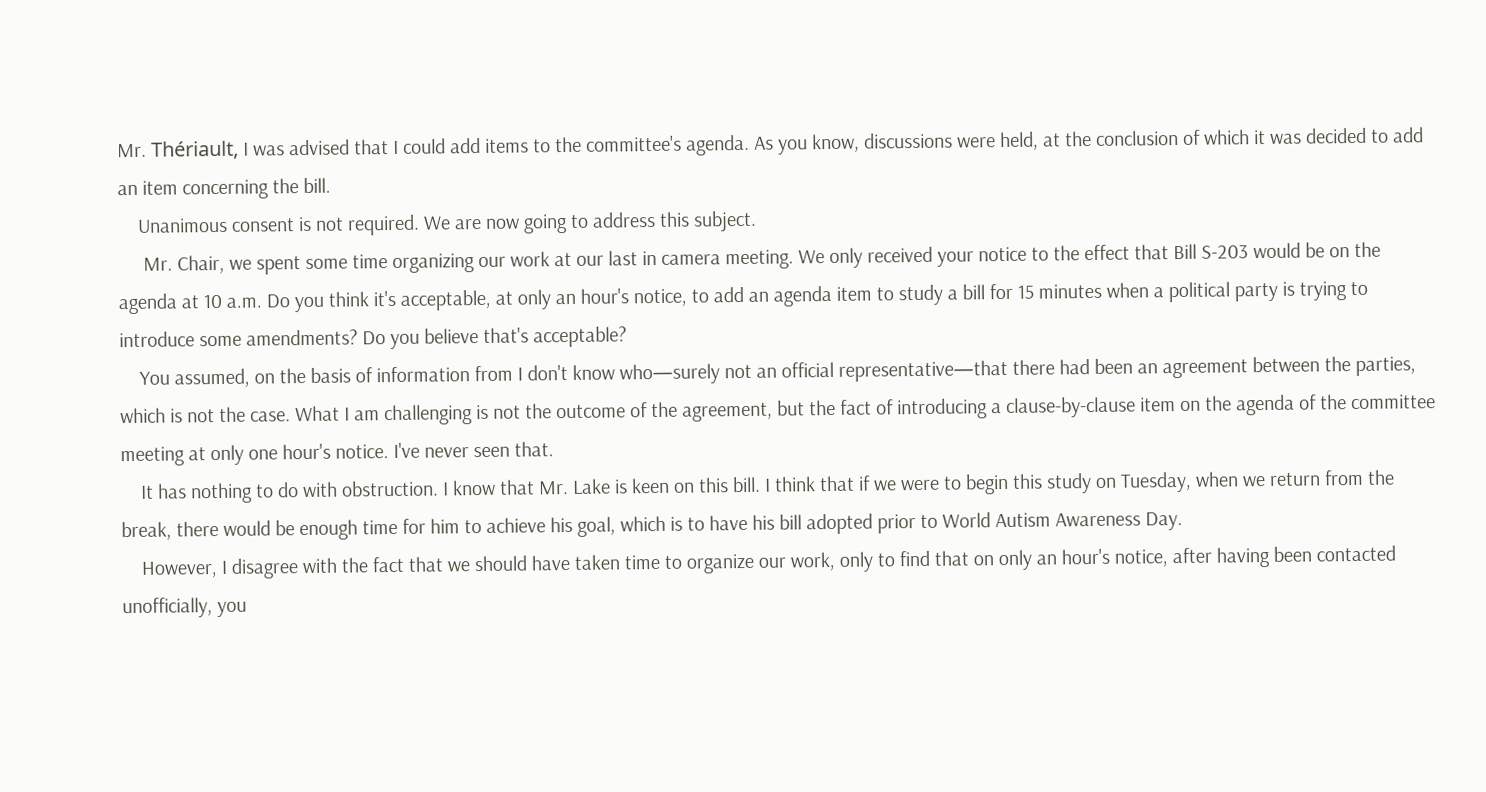Mr. Thériault, I was advised that I could add items to the committee's agenda. As you know, discussions were held, at the conclusion of which it was decided to add an item concerning the bill.
    Unanimous consent is not required. We are now going to address this subject.
     Mr. Chair, we spent some time organizing our work at our last in camera meeting. We only received your notice to the effect that Bill S‑203 would be on the agenda at 10 a.m. Do you think it's acceptable, at only an hour's notice, to add an agenda item to study a bill for 15 minutes when a political party is trying to introduce some amendments? Do you believe that's acceptable?
    You assumed, on the basis of information from I don't know who—surely not an official representative—that there had been an agreement between the parties, which is not the case. What I am challenging is not the outcome of the agreement, but the fact of introducing a clause-by-clause item on the agenda of the committee meeting at only one hour's notice. I've never seen that.
    It has nothing to do with obstruction. I know that Mr. Lake is keen on this bill. I think that if we were to begin this study on Tuesday, when we return from the break, there would be enough time for him to achieve his goal, which is to have his bill adopted prior to World Autism Awareness Day.
    However, I disagree with the fact that we should have taken time to organize our work, only to find that on only an hour's notice, after having been contacted unofficially, you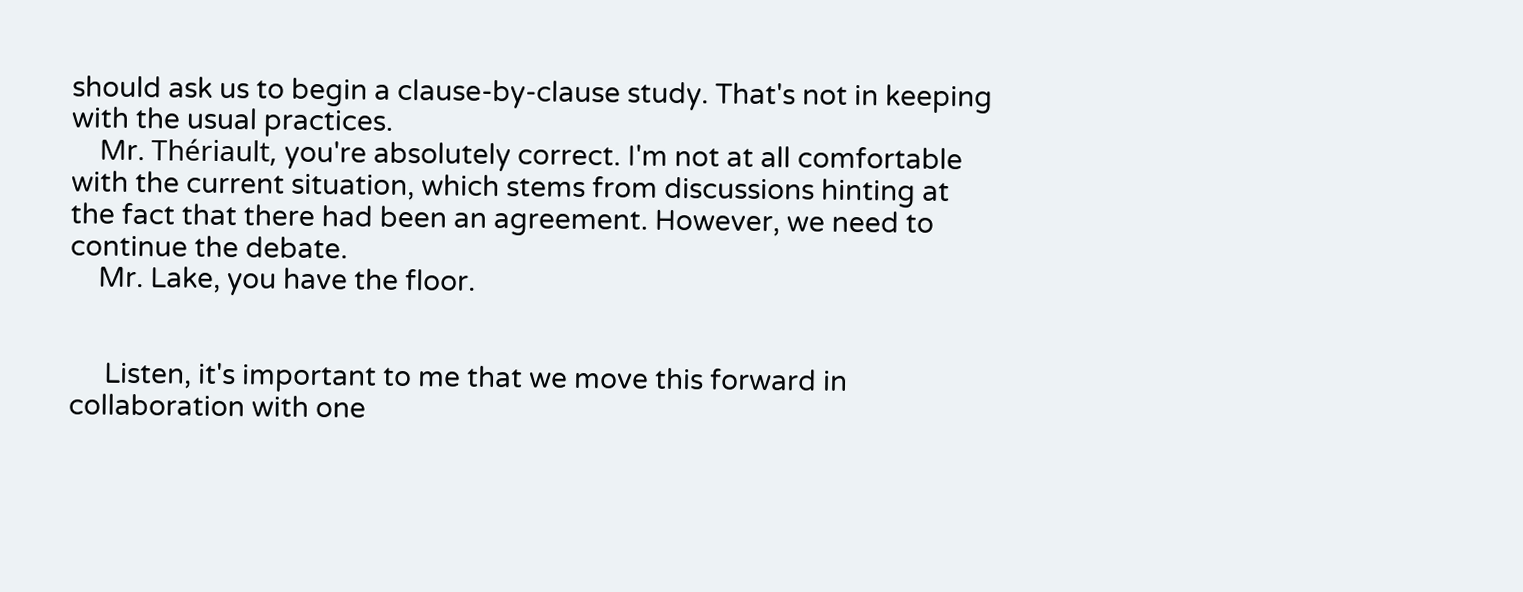should ask us to begin a clause-by-clause study. That's not in keeping with the usual practices.
    Mr. Thériault, you're absolutely correct. I'm not at all comfortable with the current situation, which stems from discussions hinting at the fact that there had been an agreement. However, we need to continue the debate.
    Mr. Lake, you have the floor.


     Listen, it's important to me that we move this forward in collaboration with one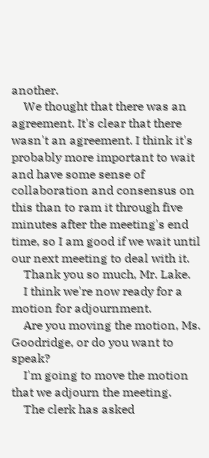another.
    We thought that there was an agreement. It's clear that there wasn't an agreement. I think it's probably more important to wait and have some sense of collaboration and consensus on this than to ram it through five minutes after the meeting's end time, so I am good if we wait until our next meeting to deal with it.
    Thank you so much, Mr. Lake.
    I think we're now ready for a motion for adjournment.
    Are you moving the motion, Ms. Goodridge, or do you want to speak?
    I'm going to move the motion that we adjourn the meeting.
    The clerk has asked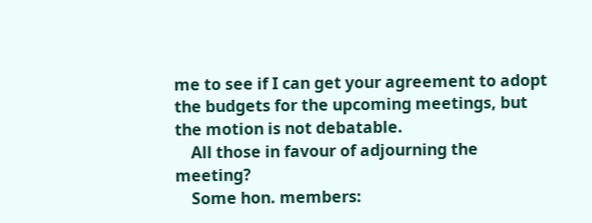me to see if I can get your agreement to adopt the budgets for the upcoming meetings, but the motion is not debatable.
    All those in favour of adjourning the meeting?
    Some hon. members: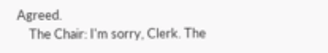Agreed.
    The Chair: I'm sorry, Clerk. The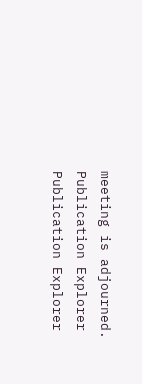meeting is adjourned.
Publication Explorer
Publication Explorer